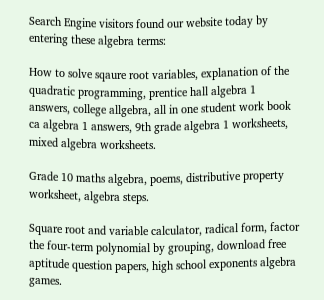Search Engine visitors found our website today by entering these algebra terms:

How to solve sqaure root variables, explanation of the quadratic programming, prentice hall algebra 1 answers, college allgebra, all in one student work book ca algebra 1 answers, 9th grade algebra 1 worksheets, mixed algebra worksheets.

Grade 10 maths algebra, poems, distributive property worksheet, algebra steps.

Square root and variable calculator, radical form, factor the four-term polynomial by grouping, download free aptitude question papers, high school exponents algebra games.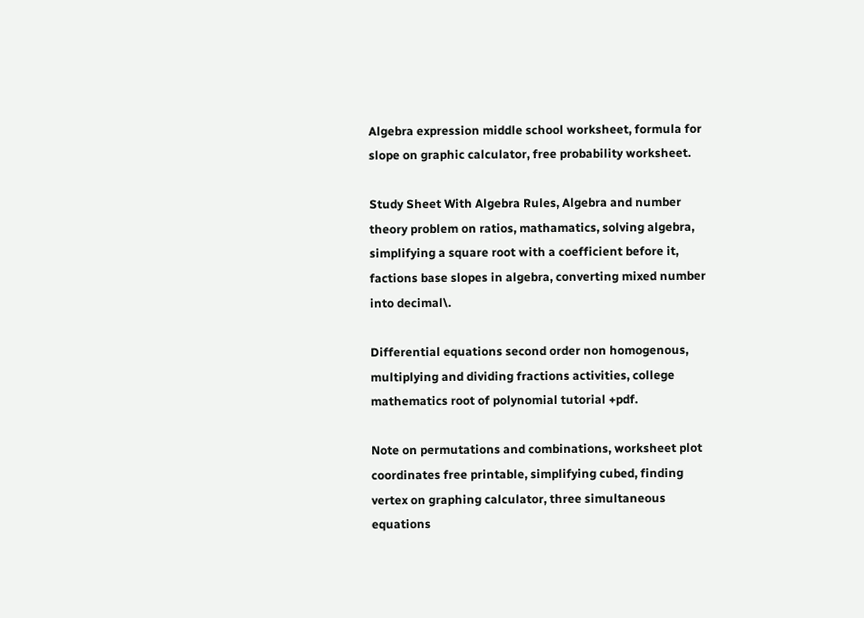Algebra expression middle school worksheet, formula for slope on graphic calculator, free probability worksheet.

Study Sheet With Algebra Rules, Algebra and number theory problem on ratios, mathamatics, solving algebra, simplifying a square root with a coefficient before it, factions base slopes in algebra, converting mixed number into decimal\.

Differential equations second order non homogenous, multiplying and dividing fractions activities, college mathematics root of polynomial tutorial +pdf.

Note on permutations and combinations, worksheet plot coordinates free printable, simplifying cubed, finding vertex on graphing calculator, three simultaneous equations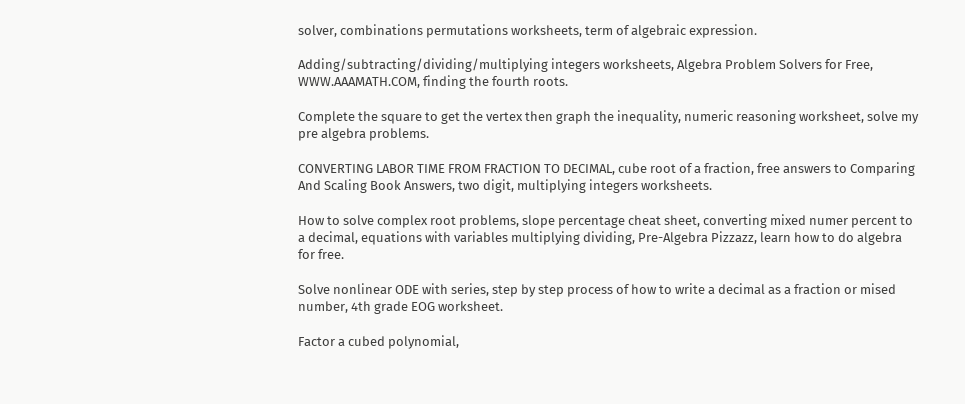solver, combinations permutations worksheets, term of algebraic expression.

Adding/subtracting/dividing/multiplying integers worksheets, Algebra Problem Solvers for Free, WWW.AAAMATH.COM, finding the fourth roots.

Complete the square to get the vertex then graph the inequality, numeric reasoning worksheet, solve my pre algebra problems.

CONVERTING LABOR TIME FROM FRACTION TO DECIMAL, cube root of a fraction, free answers to Comparing And Scaling Book Answers, two digit, multiplying integers worksheets.

How to solve complex root problems, slope percentage cheat sheet, converting mixed numer percent to a decimal, equations with variables multiplying dividing, Pre-Algebra Pizzazz, learn how to do algebra for free.

Solve nonlinear ODE with series, step by step process of how to write a decimal as a fraction or mised number, 4th grade EOG worksheet.

Factor a cubed polynomial,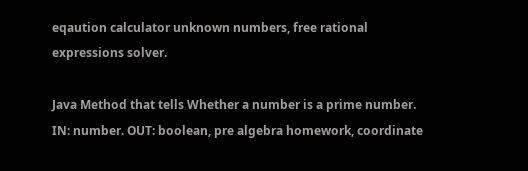eqaution calculator unknown numbers, free rational expressions solver.

Java Method that tells Whether a number is a prime number. IN: number. OUT: boolean, pre algebra homework, coordinate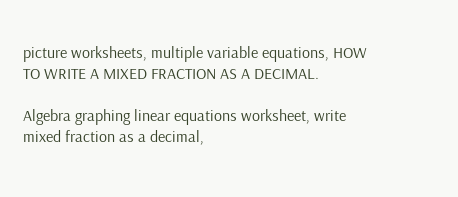picture worksheets, multiple variable equations, HOW TO WRITE A MIXED FRACTION AS A DECIMAL.

Algebra graphing linear equations worksheet, write mixed fraction as a decimal,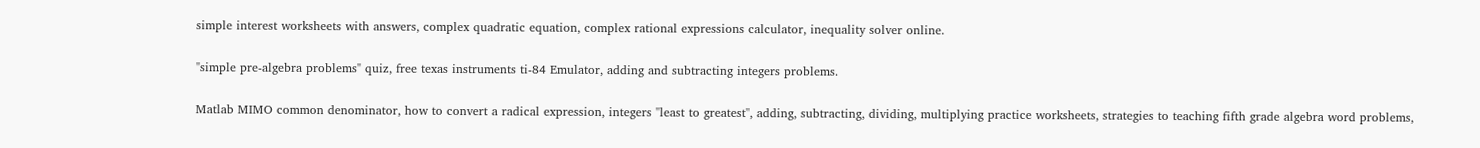simple interest worksheets with answers, complex quadratic equation, complex rational expressions calculator, inequality solver online.

"simple pre-algebra problems" quiz, free texas instruments ti-84 Emulator, adding and subtracting integers problems.

Matlab MIMO common denominator, how to convert a radical expression, integers ''least to greatest'', adding, subtracting, dividing, multiplying practice worksheets, strategies to teaching fifth grade algebra word problems,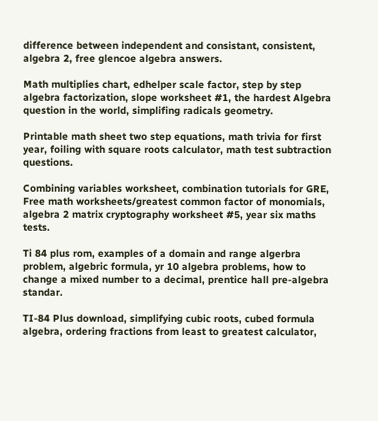difference between independent and consistant, consistent, algebra 2, free glencoe algebra answers.

Math multiplies chart, edhelper scale factor, step by step algebra factorization, slope worksheet #1, the hardest Algebra question in the world, simplifing radicals geometry.

Printable math sheet two step equations, math trivia for first year, foiling with square roots calculator, math test subtraction questions.

Combining variables worksheet, combination tutorials for GRE, Free math worksheets/greatest common factor of monomials, algebra 2 matrix cryptography worksheet #5, year six maths tests.

Ti 84 plus rom, examples of a domain and range algerbra problem, algebric formula, yr 10 algebra problems, how to change a mixed number to a decimal, prentice hall pre-algebra standar.

TI-84 Plus download, simplifying cubic roots, cubed formula algebra, ordering fractions from least to greatest calculator,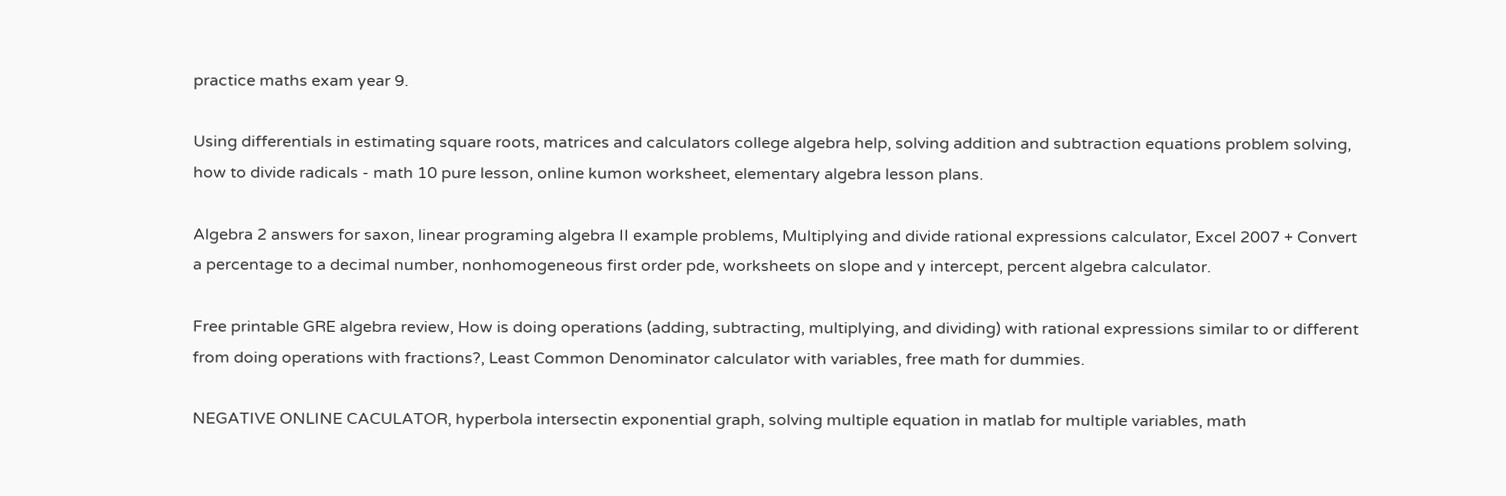practice maths exam year 9.

Using differentials in estimating square roots, matrices and calculators college algebra help, solving addition and subtraction equations problem solving, how to divide radicals - math 10 pure lesson, online kumon worksheet, elementary algebra lesson plans.

Algebra 2 answers for saxon, linear programing algebra II example problems, Multiplying and divide rational expressions calculator, Excel 2007 + Convert a percentage to a decimal number, nonhomogeneous first order pde, worksheets on slope and y intercept, percent algebra calculator.

Free printable GRE algebra review, How is doing operations (adding, subtracting, multiplying, and dividing) with rational expressions similar to or different from doing operations with fractions?, Least Common Denominator calculator with variables, free math for dummies.

NEGATIVE ONLINE CACULATOR, hyperbola intersectin exponential graph, solving multiple equation in matlab for multiple variables, math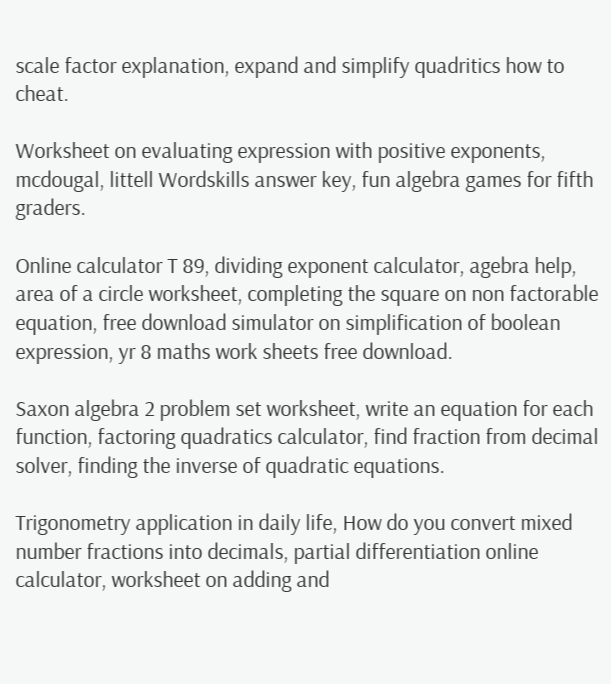scale factor explanation, expand and simplify quadritics how to cheat.

Worksheet on evaluating expression with positive exponents, mcdougal, littell Wordskills answer key, fun algebra games for fifth graders.

Online calculator T 89, dividing exponent calculator, agebra help, area of a circle worksheet, completing the square on non factorable equation, free download simulator on simplification of boolean expression, yr 8 maths work sheets free download.

Saxon algebra 2 problem set worksheet, write an equation for each function, factoring quadratics calculator, find fraction from decimal solver, finding the inverse of quadratic equations.

Trigonometry application in daily life, How do you convert mixed number fractions into decimals, partial differentiation online calculator, worksheet on adding and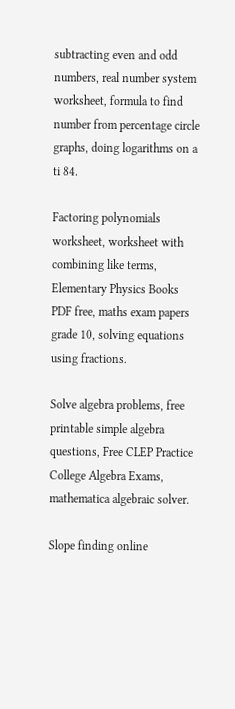subtracting even and odd numbers, real number system worksheet, formula to find number from percentage circle graphs, doing logarithms on a ti 84.

Factoring polynomials worksheet, worksheet with combining like terms, Elementary Physics Books PDF free, maths exam papers grade 10, solving equations using fractions.

Solve algebra problems, free printable simple algebra questions, Free CLEP Practice College Algebra Exams, mathematica algebraic solver.

Slope finding online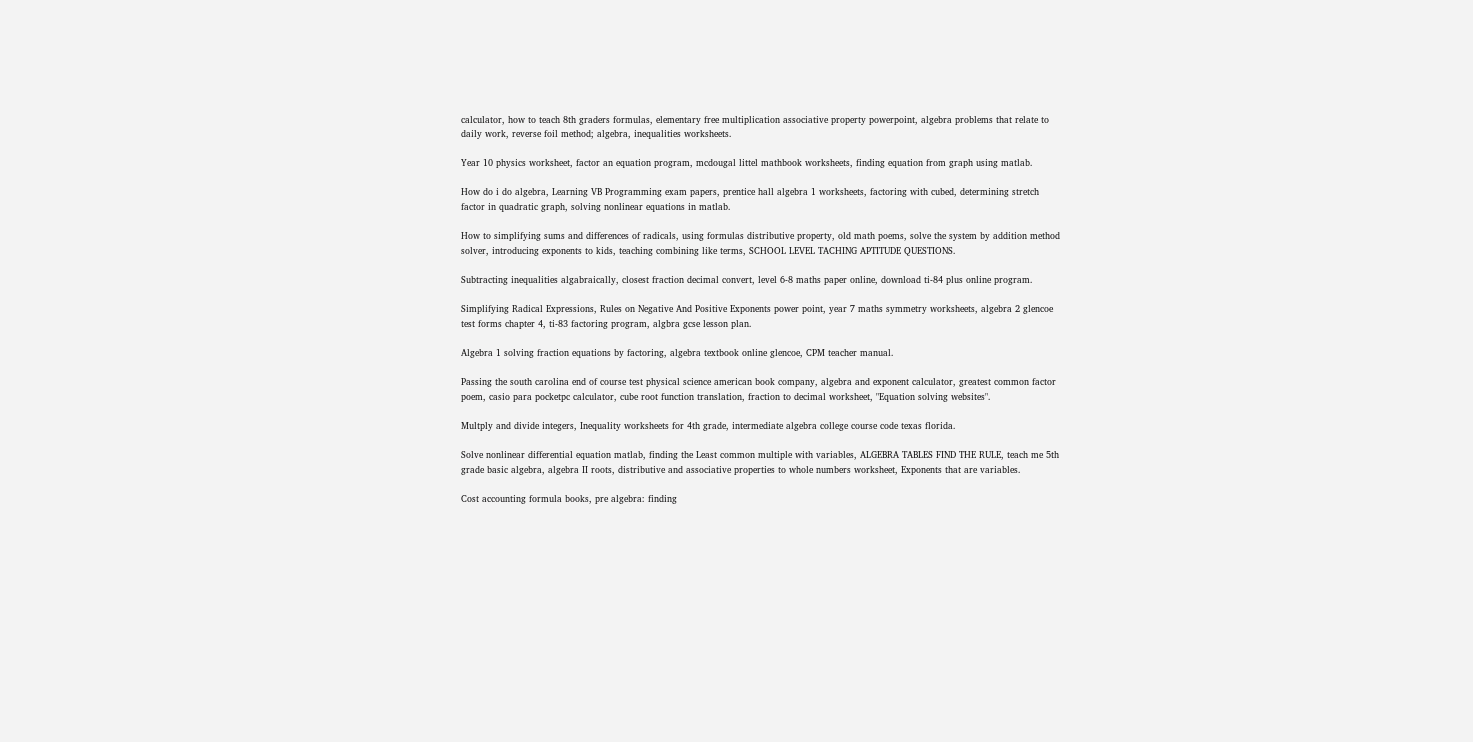calculator, how to teach 8th graders formulas, elementary free multiplication associative property powerpoint, algebra problems that relate to daily work, reverse foil method; algebra, inequalities worksheets.

Year 10 physics worksheet, factor an equation program, mcdougal littel mathbook worksheets, finding equation from graph using matlab.

How do i do algebra, Learning VB Programming exam papers, prentice hall algebra 1 worksheets, factoring with cubed, determining stretch factor in quadratic graph, solving nonlinear equations in matlab.

How to simplifying sums and differences of radicals, using formulas distributive property, old math poems, solve the system by addition method solver, introducing exponents to kids, teaching combining like terms, SCHOOL LEVEL TACHING APTITUDE QUESTIONS.

Subtracting inequalities algabraically, closest fraction decimal convert, level 6-8 maths paper online, download ti-84 plus online program.

Simplifying Radical Expressions, Rules on Negative And Positive Exponents power point, year 7 maths symmetry worksheets, algebra 2 glencoe test forms chapter 4, ti-83 factoring program, algbra gcse lesson plan.

Algebra 1 solving fraction equations by factoring, algebra textbook online glencoe, CPM teacher manual.

Passing the south carolina end of course test physical science american book company, algebra and exponent calculator, greatest common factor poem, casio para pocketpc calculator, cube root function translation, fraction to decimal worksheet, "Equation solving websites".

Multply and divide integers, Inequality worksheets for 4th grade, intermediate algebra college course code texas florida.

Solve nonlinear differential equation matlab, finding the Least common multiple with variables, ALGEBRA TABLES FIND THE RULE, teach me 5th grade basic algebra, algebra II roots, distributive and associative properties to whole numbers worksheet, Exponents that are variables.

Cost accounting formula books, pre algebra: finding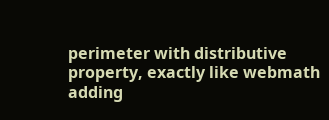perimeter with distributive property, exactly like webmath adding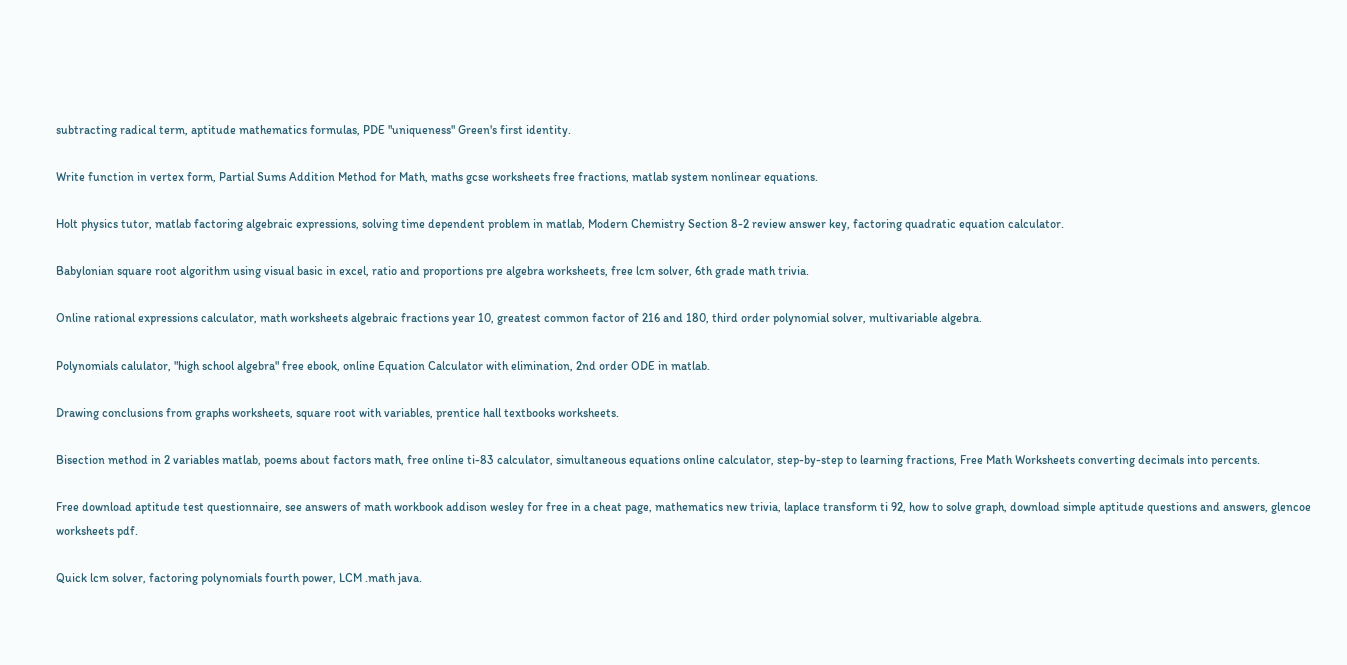subtracting radical term, aptitude mathematics formulas, PDE "uniqueness" Green's first identity.

Write function in vertex form, Partial Sums Addition Method for Math, maths gcse worksheets free fractions, matlab system nonlinear equations.

Holt physics tutor, matlab factoring algebraic expressions, solving time dependent problem in matlab, Modern Chemistry Section 8-2 review answer key, factoring quadratic equation calculator.

Babylonian square root algorithm using visual basic in excel, ratio and proportions pre algebra worksheets, free lcm solver, 6th grade math trivia.

Online rational expressions calculator, math worksheets algebraic fractions year 10, greatest common factor of 216 and 180, third order polynomial solver, multivariable algebra.

Polynomials calulator, "high school algebra" free ebook, online Equation Calculator with elimination, 2nd order ODE in matlab.

Drawing conclusions from graphs worksheets, square root with variables, prentice hall textbooks worksheets.

Bisection method in 2 variables matlab, poems about factors math, free online ti-83 calculator, simultaneous equations online calculator, step-by-step to learning fractions, Free Math Worksheets converting decimals into percents.

Free download aptitude test questionnaire, see answers of math workbook addison wesley for free in a cheat page, mathematics new trivia, laplace transform ti 92, how to solve graph, download simple aptitude questions and answers, glencoe worksheets pdf.

Quick lcm solver, factoring polynomials fourth power, LCM .math java.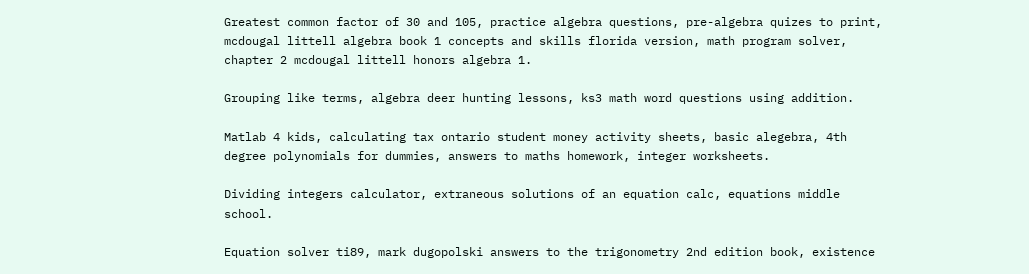Greatest common factor of 30 and 105, practice algebra questions, pre-algebra quizes to print, mcdougal littell algebra book 1 concepts and skills florida version, math program solver, chapter 2 mcdougal littell honors algebra 1.

Grouping like terms, algebra deer hunting lessons, ks3 math word questions using addition.

Matlab 4 kids, calculating tax ontario student money activity sheets, basic alegebra, 4th degree polynomials for dummies, answers to maths homework, integer worksheets.

Dividing integers calculator, extraneous solutions of an equation calc, equations middle school.

Equation solver ti89, mark dugopolski answers to the trigonometry 2nd edition book, existence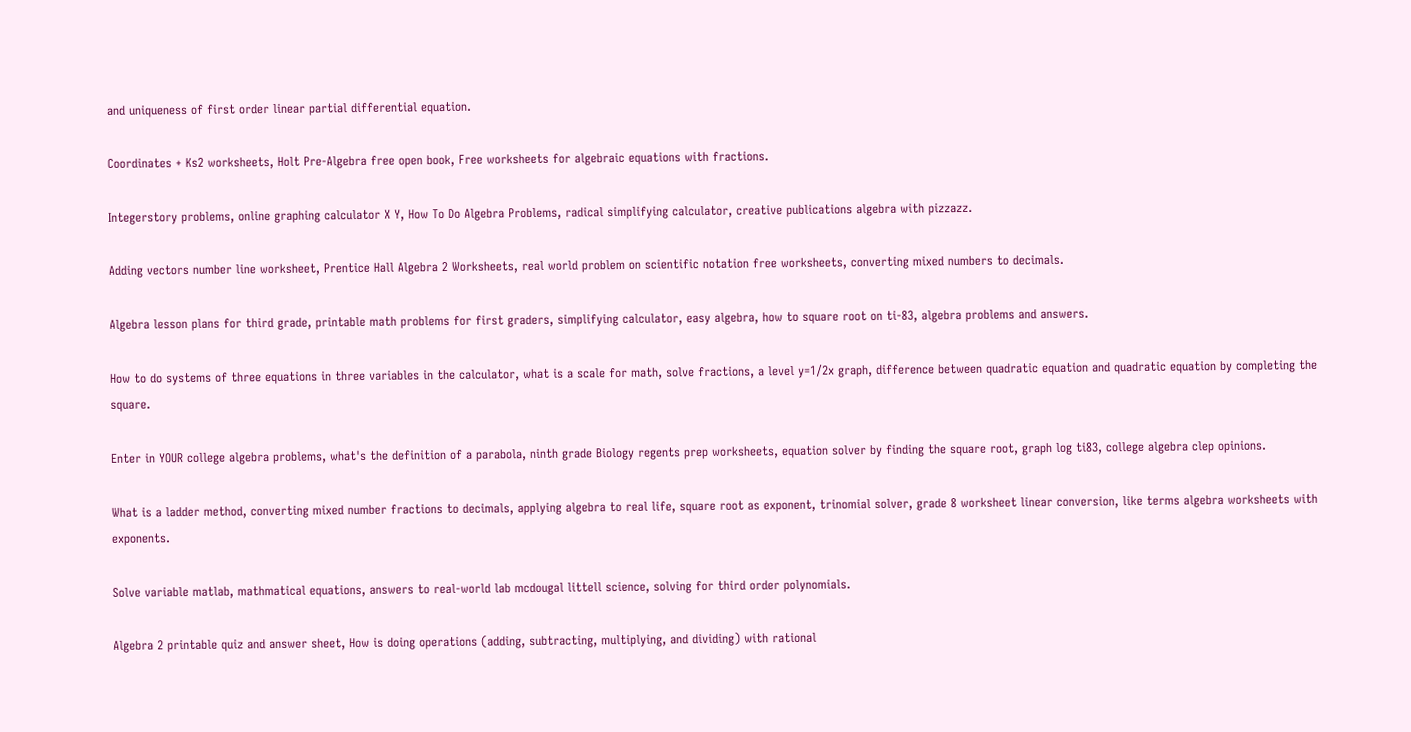and uniqueness of first order linear partial differential equation.

Coordinates + Ks2 worksheets, Holt Pre-Algebra free open book, Free worksheets for algebraic equations with fractions.

Integerstory problems, online graphing calculator X Y, How To Do Algebra Problems, radical simplifying calculator, creative publications algebra with pizzazz.

Adding vectors number line worksheet, Prentice Hall Algebra 2 Worksheets, real world problem on scientific notation free worksheets, converting mixed numbers to decimals.

Algebra lesson plans for third grade, printable math problems for first graders, simplifying calculator, easy algebra, how to square root on ti-83, algebra problems and answers.

How to do systems of three equations in three variables in the calculator, what is a scale for math, solve fractions, a level y=1/2x graph, difference between quadratic equation and quadratic equation by completing the square.

Enter in YOUR college algebra problems, what's the definition of a parabola, ninth grade Biology regents prep worksheets, equation solver by finding the square root, graph log ti83, college algebra clep opinions.

What is a ladder method, converting mixed number fractions to decimals, applying algebra to real life, square root as exponent, trinomial solver, grade 8 worksheet linear conversion, like terms algebra worksheets with exponents.

Solve variable matlab, mathmatical equations, answers to real-world lab mcdougal littell science, solving for third order polynomials.

Algebra 2 printable quiz and answer sheet, How is doing operations (adding, subtracting, multiplying, and dividing) with rational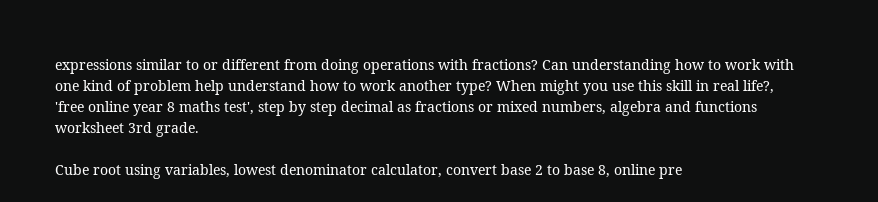expressions similar to or different from doing operations with fractions? Can understanding how to work with one kind of problem help understand how to work another type? When might you use this skill in real life?, 'free online year 8 maths test', step by step decimal as fractions or mixed numbers, algebra and functions worksheet 3rd grade.

Cube root using variables, lowest denominator calculator, convert base 2 to base 8, online pre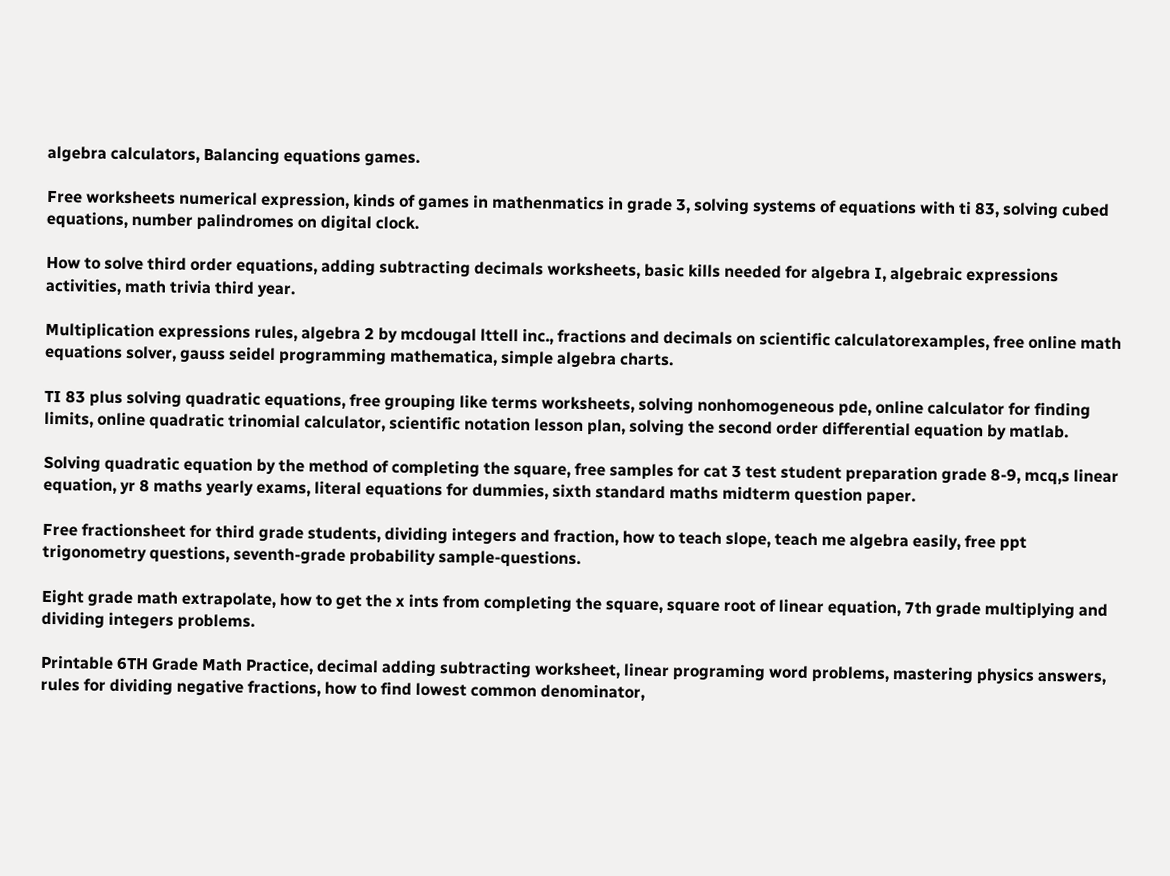algebra calculators, Balancing equations games.

Free worksheets numerical expression, kinds of games in mathenmatics in grade 3, solving systems of equations with ti 83, solving cubed equations, number palindromes on digital clock.

How to solve third order equations, adding subtracting decimals worksheets, basic kills needed for algebra I, algebraic expressions activities, math trivia third year.

Multiplication expressions rules, algebra 2 by mcdougal lttell inc., fractions and decimals on scientific calculatorexamples, free online math equations solver, gauss seidel programming mathematica, simple algebra charts.

TI 83 plus solving quadratic equations, free grouping like terms worksheets, solving nonhomogeneous pde, online calculator for finding limits, online quadratic trinomial calculator, scientific notation lesson plan, solving the second order differential equation by matlab.

Solving quadratic equation by the method of completing the square, free samples for cat 3 test student preparation grade 8-9, mcq,s linear equation, yr 8 maths yearly exams, literal equations for dummies, sixth standard maths midterm question paper.

Free fractionsheet for third grade students, dividing integers and fraction, how to teach slope, teach me algebra easily, free ppt trigonometry questions, seventh-grade probability sample-questions.

Eight grade math extrapolate, how to get the x ints from completing the square, square root of linear equation, 7th grade multiplying and dividing integers problems.

Printable 6TH Grade Math Practice, decimal adding subtracting worksheet, linear programing word problems, mastering physics answers, rules for dividing negative fractions, how to find lowest common denominator,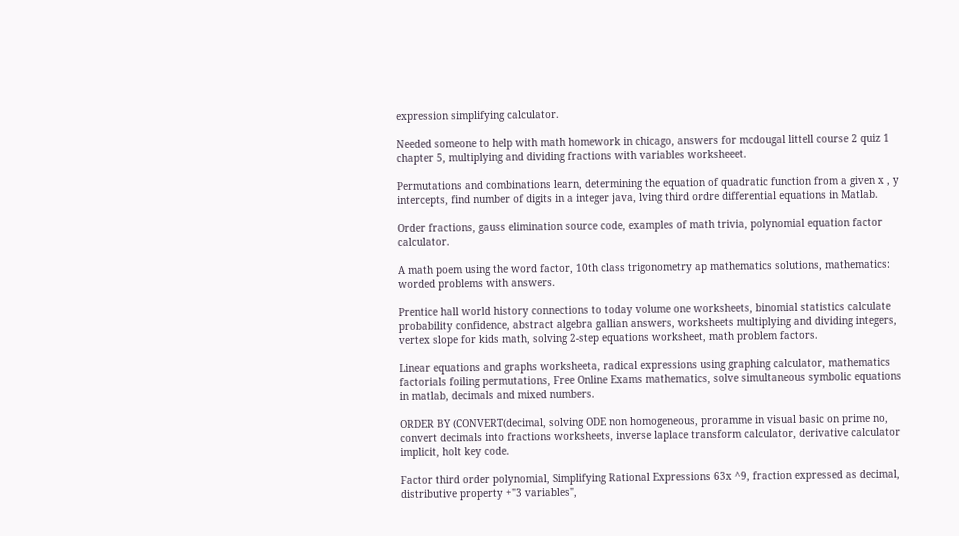expression simplifying calculator.

Needed someone to help with math homework in chicago, answers for mcdougal littell course 2 quiz 1 chapter 5, multiplying and dividing fractions with variables worksheeet.

Permutations and combinations learn, determining the equation of quadratic function from a given x , y intercepts, find number of digits in a integer java, lving third ordre differential equations in Matlab.

Order fractions, gauss elimination source code, examples of math trivia, polynomial equation factor calculator.

A math poem using the word factor, 10th class trigonometry ap mathematics solutions, mathematics: worded problems with answers.

Prentice hall world history connections to today volume one worksheets, binomial statistics calculate probability confidence, abstract algebra gallian answers, worksheets multiplying and dividing integers, vertex slope for kids math, solving 2-step equations worksheet, math problem factors.

Linear equations and graphs worksheeta, radical expressions using graphing calculator, mathematics factorials foiling permutations, Free Online Exams mathematics, solve simultaneous symbolic equations in matlab, decimals and mixed numbers.

ORDER BY (CONVERT(decimal, solving ODE non homogeneous, proramme in visual basic on prime no, convert decimals into fractions worksheets, inverse laplace transform calculator, derivative calculator implicit, holt key code.

Factor third order polynomial, Simplifying Rational Expressions 63x ^9, fraction expressed as decimal, distributive property +"3 variables",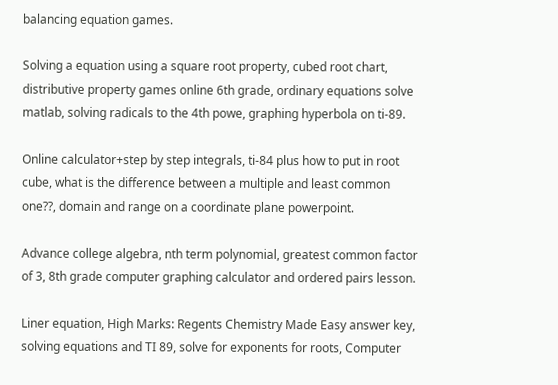balancing equation games.

Solving a equation using a square root property, cubed root chart, distributive property games online 6th grade, ordinary equations solve matlab, solving radicals to the 4th powe, graphing hyperbola on ti-89.

Online calculator+step by step integrals, ti-84 plus how to put in root cube, what is the difference between a multiple and least common one??, domain and range on a coordinate plane powerpoint.

Advance college algebra, nth term polynomial, greatest common factor of 3, 8th grade computer graphing calculator and ordered pairs lesson.

Liner equation, High Marks: Regents Chemistry Made Easy answer key, solving equations and TI 89, solve for exponents for roots, Computer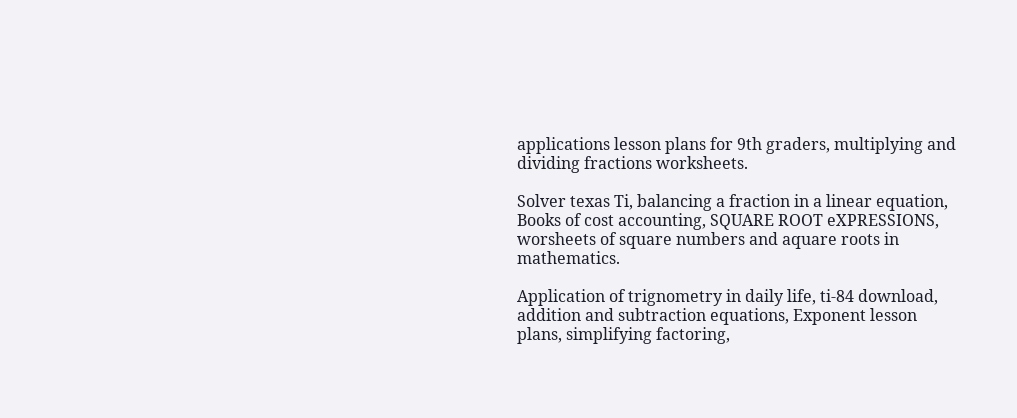applications lesson plans for 9th graders, multiplying and dividing fractions worksheets.

Solver texas Ti, balancing a fraction in a linear equation, Books of cost accounting, SQUARE ROOT eXPRESSIONS, worsheets of square numbers and aquare roots in mathematics.

Application of trignometry in daily life, ti-84 download, addition and subtraction equations, Exponent lesson plans, simplifying factoring,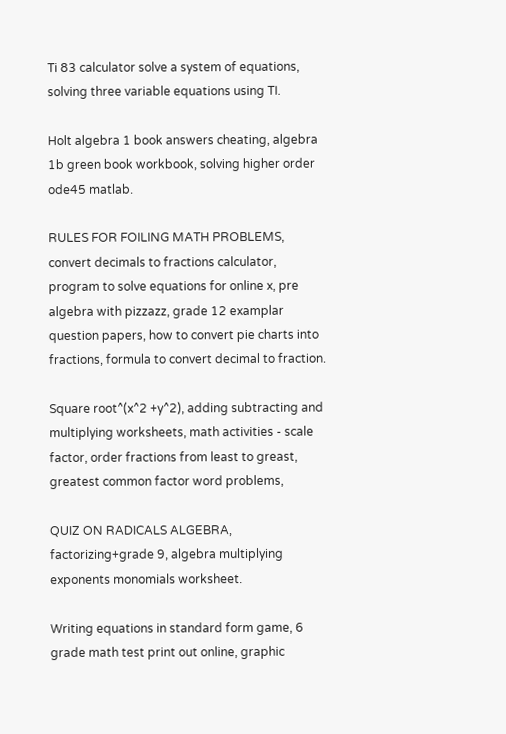Ti 83 calculator solve a system of equations, solving three variable equations using TI.

Holt algebra 1 book answers cheating, algebra 1b green book workbook, solving higher order ode45 matlab.

RULES FOR FOILING MATH PROBLEMS, convert decimals to fractions calculator, program to solve equations for online x, pre algebra with pizzazz, grade 12 examplar question papers, how to convert pie charts into fractions, formula to convert decimal to fraction.

Square root^(x^2 +y^2), adding subtracting and multiplying worksheets, math activities - scale factor, order fractions from least to greast, greatest common factor word problems,

QUIZ ON RADICALS ALGEBRA, factorizing+grade 9, algebra multiplying exponents monomials worksheet.

Writing equations in standard form game, 6 grade math test print out online, graphic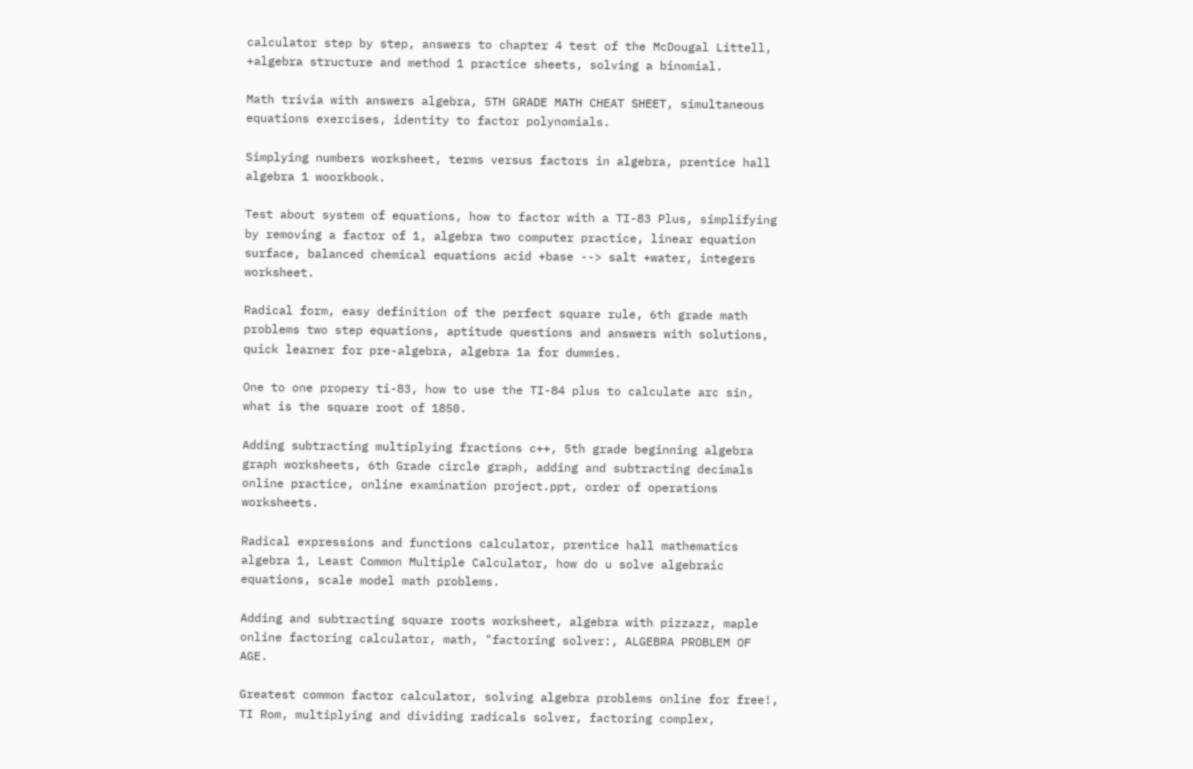calculator step by step, answers to chapter 4 test of the McDougal Littell, +algebra structure and method 1 practice sheets, solving a binomial.

Math trivia with answers algebra, 5TH GRADE MATH CHEAT SHEET, simultaneous equations exercises, identity to factor polynomials.

Simplying numbers worksheet, terms versus factors in algebra, prentice hall algebra 1 woorkbook.

Test about system of equations, how to factor with a TI-83 Plus, simplifying by removing a factor of 1, algebra two computer practice, linear equation surface, balanced chemical equations acid +base --> salt +water, integers worksheet.

Radical form, easy definition of the perfect square rule, 6th grade math problems two step equations, aptitude questions and answers with solutions, quick learner for pre-algebra, algebra 1a for dummies.

One to one propery ti-83, how to use the TI-84 plus to calculate arc sin, what is the square root of 1850.

Adding subtracting multiplying fractions c++, 5th grade beginning algebra graph worksheets, 6th Grade circle graph, adding and subtracting decimals online practice, online examination project.ppt, order of operations worksheets.

Radical expressions and functions calculator, prentice hall mathematics algebra 1, Least Common Multiple Calculator, how do u solve algebraic equations, scale model math problems.

Adding and subtracting square roots worksheet, algebra with pizzazz, maple online factoring calculator, math, "factoring solver:, ALGEBRA PROBLEM OF AGE.

Greatest common factor calculator, solving algebra problems online for free!, TI Rom, multiplying and dividing radicals solver, factoring complex,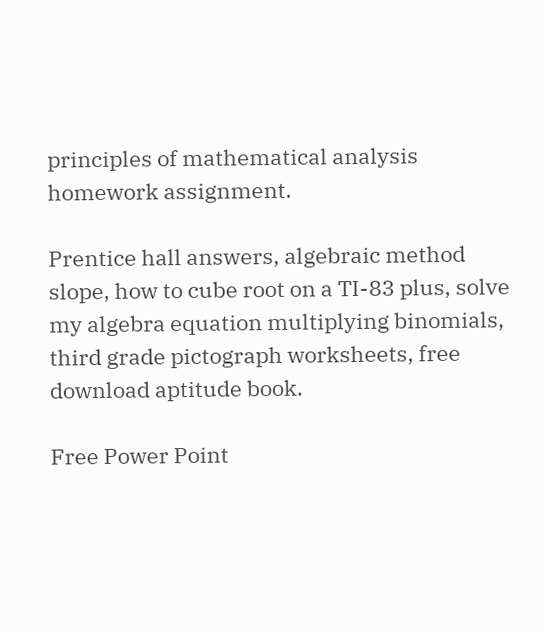principles of mathematical analysis homework assignment.

Prentice hall answers, algebraic method slope, how to cube root on a TI-83 plus, solve my algebra equation multiplying binomials, third grade pictograph worksheets, free download aptitude book.

Free Power Point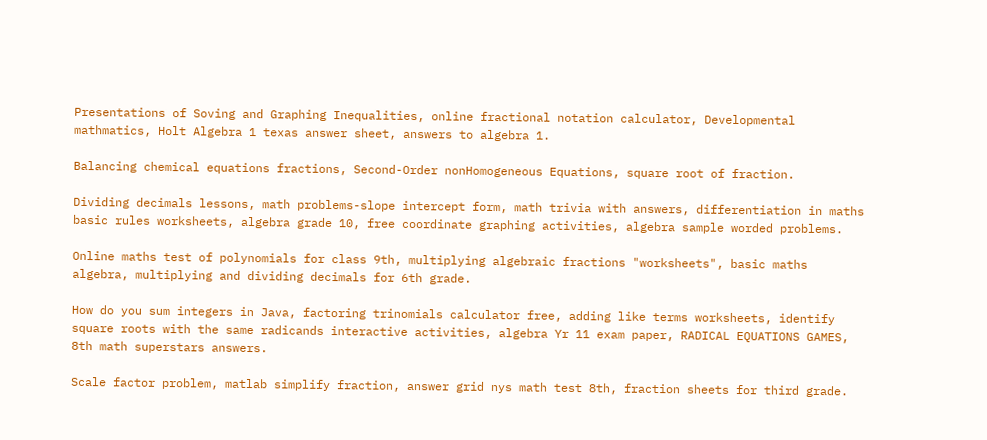Presentations of Soving and Graphing Inequalities, online fractional notation calculator, Developmental mathmatics, Holt Algebra 1 texas answer sheet, answers to algebra 1.

Balancing chemical equations fractions, Second-Order nonHomogeneous Equations, square root of fraction.

Dividing decimals lessons, math problems-slope intercept form, math trivia with answers, differentiation in maths basic rules worksheets, algebra grade 10, free coordinate graphing activities, algebra sample worded problems.

Online maths test of polynomials for class 9th, multiplying algebraic fractions "worksheets", basic maths algebra, multiplying and dividing decimals for 6th grade.

How do you sum integers in Java, factoring trinomials calculator free, adding like terms worksheets, identify square roots with the same radicands interactive activities, algebra Yr 11 exam paper, RADICAL EQUATIONS GAMES, 8th math superstars answers.

Scale factor problem, matlab simplify fraction, answer grid nys math test 8th, fraction sheets for third grade.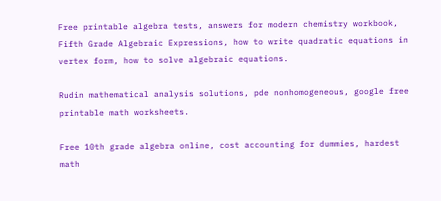Free printable algebra tests, answers for modern chemistry workbook, Fifth Grade Algebraic Expressions, how to write quadratic equations in vertex form, how to solve algebraic equations.

Rudin mathematical analysis solutions, pde nonhomogeneous, google free printable math worksheets.

Free 10th grade algebra online, cost accounting for dummies, hardest math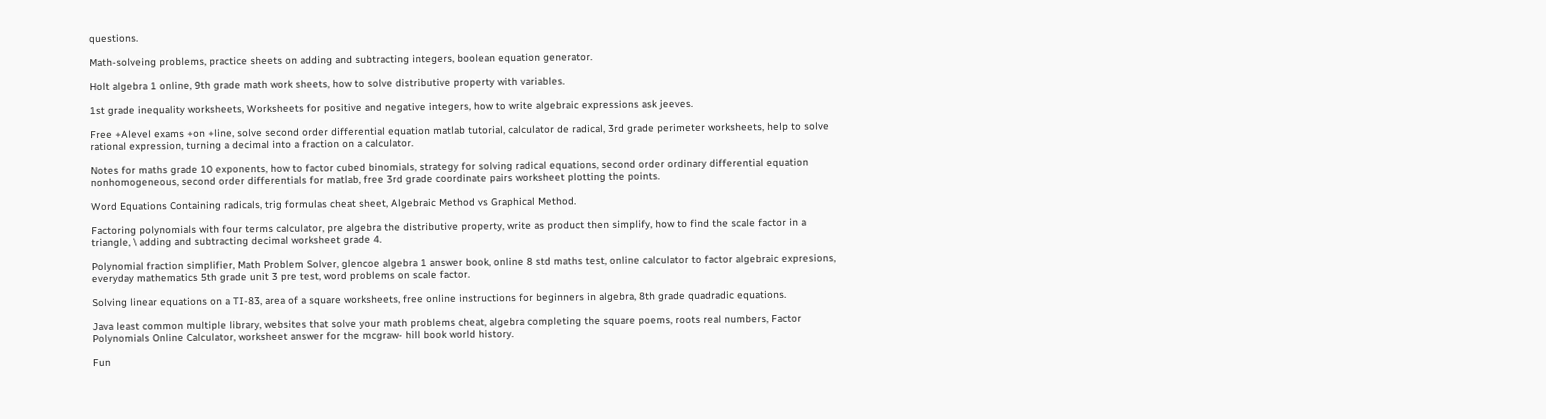questions.

Math-solveing problems, practice sheets on adding and subtracting integers, boolean equation generator.

Holt algebra 1 online, 9th grade math work sheets, how to solve distributive property with variables.

1st grade inequality worksheets, Worksheets for positive and negative integers, how to write algebraic expressions ask jeeves.

Free +Alevel exams +on +line, solve second order differential equation matlab tutorial, calculator de radical, 3rd grade perimeter worksheets, help to solve rational expression, turning a decimal into a fraction on a calculator.

Notes for maths grade 10 exponents, how to factor cubed binomials, strategy for solving radical equations, second order ordinary differential equation nonhomogeneous, second order differentials for matlab, free 3rd grade coordinate pairs worksheet plotting the points.

Word Equations Containing radicals, trig formulas cheat sheet, Algebraic Method vs Graphical Method.

Factoring polynomials with four terms calculator, pre algebra the distributive property, write as product then simplify, how to find the scale factor in a triangle, \ adding and subtracting decimal worksheet grade 4.

Polynomial fraction simplifier, Math Problem Solver, glencoe algebra 1 answer book, online 8 std maths test, online calculator to factor algebraic expresions, everyday mathematics 5th grade unit 3 pre test, word problems on scale factor.

Solving linear equations on a TI-83, area of a square worksheets, free online instructions for beginners in algebra, 8th grade quadradic equations.

Java least common multiple library, websites that solve your math problems cheat, algebra completing the square poems, roots real numbers, Factor Polynomials Online Calculator, worksheet answer for the mcgraw- hill book world history.

Fun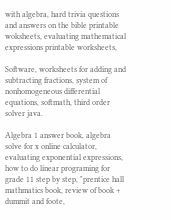with algebra, hard trivia questions and answers on the bible printable woksheets, evaluating mathematical expressions printable worksheets,

Software, worksheets for adding and subtracting fractions, system of nonhomogeneous differential equations, softmath, third order solver java.

Algebra 1 answer book, algebra solve for x online calculator, evaluating exponential expressions, how to do linear programing for grade 11 step by step, "prentice hall mathmatics book, review of book + dummit and foote,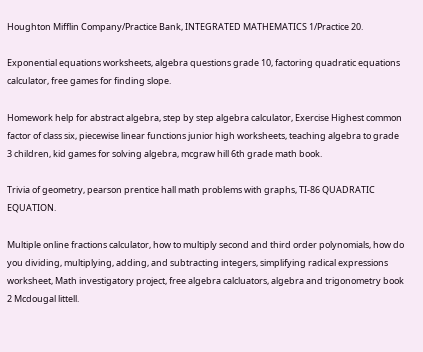Houghton Mifflin Company/Practice Bank, INTEGRATED MATHEMATICS 1/Practice 20.

Exponential equations worksheets, algebra questions grade 10, factoring quadratic equations calculator, free games for finding slope.

Homework help for abstract algebra, step by step algebra calculator, Exercise Highest common factor of class six, piecewise linear functions junior high worksheets, teaching algebra to grade 3 children, kid games for solving algebra, mcgraw hill 6th grade math book.

Trivia of geometry, pearson prentice hall math problems with graphs, TI-86 QUADRATIC EQUATION.

Multiple online fractions calculator, how to multiply second and third order polynomials, how do you dividing, multiplying, adding, and subtracting integers, simplifying radical expressions worksheet, Math investigatory project, free algebra calcluators, algebra and trigonometry book 2 Mcdougal littell.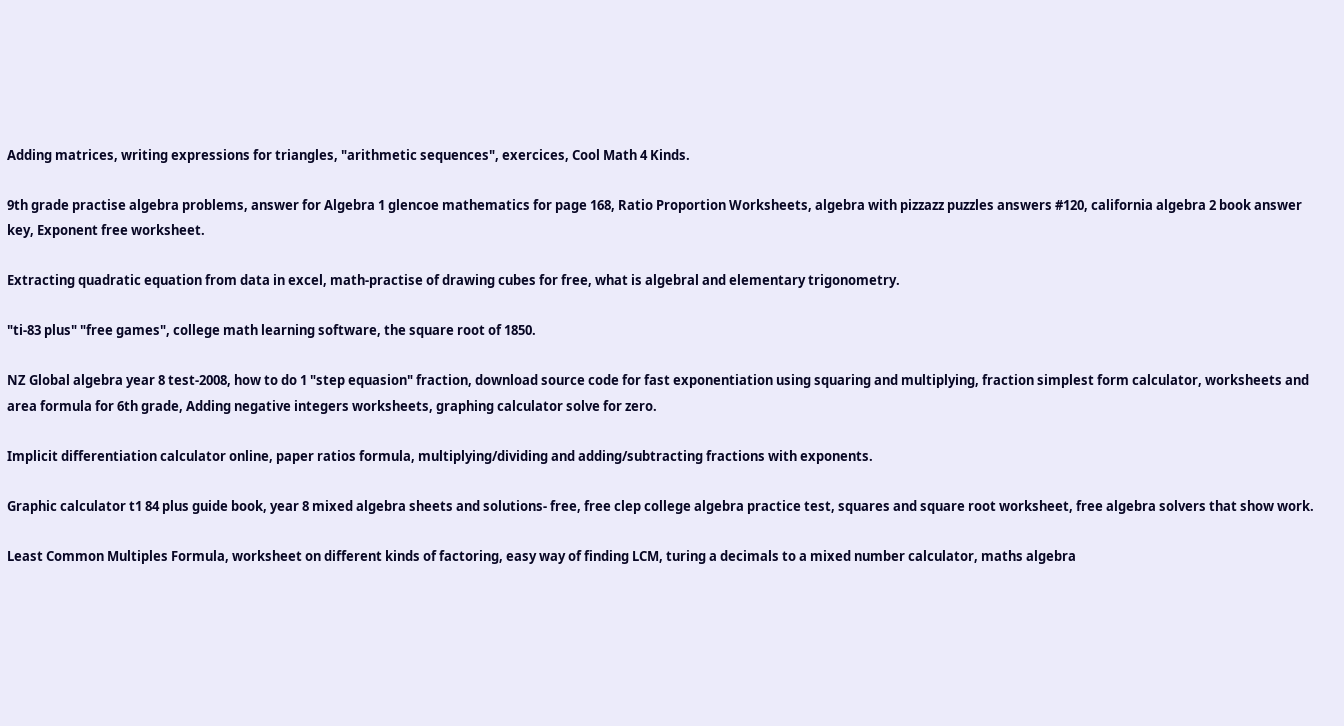Adding matrices, writing expressions for triangles, "arithmetic sequences", exercices, Cool Math 4 Kinds.

9th grade practise algebra problems, answer for Algebra 1 glencoe mathematics for page 168, Ratio Proportion Worksheets, algebra with pizzazz puzzles answers #120, california algebra 2 book answer key, Exponent free worksheet.

Extracting quadratic equation from data in excel, math-practise of drawing cubes for free, what is algebral and elementary trigonometry.

"ti-83 plus" "free games", college math learning software, the square root of 1850.

NZ Global algebra year 8 test-2008, how to do 1 "step equasion" fraction, download source code for fast exponentiation using squaring and multiplying, fraction simplest form calculator, worksheets and area formula for 6th grade, Adding negative integers worksheets, graphing calculator solve for zero.

Implicit differentiation calculator online, paper ratios formula, multiplying/dividing and adding/subtracting fractions with exponents.

Graphic calculator t1 84 plus guide book, year 8 mixed algebra sheets and solutions- free, free clep college algebra practice test, squares and square root worksheet, free algebra solvers that show work.

Least Common Multiples Formula, worksheet on different kinds of factoring, easy way of finding LCM, turing a decimals to a mixed number calculator, maths algebra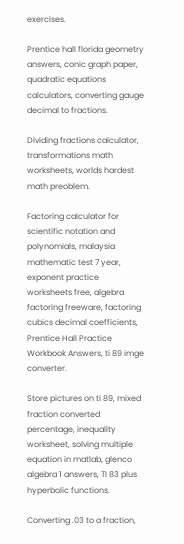exercises.

Prentice hall florida geometry answers, conic graph paper, quadratic equations calculators, converting gauge decimal to fractions.

Dividing fractions calculator, transformations math worksheets, worlds hardest math preoblem.

Factoring calculator for scientific notation and polynomials, malaysia mathematic test 7 year, exponent practice worksheets free, algebra factoring freeware, factoring cubics decimal coefficients, Prentice Hall Practice Workbook Answers, ti 89 imge converter.

Store pictures on ti 89, mixed fraction converted percentage, inequality worksheet, solving multiple equation in matlab, glenco algebra 1 answers, TI 83 plus hyperbolic functions.

Converting .03 to a fraction,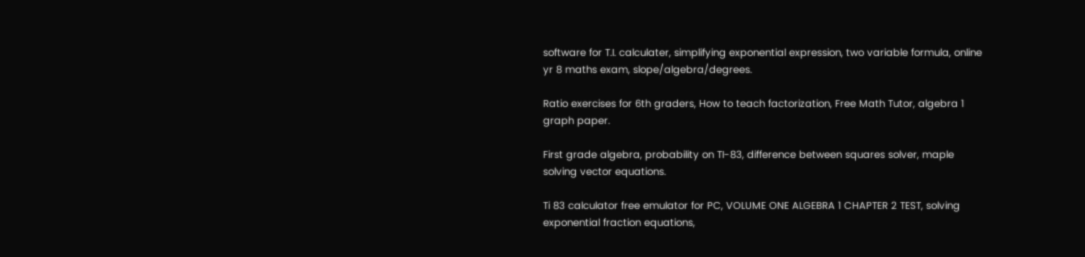software for T.I. calculater, simplifying exponential expression, two variable formula, online yr 8 maths exam, slope/algebra/degrees.

Ratio exercises for 6th graders, How to teach factorization, Free Math Tutor, algebra 1 graph paper.

First grade algebra, probability on TI-83, difference between squares solver, maple solving vector equations.

Ti 83 calculator free emulator for PC, VOLUME ONE ALGEBRA 1 CHAPTER 2 TEST, solving exponential fraction equations,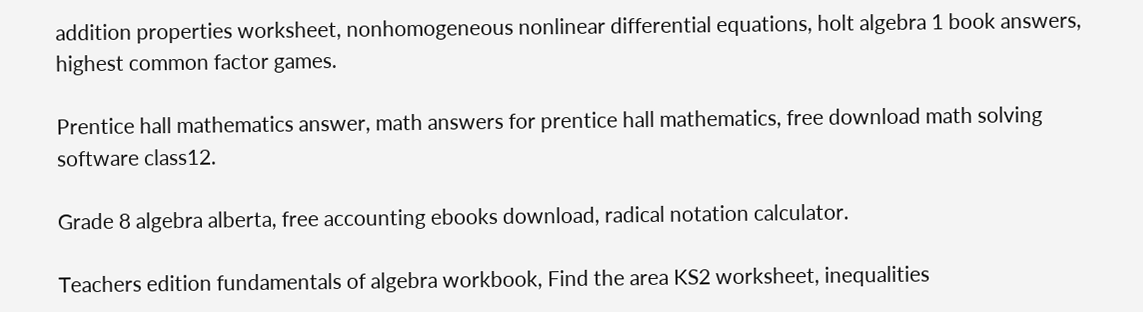addition properties worksheet, nonhomogeneous nonlinear differential equations, holt algebra 1 book answers, highest common factor games.

Prentice hall mathematics answer, math answers for prentice hall mathematics, free download math solving software class12.

Grade 8 algebra alberta, free accounting ebooks download, radical notation calculator.

Teachers edition fundamentals of algebra workbook, Find the area KS2 worksheet, inequalities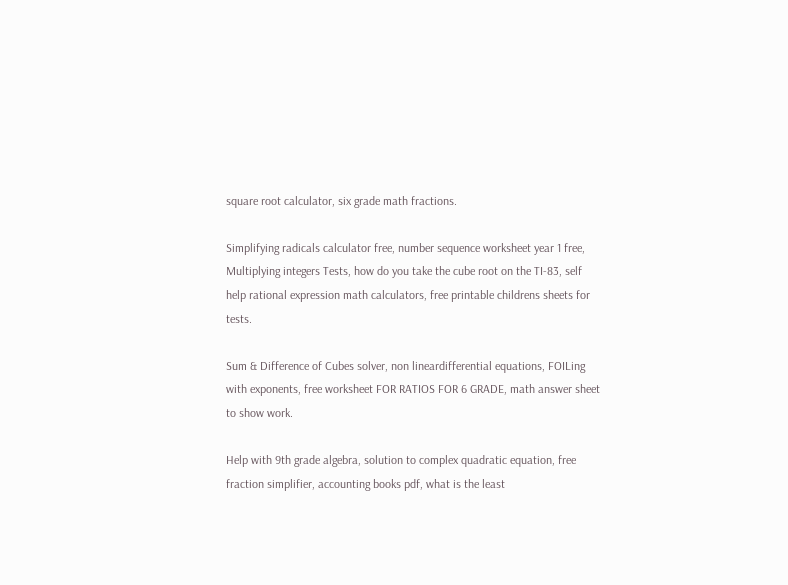square root calculator, six grade math fractions.

Simplifying radicals calculator free, number sequence worksheet year 1 free, Multiplying integers Tests, how do you take the cube root on the TI-83, self help rational expression math calculators, free printable childrens sheets for tests.

Sum & Difference of Cubes solver, non lineardifferential equations, FOILing with exponents, free worksheet FOR RATIOS FOR 6 GRADE, math answer sheet to show work.

Help with 9th grade algebra, solution to complex quadratic equation, free fraction simplifier, accounting books pdf, what is the least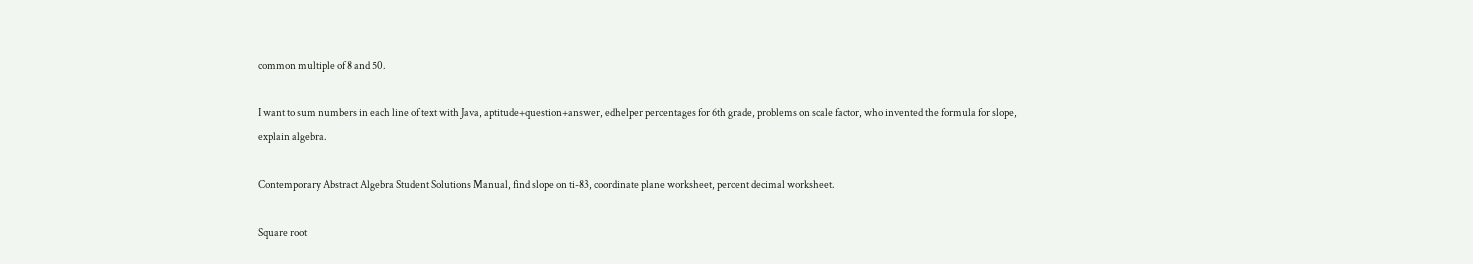common multiple of 8 and 50.

I want to sum numbers in each line of text with Java, aptitude+question+answer, edhelper percentages for 6th grade, problems on scale factor, who invented the formula for slope, explain algebra.

Contemporary Abstract Algebra Student Solutions Manual, find slope on ti-83, coordinate plane worksheet, percent decimal worksheet.

Square root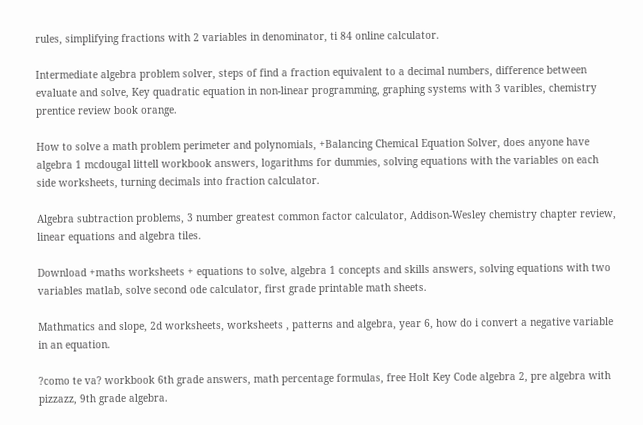rules, simplifying fractions with 2 variables in denominator, ti 84 online calculator.

Intermediate algebra problem solver, steps of find a fraction equivalent to a decimal numbers, difference between evaluate and solve, Key quadratic equation in non-linear programming, graphing systems with 3 varibles, chemistry prentice review book orange.

How to solve a math problem perimeter and polynomials, +Balancing Chemical Equation Solver, does anyone have algebra 1 mcdougal littell workbook answers, logarithms for dummies, solving equations with the variables on each side worksheets, turning decimals into fraction calculator.

Algebra subtraction problems, 3 number greatest common factor calculator, Addison-Wesley chemistry chapter review, linear equations and algebra tiles.

Download +maths worksheets + equations to solve, algebra 1 concepts and skills answers, solving equations with two variables matlab, solve second ode calculator, first grade printable math sheets.

Mathmatics and slope, 2d worksheets, worksheets , patterns and algebra, year 6, how do i convert a negative variable in an equation.

?como te va? workbook 6th grade answers, math percentage formulas, free Holt Key Code algebra 2, pre algebra with pizzazz, 9th grade algebra.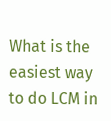What is the easiest way to do LCM in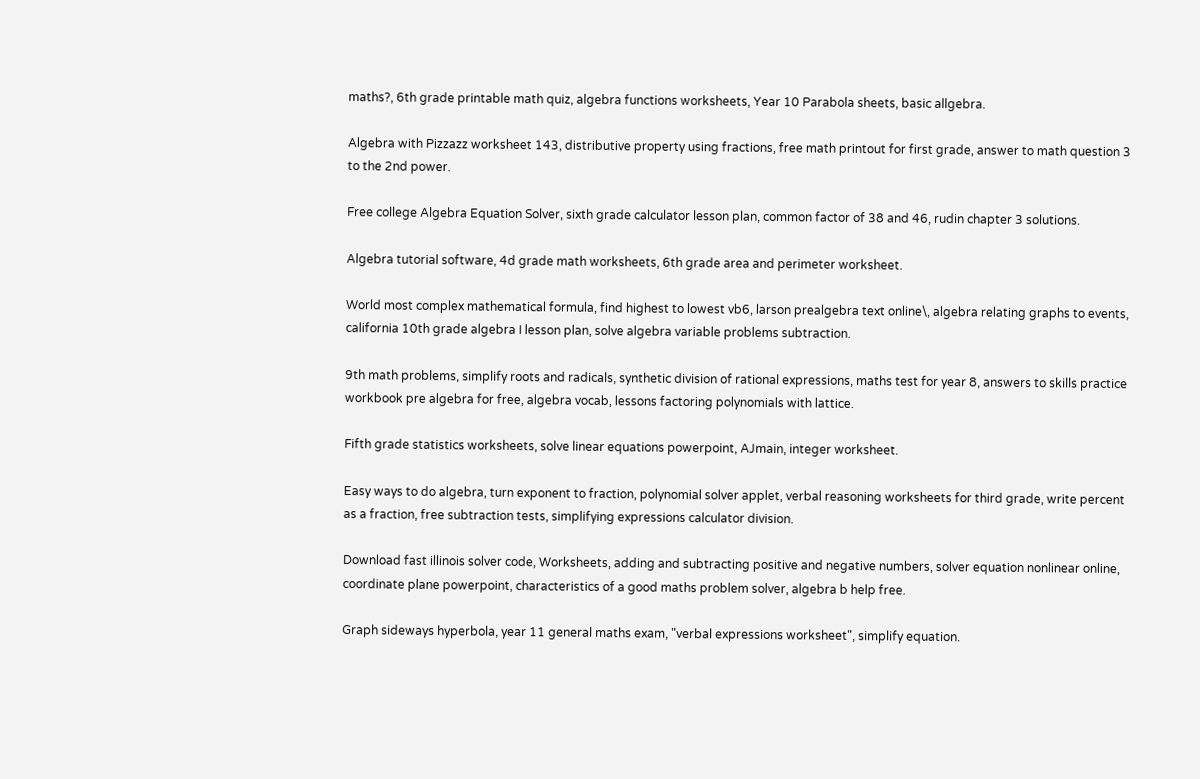maths?, 6th grade printable math quiz, algebra functions worksheets, Year 10 Parabola sheets, basic allgebra.

Algebra with Pizzazz worksheet 143, distributive property using fractions, free math printout for first grade, answer to math question 3 to the 2nd power.

Free college Algebra Equation Solver, sixth grade calculator lesson plan, common factor of 38 and 46, rudin chapter 3 solutions.

Algebra tutorial software, 4d grade math worksheets, 6th grade area and perimeter worksheet.

World most complex mathematical formula, find highest to lowest vb6, larson prealgebra text online\, algebra relating graphs to events, california 10th grade algebra I lesson plan, solve algebra variable problems subtraction.

9th math problems, simplify roots and radicals, synthetic division of rational expressions, maths test for year 8, answers to skills practice workbook pre algebra for free, algebra vocab, lessons factoring polynomials with lattice.

Fifth grade statistics worksheets, solve linear equations powerpoint, AJmain, integer worksheet.

Easy ways to do algebra, turn exponent to fraction, polynomial solver applet, verbal reasoning worksheets for third grade, write percent as a fraction, free subtraction tests, simplifying expressions calculator division.

Download fast illinois solver code, Worksheets, adding and subtracting positive and negative numbers, solver equation nonlinear online, coordinate plane powerpoint, characteristics of a good maths problem solver, algebra b help free.

Graph sideways hyperbola, year 11 general maths exam, "verbal expressions worksheet", simplify equation.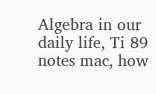Algebra in our daily life, Ti 89 notes mac, how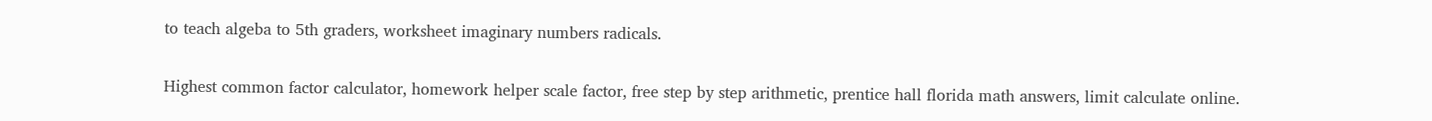to teach algeba to 5th graders, worksheet imaginary numbers radicals.

Highest common factor calculator, homework helper scale factor, free step by step arithmetic, prentice hall florida math answers, limit calculate online.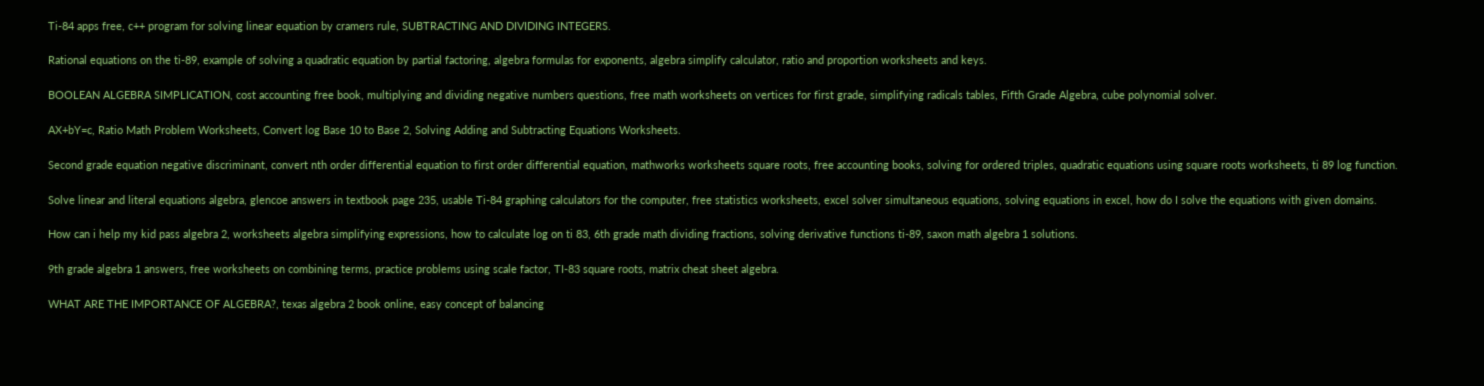Ti-84 apps free, c++ program for solving linear equation by cramers rule, SUBTRACTING AND DIVIDING INTEGERS.

Rational equations on the ti-89, example of solving a quadratic equation by partial factoring, algebra formulas for exponents, algebra simplify calculator, ratio and proportion worksheets and keys.

BOOLEAN ALGEBRA SIMPLICATION, cost accounting free book, multiplying and dividing negative numbers questions, free math worksheets on vertices for first grade, simplifying radicals tables, Fifth Grade Algebra, cube polynomial solver.

AX+bY=c, Ratio Math Problem Worksheets, Convert log Base 10 to Base 2, Solving Adding and Subtracting Equations Worksheets.

Second grade equation negative discriminant, convert nth order differential equation to first order differential equation, mathworks worksheets square roots, free accounting books, solving for ordered triples, quadratic equations using square roots worksheets, ti 89 log function.

Solve linear and literal equations algebra, glencoe answers in textbook page 235, usable Ti-84 graphing calculators for the computer, free statistics worksheets, excel solver simultaneous equations, solving equations in excel, how do I solve the equations with given domains.

How can i help my kid pass algebra 2, worksheets algebra simplifying expressions, how to calculate log on ti 83, 6th grade math dividing fractions, solving derivative functions ti-89, saxon math algebra 1 solutions.

9th grade algebra 1 answers, free worksheets on combining terms, practice problems using scale factor, TI-83 square roots, matrix cheat sheet algebra.

WHAT ARE THE IMPORTANCE OF ALGEBRA?, texas algebra 2 book online, easy concept of balancing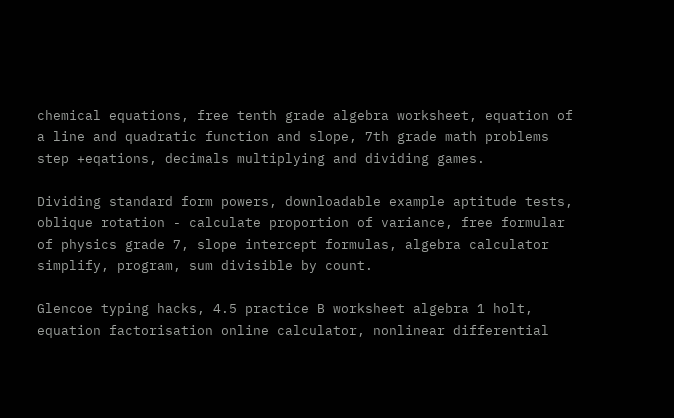chemical equations, free tenth grade algebra worksheet, equation of a line and quadratic function and slope, 7th grade math problems step +eqations, decimals multiplying and dividing games.

Dividing standard form powers, downloadable example aptitude tests, oblique rotation - calculate proportion of variance, free formular of physics grade 7, slope intercept formulas, algebra calculator simplify, program, sum divisible by count.

Glencoe typing hacks, 4.5 practice B worksheet algebra 1 holt, equation factorisation online calculator, nonlinear differential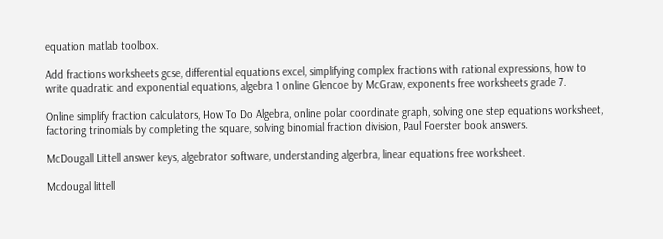equation matlab toolbox.

Add fractions worksheets gcse, differential equations excel, simplifying complex fractions with rational expressions, how to write quadratic and exponential equations, algebra 1 online Glencoe by McGraw, exponents free worksheets grade 7.

Online simplify fraction calculators, How To Do Algebra, online polar coordinate graph, solving one step equations worksheet, factoring trinomials by completing the square, solving binomial fraction division, Paul Foerster book answers.

McDougall Littell answer keys, algebrator software, understanding algerbra, linear equations free worksheet.

Mcdougal littell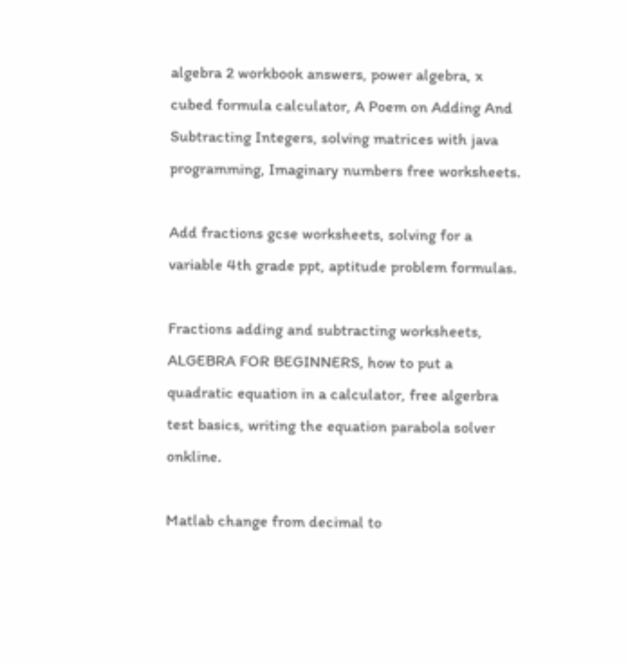algebra 2 workbook answers, power algebra, x cubed formula calculator, A Poem on Adding And Subtracting Integers, solving matrices with java programming, Imaginary numbers free worksheets.

Add fractions gcse worksheets, solving for a variable 4th grade ppt, aptitude problem formulas.

Fractions adding and subtracting worksheets, ALGEBRA FOR BEGINNERS, how to put a quadratic equation in a calculator, free algerbra test basics, writing the equation parabola solver onkline.

Matlab change from decimal to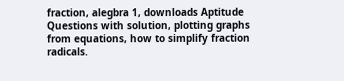fraction, alegbra 1, downloads Aptitude Questions with solution, plotting graphs from equations, how to simplify fraction radicals.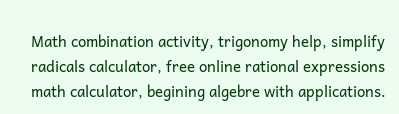Math combination activity, trigonomy help, simplify radicals calculator, free online rational expressions math calculator, begining algebre with applications.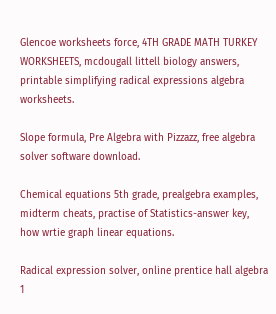Glencoe worksheets force, 4TH GRADE MATH TURKEY WORKSHEETS, mcdougall littell biology answers, printable simplifying radical expressions algebra worksheets.

Slope formula, Pre Algebra with Pizzazz, free algebra solver software download.

Chemical equations 5th grade, prealgebra examples, midterm cheats, practise of Statistics-answer key, how wrtie graph linear equations.

Radical expression solver, online prentice hall algebra 1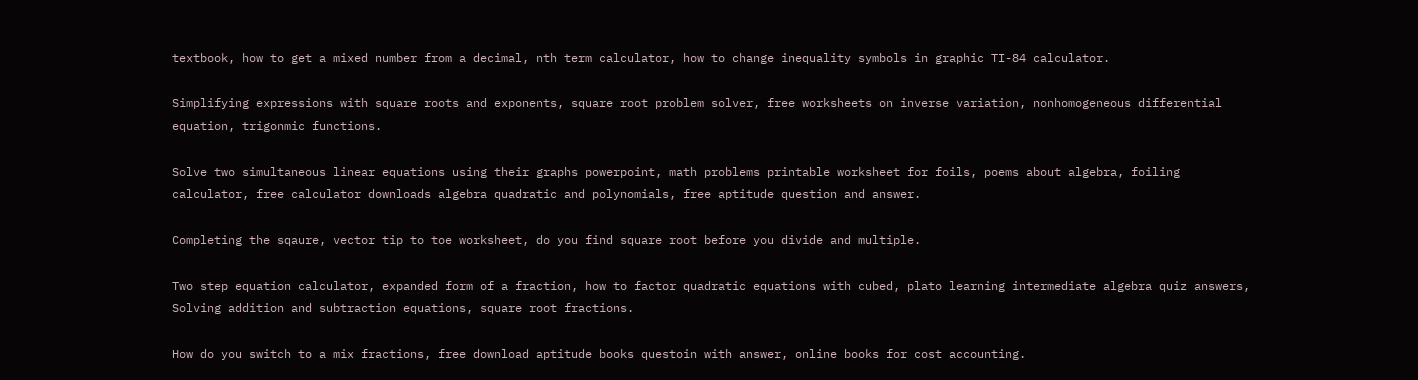textbook, how to get a mixed number from a decimal, nth term calculator, how to change inequality symbols in graphic TI-84 calculator.

Simplifying expressions with square roots and exponents, square root problem solver, free worksheets on inverse variation, nonhomogeneous differential equation, trigonmic functions.

Solve two simultaneous linear equations using their graphs powerpoint, math problems printable worksheet for foils, poems about algebra, foiling calculator, free calculator downloads algebra quadratic and polynomials, free aptitude question and answer.

Completing the sqaure, vector tip to toe worksheet, do you find square root before you divide and multiple.

Two step equation calculator, expanded form of a fraction, how to factor quadratic equations with cubed, plato learning intermediate algebra quiz answers, Solving addition and subtraction equations, square root fractions.

How do you switch to a mix fractions, free download aptitude books questoin with answer, online books for cost accounting.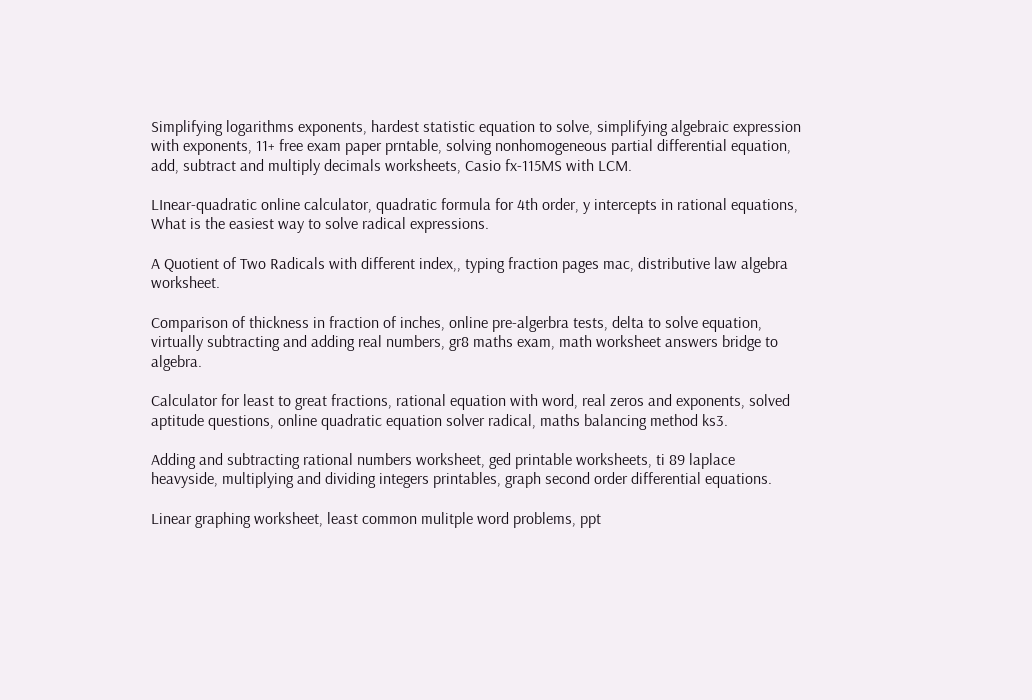Simplifying logarithms exponents, hardest statistic equation to solve, simplifying algebraic expression with exponents, 11+ free exam paper prntable, solving nonhomogeneous partial differential equation, add, subtract and multiply decimals worksheets, Casio fx-115MS with LCM.

LInear-quadratic online calculator, quadratic formula for 4th order, y intercepts in rational equations, What is the easiest way to solve radical expressions.

A Quotient of Two Radicals with different index,, typing fraction pages mac, distributive law algebra worksheet.

Comparison of thickness in fraction of inches, online pre-algerbra tests, delta to solve equation, virtually subtracting and adding real numbers, gr8 maths exam, math worksheet answers bridge to algebra.

Calculator for least to great fractions, rational equation with word, real zeros and exponents, solved aptitude questions, online quadratic equation solver radical, maths balancing method ks3.

Adding and subtracting rational numbers worksheet, ged printable worksheets, ti 89 laplace heavyside, multiplying and dividing integers printables, graph second order differential equations.

Linear graphing worksheet, least common mulitple word problems, ppt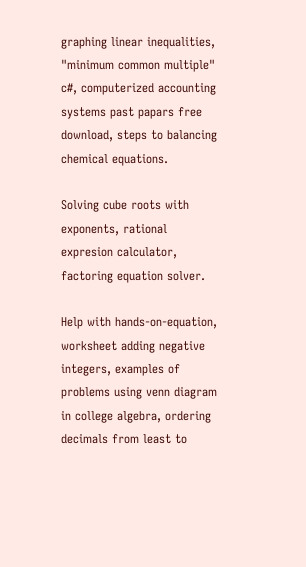graphing linear inequalities, "minimum common multiple" c#, computerized accounting systems past papars free download, steps to balancing chemical equations.

Solving cube roots with exponents, rational expresion calculator, factoring equation solver.

Help with hands-on-equation, worksheet adding negative integers, examples of problems using venn diagram in college algebra, ordering decimals from least to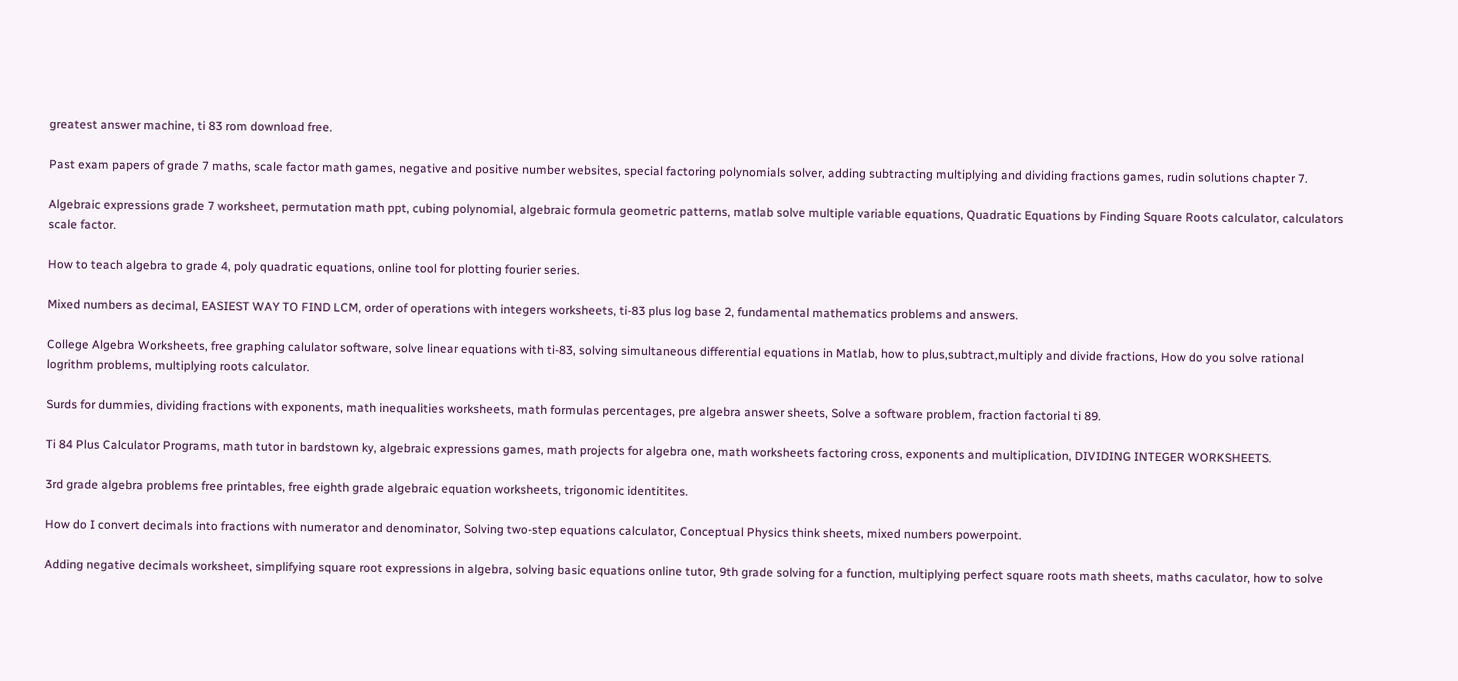greatest answer machine, ti 83 rom download free.

Past exam papers of grade 7 maths, scale factor math games, negative and positive number websites, special factoring polynomials solver, adding subtracting multiplying and dividing fractions games, rudin solutions chapter 7.

Algebraic expressions grade 7 worksheet, permutation math ppt, cubing polynomial, algebraic formula geometric patterns, matlab solve multiple variable equations, Quadratic Equations by Finding Square Roots calculator, calculators scale factor.

How to teach algebra to grade 4, poly quadratic equations, online tool for plotting fourier series.

Mixed numbers as decimal, EASIEST WAY TO FIND LCM, order of operations with integers worksheets, ti-83 plus log base 2, fundamental mathematics problems and answers.

College Algebra Worksheets, free graphing calulator software, solve linear equations with ti-83, solving simultaneous differential equations in Matlab, how to plus,subtract,multiply and divide fractions, How do you solve rational logrithm problems, multiplying roots calculator.

Surds for dummies, dividing fractions with exponents, math inequalities worksheets, math formulas percentages, pre algebra answer sheets, Solve a software problem, fraction factorial ti 89.

Ti 84 Plus Calculator Programs, math tutor in bardstown ky, algebraic expressions games, math projects for algebra one, math worksheets factoring cross, exponents and multiplication, DIVIDING INTEGER WORKSHEETS.

3rd grade algebra problems free printables, free eighth grade algebraic equation worksheets, trigonomic identitites.

How do I convert decimals into fractions with numerator and denominator, Solving two-step equations calculator, Conceptual Physics think sheets, mixed numbers powerpoint.

Adding negative decimals worksheet, simplifying square root expressions in algebra, solving basic equations online tutor, 9th grade solving for a function, multiplying perfect square roots math sheets, maths caculator, how to solve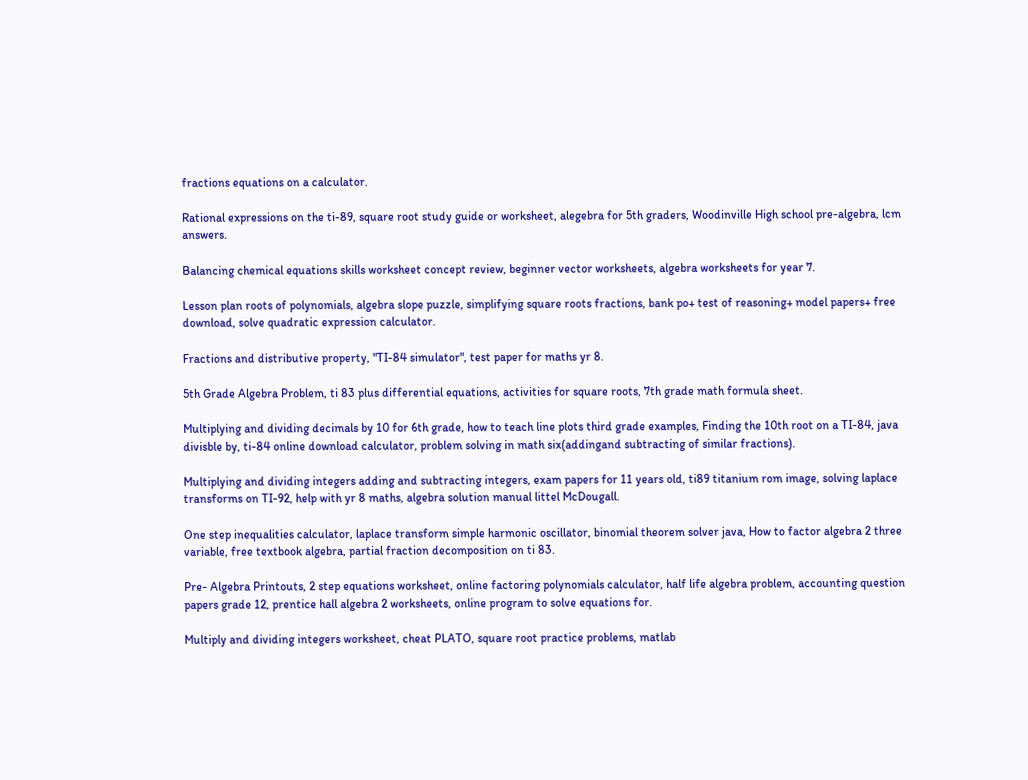fractions equations on a calculator.

Rational expressions on the ti-89, square root study guide or worksheet, alegebra for 5th graders, Woodinville High school pre-algebra, lcm answers.

Balancing chemical equations skills worksheet concept review, beginner vector worksheets, algebra worksheets for year 7.

Lesson plan roots of polynomials, algebra slope puzzle, simplifying square roots fractions, bank po+ test of reasoning+ model papers+ free download, solve quadratic expression calculator.

Fractions and distributive property, "TI-84 simulator", test paper for maths yr 8.

5th Grade Algebra Problem, ti 83 plus differential equations, activities for square roots, 7th grade math formula sheet.

Multiplying and dividing decimals by 10 for 6th grade, how to teach line plots third grade examples, Finding the 10th root on a TI-84, java divisble by, ti-84 online download calculator, problem solving in math six(addingand subtracting of similar fractions).

Multiplying and dividing integers adding and subtracting integers, exam papers for 11 years old, ti89 titanium rom image, solving laplace transforms on TI-92, help with yr 8 maths, algebra solution manual littel McDougall.

One step inequalities calculator, laplace transform simple harmonic oscillator, binomial theorem solver java, How to factor algebra 2 three variable, free textbook algebra, partial fraction decomposition on ti 83.

Pre- Algebra Printouts, 2 step equations worksheet, online factoring polynomials calculator, half life algebra problem, accounting question papers grade 12, prentice hall algebra 2 worksheets, online program to solve equations for.

Multiply and dividing integers worksheet, cheat PLATO, square root practice problems, matlab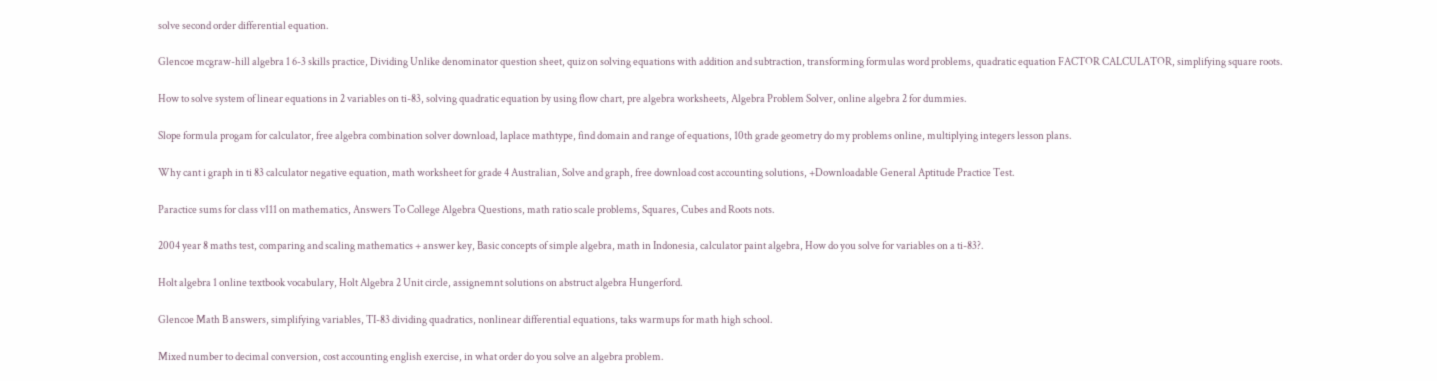solve second order differential equation.

Glencoe mcgraw-hill algebra 1 6-3 skills practice, Dividing Unlike denominator question sheet, quiz on solving equations with addition and subtraction, transforming formulas word problems, quadratic equation FACTOR CALCULATOR, simplifying square roots.

How to solve system of linear equations in 2 variables on ti-83, solving quadratic equation by using flow chart, pre algebra worksheets, Algebra Problem Solver, online algebra 2 for dummies.

Slope formula progam for calculator, free algebra combination solver download, laplace mathtype, find domain and range of equations, 10th grade geometry do my problems online, multiplying integers lesson plans.

Why cant i graph in ti 83 calculator negative equation, math worksheet for grade 4 Australian, Solve and graph, free download cost accounting solutions, +Downloadable General Aptitude Practice Test.

Paractice sums for class v111 on mathematics, Answers To College Algebra Questions, math ratio scale problems, Squares, Cubes and Roots nots.

2004 year 8 maths test, comparing and scaling mathematics + answer key, Basic concepts of simple algebra, math in Indonesia, calculator paint algebra, How do you solve for variables on a ti-83?.

Holt algebra 1 online textbook vocabulary, Holt Algebra 2 Unit circle, assignemnt solutions on abstruct algebra Hungerford.

Glencoe Math B answers, simplifying variables, TI-83 dividing quadratics, nonlinear differential equations, taks warmups for math high school.

Mixed number to decimal conversion, cost accounting english exercise, in what order do you solve an algebra problem.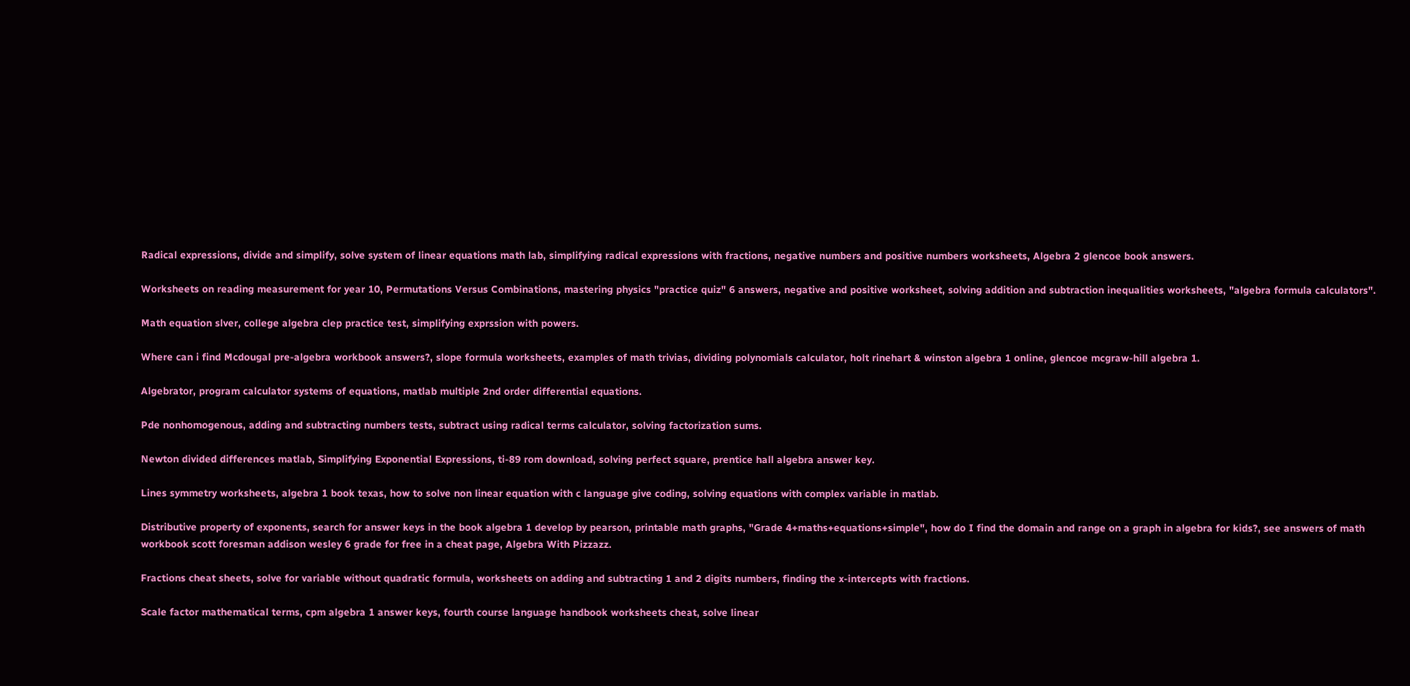Radical expressions, divide and simplify, solve system of linear equations math lab, simplifying radical expressions with fractions, negative numbers and positive numbers worksheets, Algebra 2 glencoe book answers.

Worksheets on reading measurement for year 10, Permutations Versus Combinations, mastering physics "practice quiz" 6 answers, negative and positive worksheet, solving addition and subtraction inequalities worksheets, "algebra formula calculators".

Math equation slver, college algebra clep practice test, simplifying exprssion with powers.

Where can i find Mcdougal pre-algebra workbook answers?, slope formula worksheets, examples of math trivias, dividing polynomials calculator, holt rinehart & winston algebra 1 online, glencoe mcgraw-hill algebra 1.

Algebrator, program calculator systems of equations, matlab multiple 2nd order differential equations.

Pde nonhomogenous, adding and subtracting numbers tests, subtract using radical terms calculator, solving factorization sums.

Newton divided differences matlab, Simplifying Exponential Expressions, ti-89 rom download, solving perfect square, prentice hall algebra answer key.

Lines symmetry worksheets, algebra 1 book texas, how to solve non linear equation with c language give coding, solving equations with complex variable in matlab.

Distributive property of exponents, search for answer keys in the book algebra 1 develop by pearson, printable math graphs, "Grade 4+maths+equations+simple", how do I find the domain and range on a graph in algebra for kids?, see answers of math workbook scott foresman addison wesley 6 grade for free in a cheat page, Algebra With Pizzazz.

Fractions cheat sheets, solve for variable without quadratic formula, worksheets on adding and subtracting 1 and 2 digits numbers, finding the x-intercepts with fractions.

Scale factor mathematical terms, cpm algebra 1 answer keys, fourth course language handbook worksheets cheat, solve linear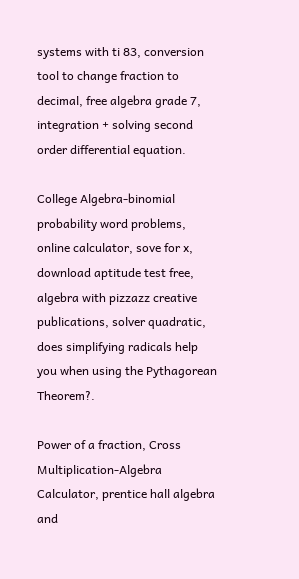systems with ti 83, conversion tool to change fraction to decimal, free algebra grade 7, integration + solving second order differential equation.

College Algebra-binomial probability word problems, online calculator, sove for x, download aptitude test free, algebra with pizzazz creative publications, solver quadratic, does simplifying radicals help you when using the Pythagorean Theorem?.

Power of a fraction, Cross Multiplication-Algebra Calculator, prentice hall algebra and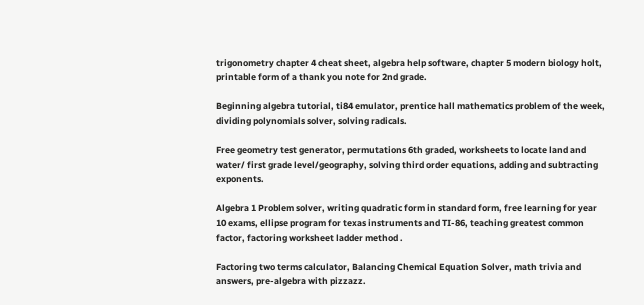trigonometry chapter 4 cheat sheet, algebra help software, chapter 5 modern biology holt, printable form of a thank you note for 2nd grade.

Beginning algebra tutorial, ti84 emulator, prentice hall mathematics problem of the week, dividing polynomials solver, solving radicals.

Free geometry test generator, permutations 6th graded, worksheets to locate land and water/ first grade level/geography, solving third order equations, adding and subtracting exponents.

Algebra 1 Problem solver, writing quadratic form in standard form, free learning for year 10 exams, ellipse program for texas instruments and TI-86, teaching greatest common factor, factoring worksheet ladder method .

Factoring two terms calculator, Balancing Chemical Equation Solver, math trivia and answers, pre-algebra with pizzazz.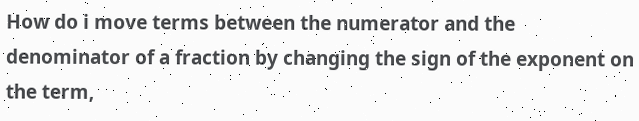How do i move terms between the numerator and the denominator of a fraction by changing the sign of the exponent on the term,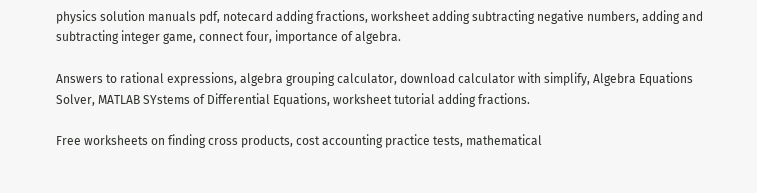physics solution manuals pdf, notecard adding fractions, worksheet adding subtracting negative numbers, adding and subtracting integer game, connect four, importance of algebra.

Answers to rational expressions, algebra grouping calculator, download calculator with simplify, Algebra Equations Solver, MATLAB SYstems of Differential Equations, worksheet tutorial adding fractions.

Free worksheets on finding cross products, cost accounting practice tests, mathematical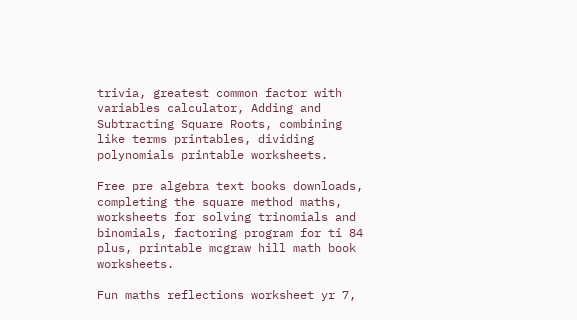trivia, greatest common factor with variables calculator, Adding and Subtracting Square Roots, combining like terms printables, dividing polynomials printable worksheets.

Free pre algebra text books downloads, completing the square method maths, worksheets for solving trinomials and binomials, factoring program for ti 84 plus, printable mcgraw hill math book worksheets.

Fun maths reflections worksheet yr 7,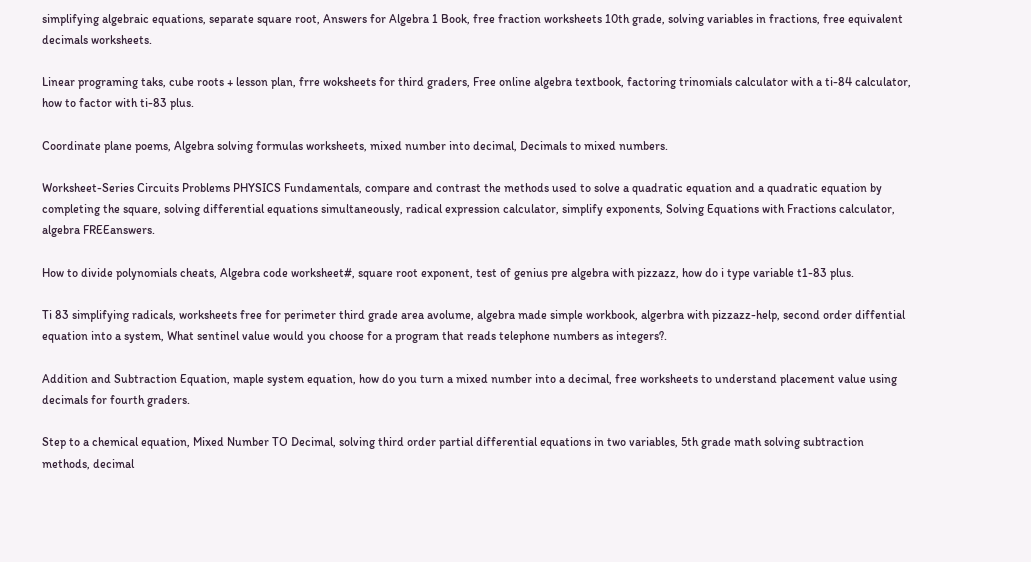simplifying algebraic equations, separate square root, Answers for Algebra 1 Book, free fraction worksheets 10th grade, solving variables in fractions, free equivalent decimals worksheets.

Linear programing taks, cube roots + lesson plan, frre woksheets for third graders, Free online algebra textbook, factoring trinomials calculator with a ti-84 calculator, how to factor with ti-83 plus.

Coordinate plane poems, Algebra solving formulas worksheets, mixed number into decimal, Decimals to mixed numbers.

Worksheet-Series Circuits Problems PHYSICS Fundamentals, compare and contrast the methods used to solve a quadratic equation and a quadratic equation by completing the square, solving differential equations simultaneously, radical expression calculator, simplify exponents, Solving Equations with Fractions calculator, algebra FREEanswers.

How to divide polynomials cheats, Algebra code worksheet#, square root exponent, test of genius pre algebra with pizzazz, how do i type variable t1-83 plus.

Ti 83 simplifying radicals, worksheets free for perimeter third grade area avolume, algebra made simple workbook, algerbra with pizzazz-help, second order diffential equation into a system, What sentinel value would you choose for a program that reads telephone numbers as integers?.

Addition and Subtraction Equation, maple system equation, how do you turn a mixed number into a decimal, free worksheets to understand placement value using decimals for fourth graders.

Step to a chemical equation, Mixed Number TO Decimal, solving third order partial differential equations in two variables, 5th grade math solving subtraction methods, decimal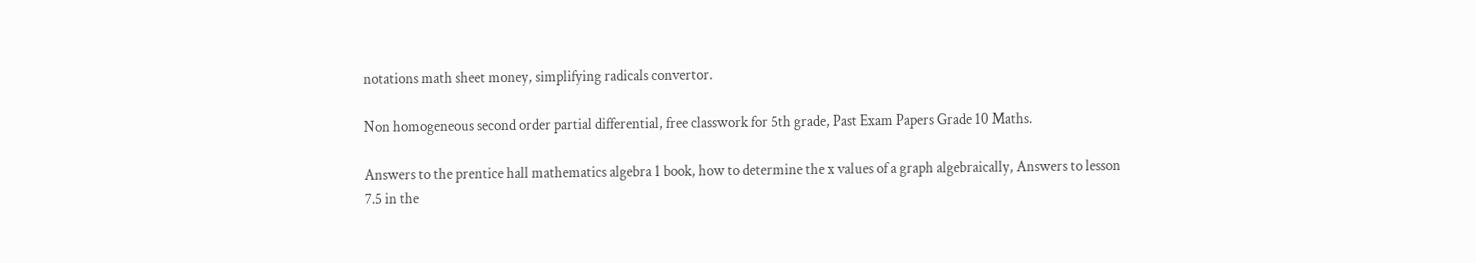notations math sheet money, simplifying radicals convertor.

Non homogeneous second order partial differential, free classwork for 5th grade, Past Exam Papers Grade 10 Maths.

Answers to the prentice hall mathematics algebra 1 book, how to determine the x values of a graph algebraically, Answers to lesson 7.5 in the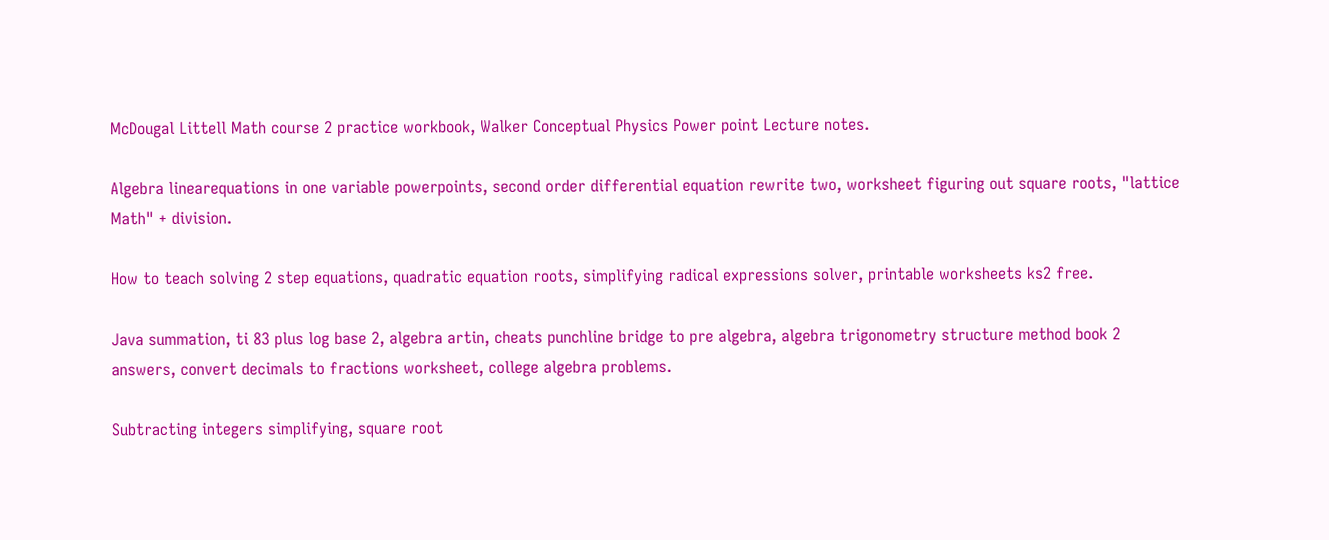McDougal Littell Math course 2 practice workbook, Walker Conceptual Physics Power point Lecture notes.

Algebra linearequations in one variable powerpoints, second order differential equation rewrite two, worksheet figuring out square roots, "lattice Math" + division.

How to teach solving 2 step equations, quadratic equation roots, simplifying radical expressions solver, printable worksheets ks2 free.

Java summation, ti 83 plus log base 2, algebra artin, cheats punchline bridge to pre algebra, algebra trigonometry structure method book 2 answers, convert decimals to fractions worksheet, college algebra problems.

Subtracting integers simplifying, square root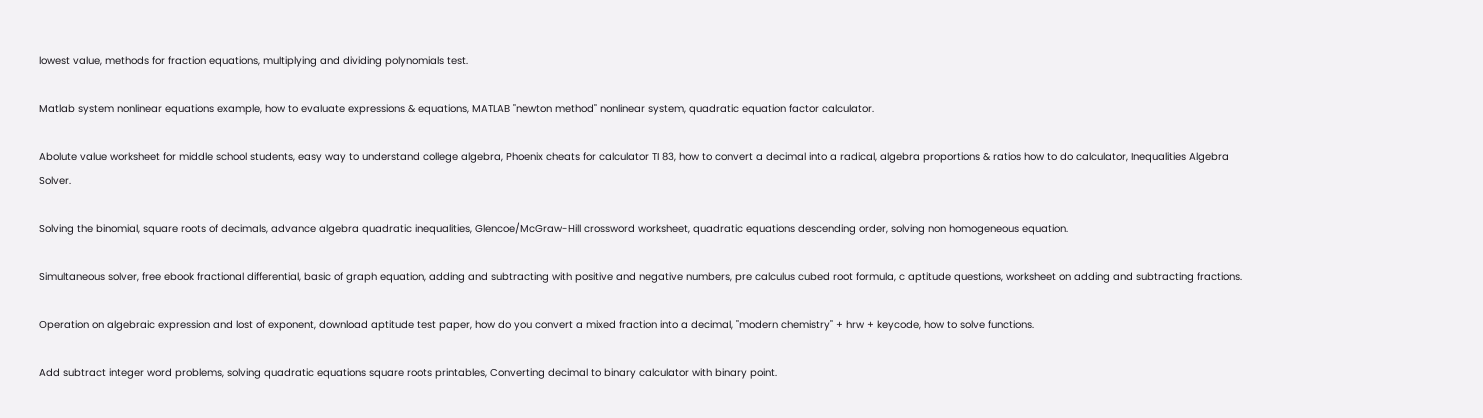lowest value, methods for fraction equations, multiplying and dividing polynomials test.

Matlab system nonlinear equations example, how to evaluate expressions & equations, MATLAB "newton method" nonlinear system, quadratic equation factor calculator.

Abolute value worksheet for middle school students, easy way to understand college algebra, Phoenix cheats for calculator TI 83, how to convert a decimal into a radical, algebra proportions & ratios how to do calculator, Inequalities Algebra Solver.

Solving the binomial, square roots of decimals, advance algebra quadratic inequalities, Glencoe/McGraw-Hill crossword worksheet, quadratic equations descending order, solving non homogeneous equation.

Simultaneous solver, free ebook fractional differential, basic of graph equation, adding and subtracting with positive and negative numbers, pre calculus cubed root formula, c aptitude questions, worksheet on adding and subtracting fractions.

Operation on algebraic expression and lost of exponent, download aptitude test paper, how do you convert a mixed fraction into a decimal, "modern chemistry" + hrw + keycode, how to solve functions.

Add subtract integer word problems, solving quadratic equations square roots printables, Converting decimal to binary calculator with binary point.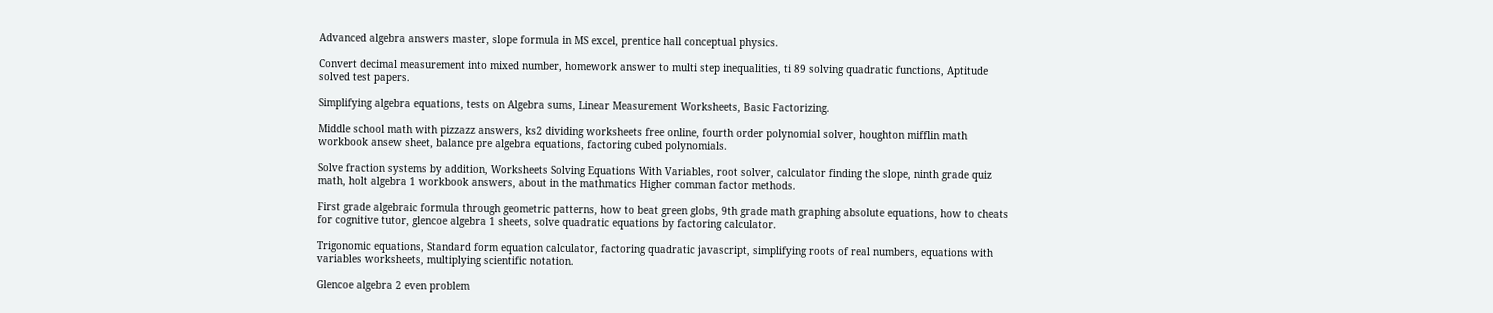Advanced algebra answers master, slope formula in MS excel, prentice hall conceptual physics.

Convert decimal measurement into mixed number, homework answer to multi step inequalities, ti 89 solving quadratic functions, Aptitude solved test papers.

Simplifying algebra equations, tests on Algebra sums, Linear Measurement Worksheets, Basic Factorizing.

Middle school math with pizzazz answers, ks2 dividing worksheets free online, fourth order polynomial solver, houghton mifflin math workbook ansew sheet, balance pre algebra equations, factoring cubed polynomials.

Solve fraction systems by addition, Worksheets Solving Equations With Variables, root solver, calculator finding the slope, ninth grade quiz math, holt algebra 1 workbook answers, about in the mathmatics Higher comman factor methods.

First grade algebraic formula through geometric patterns, how to beat green globs, 9th grade math graphing absolute equations, how to cheats for cognitive tutor, glencoe algebra 1 sheets, solve quadratic equations by factoring calculator.

Trigonomic equations, Standard form equation calculator, factoring quadratic javascript, simplifying roots of real numbers, equations with variables worksheets, multiplying scientific notation.

Glencoe algebra 2 even problem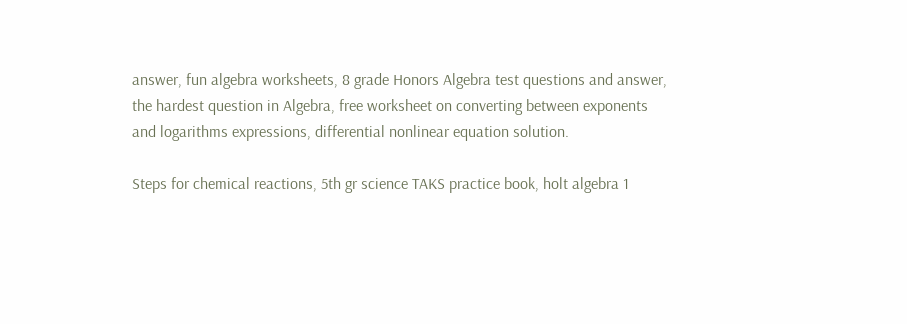answer, fun algebra worksheets, 8 grade Honors Algebra test questions and answer, the hardest question in Algebra, free worksheet on converting between exponents and logarithms expressions, differential nonlinear equation solution.

Steps for chemical reactions, 5th gr science TAKS practice book, holt algebra 1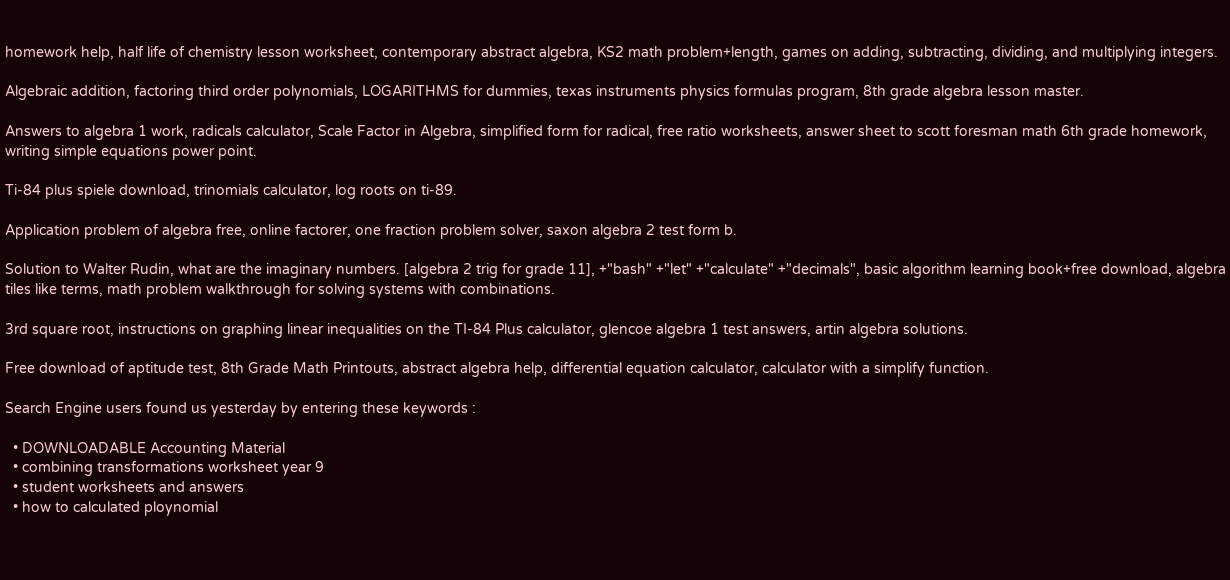homework help, half life of chemistry lesson worksheet, contemporary abstract algebra, KS2 math problem+length, games on adding, subtracting, dividing, and multiplying integers.

Algebraic addition, factoring third order polynomials, LOGARITHMS for dummies, texas instruments physics formulas program, 8th grade algebra lesson master.

Answers to algebra 1 work, radicals calculator, Scale Factor in Algebra, simplified form for radical, free ratio worksheets, answer sheet to scott foresman math 6th grade homework, writing simple equations power point.

Ti-84 plus spiele download, trinomials calculator, log roots on ti-89.

Application problem of algebra free, online factorer, one fraction problem solver, saxon algebra 2 test form b.

Solution to Walter Rudin, what are the imaginary numbers. [algebra 2 trig for grade 11], +"bash" +"let" +"calculate" +"decimals", basic algorithm learning book+free download, algebra tiles like terms, math problem walkthrough for solving systems with combinations.

3rd square root, instructions on graphing linear inequalities on the TI-84 Plus calculator, glencoe algebra 1 test answers, artin algebra solutions.

Free download of aptitude test, 8th Grade Math Printouts, abstract algebra help, differential equation calculator, calculator with a simplify function.

Search Engine users found us yesterday by entering these keywords :

  • DOWNLOADABLE Accounting Material
  • combining transformations worksheet year 9
  • student worksheets and answers
  • how to calculated ploynomial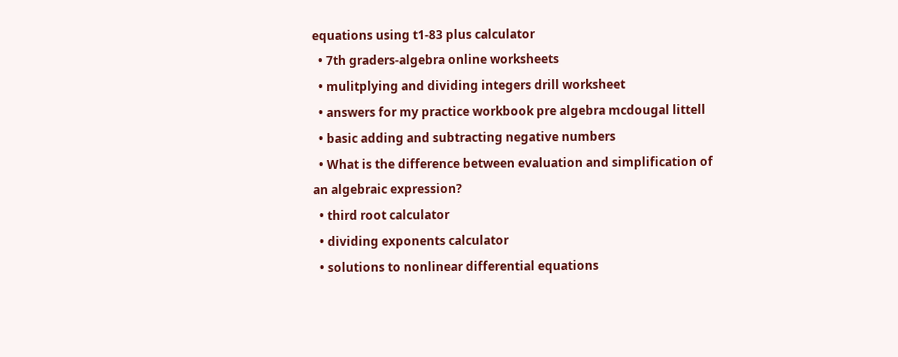equations using t1-83 plus calculator
  • 7th graders-algebra online worksheets
  • mulitplying and dividing integers drill worksheet
  • answers for my practice workbook pre algebra mcdougal littell
  • basic adding and subtracting negative numbers
  • What is the difference between evaluation and simplification of an algebraic expression?
  • third root calculator
  • dividing exponents calculator
  • solutions to nonlinear differential equations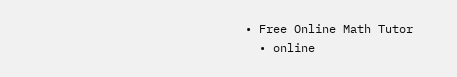• Free Online Math Tutor
  • online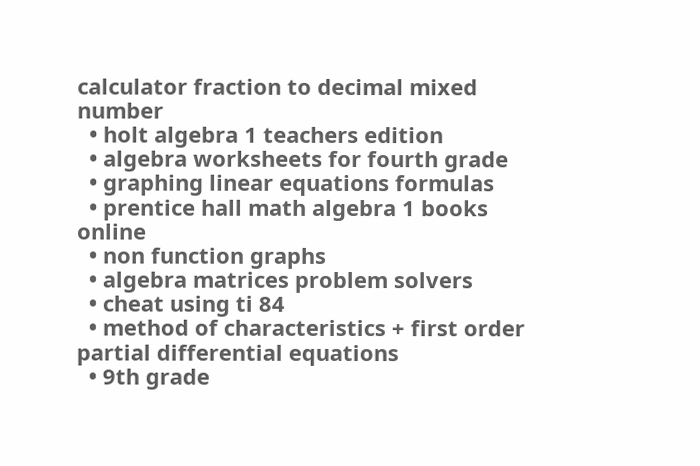calculator fraction to decimal mixed number
  • holt algebra 1 teachers edition
  • algebra worksheets for fourth grade
  • graphing linear equations formulas
  • prentice hall math algebra 1 books online
  • non function graphs
  • algebra matrices problem solvers
  • cheat using ti 84
  • method of characteristics + first order partial differential equations
  • 9th grade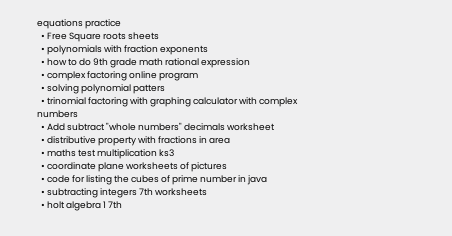equations practice
  • Free Square roots sheets
  • polynomials with fraction exponents
  • how to do 9th grade math rational expression
  • complex factoring online program
  • solving polynomial patters
  • trinomial factoring with graphing calculator with complex numbers
  • Add subtract "whole numbers" decimals worksheet
  • distributive property with fractions in area
  • maths test multiplication ks3
  • coordinate plane worksheets of pictures
  • code for listing the cubes of prime number in java
  • subtracting integers 7th worksheets
  • holt algebra 1 7th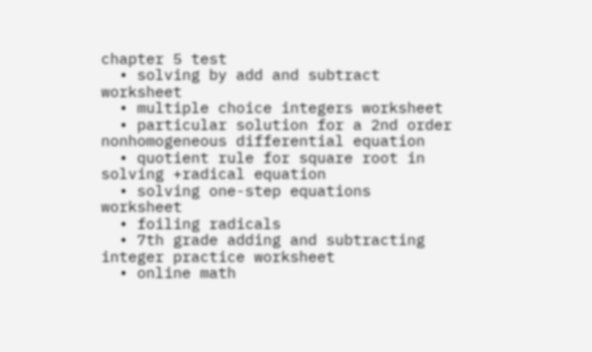chapter 5 test
  • solving by add and subtract worksheet
  • multiple choice integers worksheet
  • particular solution for a 2nd order nonhomogeneous differential equation
  • quotient rule for square root in solving +radical equation
  • solving one-step equations worksheet
  • foiling radicals
  • 7th grade adding and subtracting integer practice worksheet
  • online math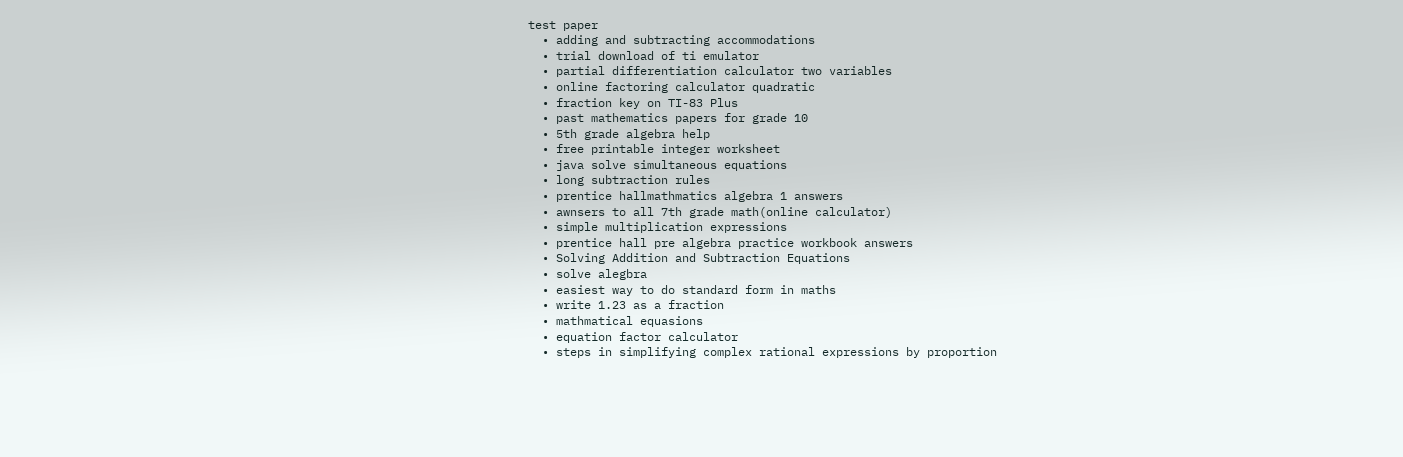test paper
  • adding and subtracting accommodations
  • trial download of ti emulator
  • partial differentiation calculator two variables
  • online factoring calculator quadratic
  • fraction key on TI-83 Plus
  • past mathematics papers for grade 10
  • 5th grade algebra help
  • free printable integer worksheet
  • java solve simultaneous equations
  • long subtraction rules
  • prentice hallmathmatics algebra 1 answers
  • awnsers to all 7th grade math(online calculator)
  • simple multiplication expressions
  • prentice hall pre algebra practice workbook answers
  • Solving Addition and Subtraction Equations
  • solve alegbra
  • easiest way to do standard form in maths
  • write 1.23 as a fraction
  • mathmatical equasions
  • equation factor calculator
  • steps in simplifying complex rational expressions by proportion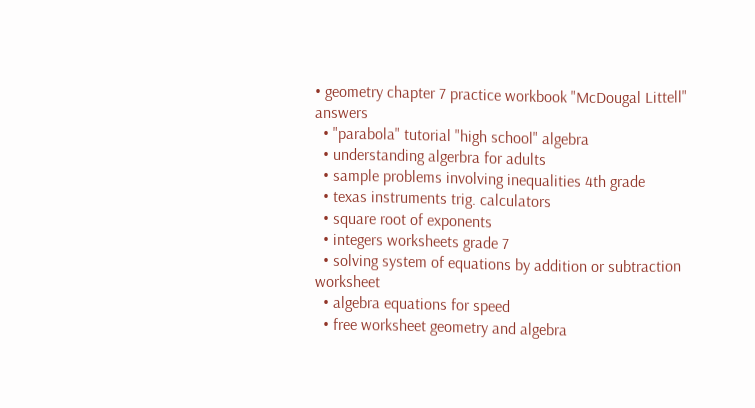• geometry chapter 7 practice workbook "McDougal Littell" answers
  • "parabola" tutorial "high school" algebra
  • understanding algerbra for adults
  • sample problems involving inequalities 4th grade
  • texas instruments trig. calculators
  • square root of exponents
  • integers worksheets grade 7
  • solving system of equations by addition or subtraction worksheet
  • algebra equations for speed
  • free worksheet geometry and algebra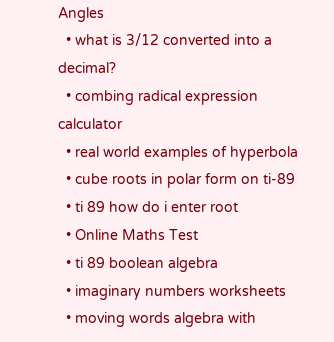Angles
  • what is 3/12 converted into a decimal?
  • combing radical expression calculator
  • real world examples of hyperbola
  • cube roots in polar form on ti-89
  • ti 89 how do i enter root
  • Online Maths Test
  • ti 89 boolean algebra
  • imaginary numbers worksheets
  • moving words algebra with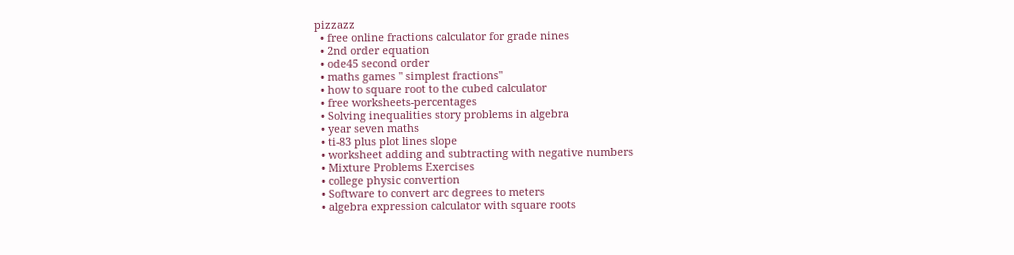pizzazz
  • free online fractions calculator for grade nines
  • 2nd order equation
  • ode45 second order
  • maths games " simplest fractions"
  • how to square root to the cubed calculator
  • free worksheets-percentages
  • Solving inequalities story problems in algebra
  • year seven maths
  • ti-83 plus plot lines slope
  • worksheet adding and subtracting with negative numbers
  • Mixture Problems Exercises
  • college physic convertion
  • Software to convert arc degrees to meters
  • algebra expression calculator with square roots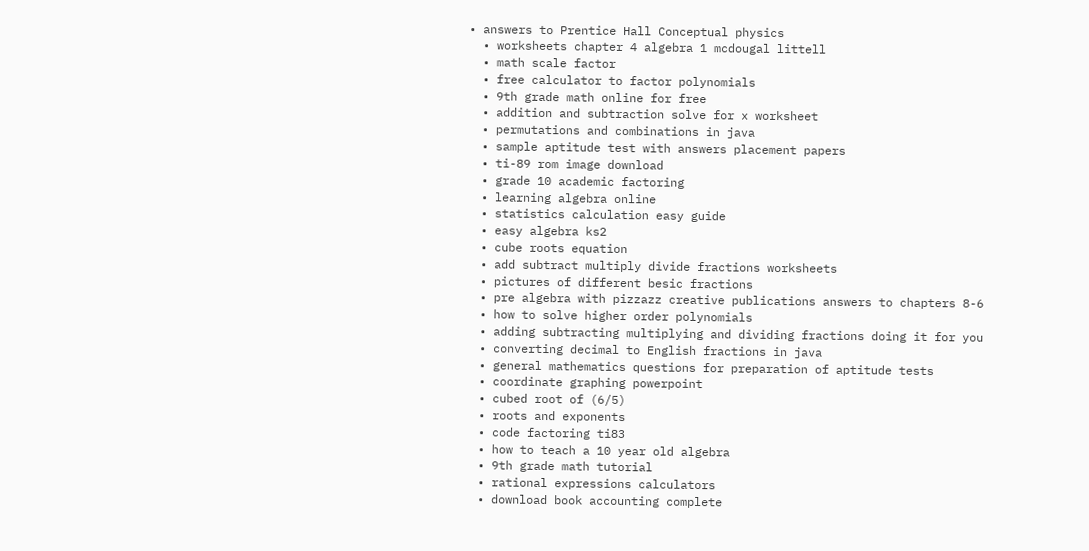• answers to Prentice Hall Conceptual physics
  • worksheets chapter 4 algebra 1 mcdougal littell
  • math scale factor
  • free calculator to factor polynomials
  • 9th grade math online for free
  • addition and subtraction solve for x worksheet
  • permutations and combinations in java
  • sample aptitude test with answers placement papers
  • ti-89 rom image download
  • grade 10 academic factoring
  • learning algebra online
  • statistics calculation easy guide
  • easy algebra ks2
  • cube roots equation
  • add subtract multiply divide fractions worksheets
  • pictures of different besic fractions
  • pre algebra with pizzazz creative publications answers to chapters 8-6
  • how to solve higher order polynomials
  • adding subtracting multiplying and dividing fractions doing it for you
  • converting decimal to English fractions in java
  • general mathematics questions for preparation of aptitude tests
  • coordinate graphing powerpoint
  • cubed root of (6/5)
  • roots and exponents
  • code factoring ti83
  • how to teach a 10 year old algebra
  • 9th grade math tutorial
  • rational expressions calculators
  • download book accounting complete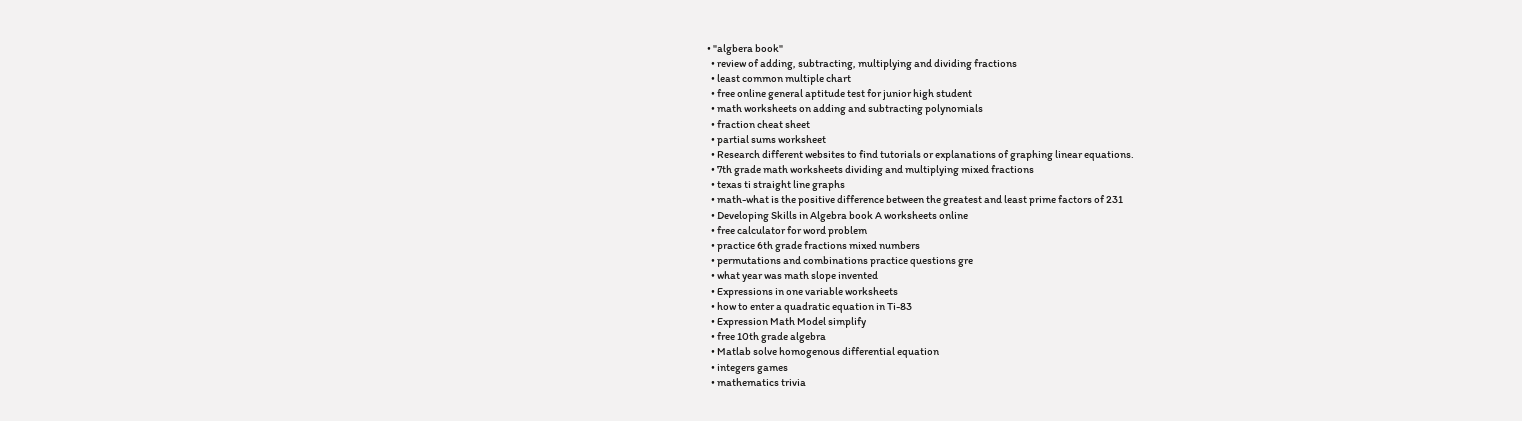• "algbera book"
  • review of adding, subtracting, multiplying and dividing fractions
  • least common multiple chart
  • free online general aptitude test for junior high student
  • math worksheets on adding and subtracting polynomials
  • fraction cheat sheet
  • partial sums worksheet
  • Research different websites to find tutorials or explanations of graphing linear equations.
  • 7th grade math worksheets dividing and multiplying mixed fractions
  • texas ti straight line graphs
  • math-what is the positive difference between the greatest and least prime factors of 231
  • Developing Skills in Algebra book A worksheets online
  • free calculator for word problem
  • practice 6th grade fractions mixed numbers
  • permutations and combinations practice questions gre
  • what year was math slope invented
  • Expressions in one variable worksheets
  • how to enter a quadratic equation in Ti-83
  • Expression Math Model simplify
  • free 10th grade algebra
  • Matlab solve homogenous differential equation
  • integers games
  • mathematics trivia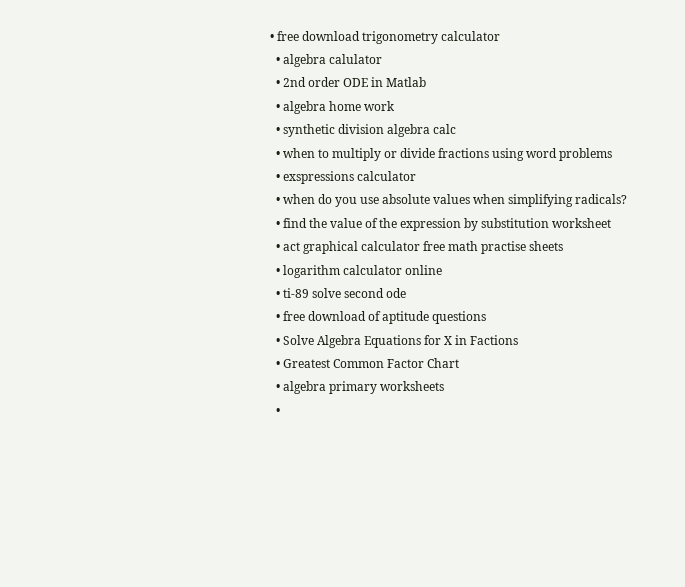• free download trigonometry calculator
  • algebra calulator
  • 2nd order ODE in Matlab
  • algebra home work
  • synthetic division algebra calc
  • when to multiply or divide fractions using word problems
  • exspressions calculator
  • when do you use absolute values when simplifying radicals?
  • find the value of the expression by substitution worksheet
  • act graphical calculator free math practise sheets
  • logarithm calculator online
  • ti-89 solve second ode
  • free download of aptitude questions
  • Solve Algebra Equations for X in Factions
  • Greatest Common Factor Chart
  • algebra primary worksheets
  •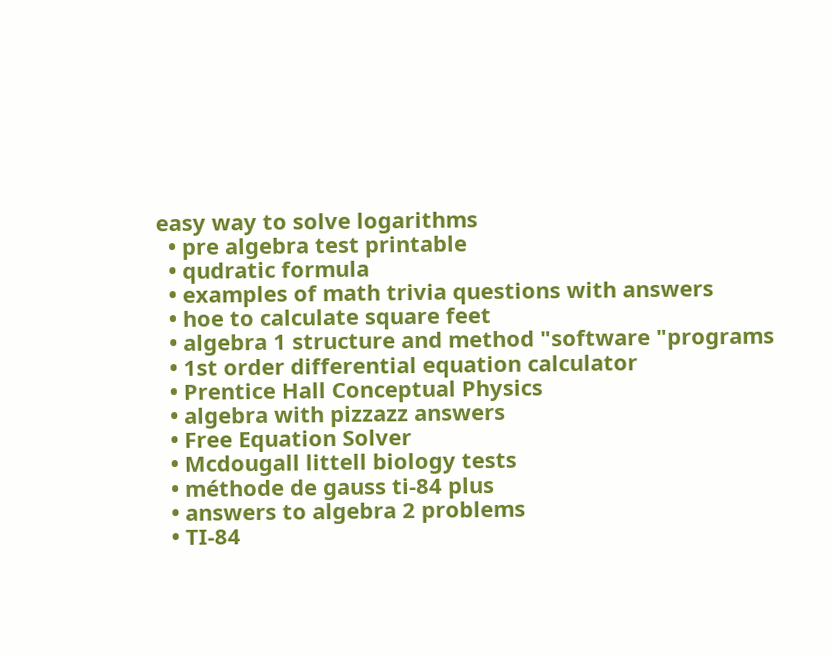easy way to solve logarithms
  • pre algebra test printable
  • qudratic formula
  • examples of math trivia questions with answers
  • hoe to calculate square feet
  • algebra 1 structure and method "software "programs
  • 1st order differential equation calculator
  • Prentice Hall Conceptual Physics
  • algebra with pizzazz answers
  • Free Equation Solver
  • Mcdougall littell biology tests
  • méthode de gauss ti-84 plus
  • answers to algebra 2 problems
  • TI-84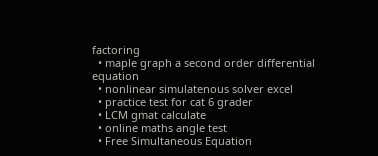factoring
  • maple graph a second order differential equation
  • nonlinear simulatenous solver excel
  • practice test for cat 6 grader
  • LCM gmat calculate
  • online maths angle test
  • Free Simultaneous Equation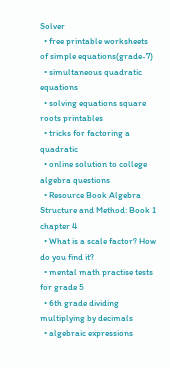Solver
  • free printable worksheets of simple equations(grade-7)
  • simultaneous quadratic equations
  • solving equations square roots printables
  • tricks for factoring a quadratic
  • online solution to college algebra questions
  • Resource Book Algebra Structure and Method: Book 1 chapter 4
  • What is a scale factor? How do you find it?
  • mental math practise tests for grade 5
  • 6th grade dividing multiplying by decimals
  • algebraic expressions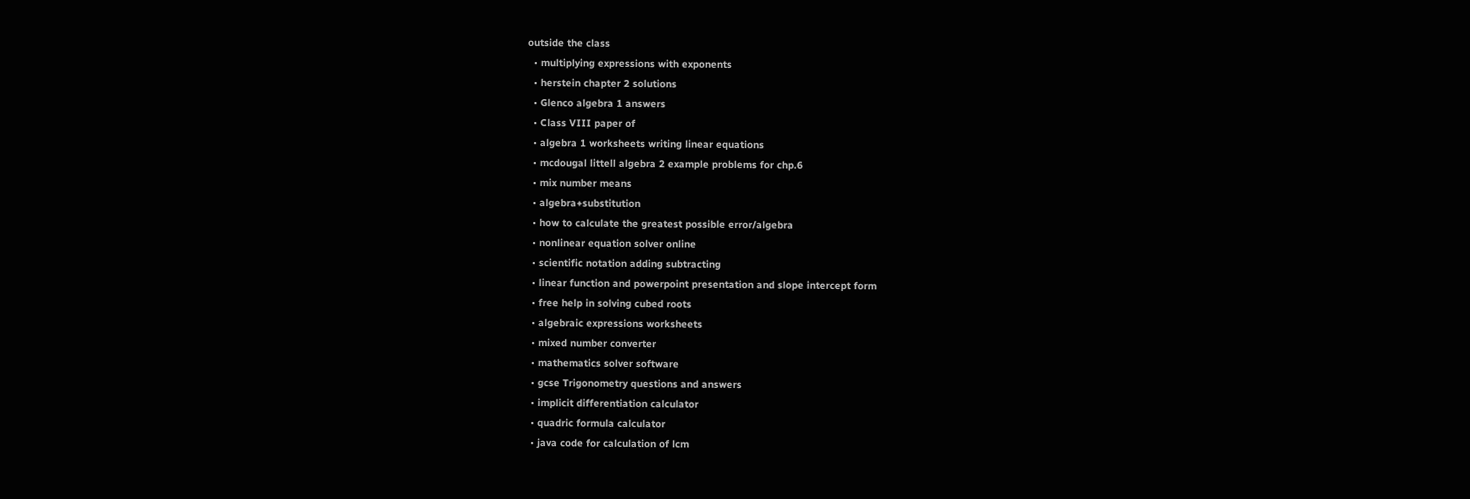outside the class
  • multiplying expressions with exponents
  • herstein chapter 2 solutions
  • Glenco algebra 1 answers
  • Class VIII paper of
  • algebra 1 worksheets writing linear equations
  • mcdougal littell algebra 2 example problems for chp.6
  • mix number means
  • algebra+substitution
  • how to calculate the greatest possible error/algebra
  • nonlinear equation solver online
  • scientific notation adding subtracting
  • linear function and powerpoint presentation and slope intercept form
  • free help in solving cubed roots
  • algebraic expressions worksheets
  • mixed number converter
  • mathematics solver software
  • gcse Trigonometry questions and answers
  • implicit differentiation calculator
  • quadric formula calculator
  • java code for calculation of lcm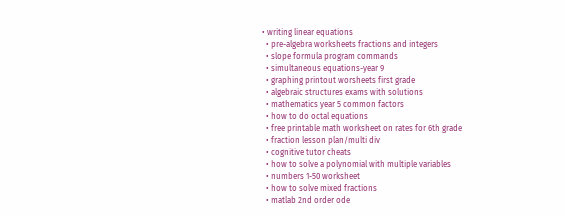• writing linear equations
  • pre-algebra worksheets fractions and integers
  • slope formula program commands
  • simultaneous equations-year 9
  • graphing printout worsheets first grade
  • algebraic structures exams with solutions
  • mathematics year 5 common factors
  • how to do octal equations
  • free printable math worksheet on rates for 6th grade
  • fraction lesson plan/multi div
  • cognitive tutor cheats
  • how to solve a polynomial with multiple variables
  • numbers 1-50 worksheet
  • how to solve mixed fractions
  • matlab 2nd order ode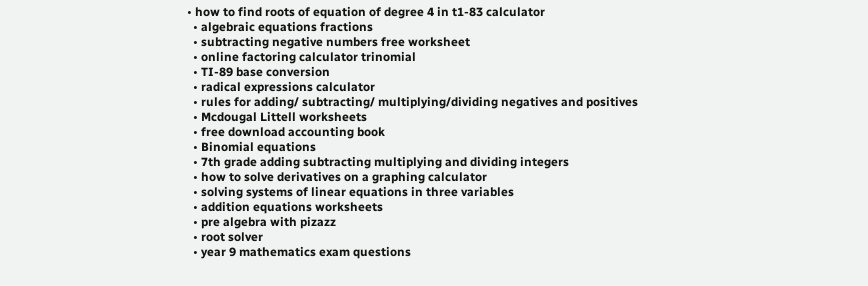• how to find roots of equation of degree 4 in t1-83 calculator
  • algebraic equations fractions
  • subtracting negative numbers free worksheet
  • online factoring calculator trinomial
  • TI-89 base conversion
  • radical expressions calculator
  • rules for adding/ subtracting/ multiplying/dividing negatives and positives
  • Mcdougal Littell worksheets
  • free download accounting book
  • Binomial equations
  • 7th grade adding subtracting multiplying and dividing integers
  • how to solve derivatives on a graphing calculator
  • solving systems of linear equations in three variables
  • addition equations worksheets
  • pre algebra with pizazz
  • root solver
  • year 9 mathematics exam questions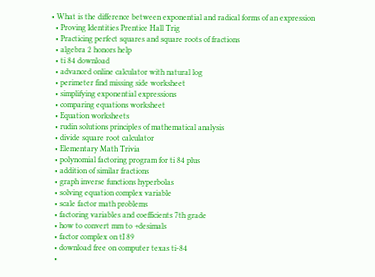• What is the difference between exponential and radical forms of an expression
  • Proving Identities Prentice Hall Trig
  • Practicing perfect squares and square roots of fractions
  • algebra 2 honors help
  • ti 84 download
  • advanced online calculator with natural log
  • perimeter find missing side worksheet
  • simplifying exponential expressions
  • comparing equations worksheet
  • Equation worksheets
  • rudin solutions principles of mathematical analysis
  • divide square root calculator
  • Elementary Math Trivia
  • polynomial factoring program for ti 84 plus
  • addition of similar fractions
  • graph inverse functions hyperbolas
  • solving equation complex variable
  • scale factor math problems
  • factoring variables and coefficients 7th grade
  • how to convert mm to +desimals
  • factor complex on tI 89
  • download free on computer texas ti-84
  •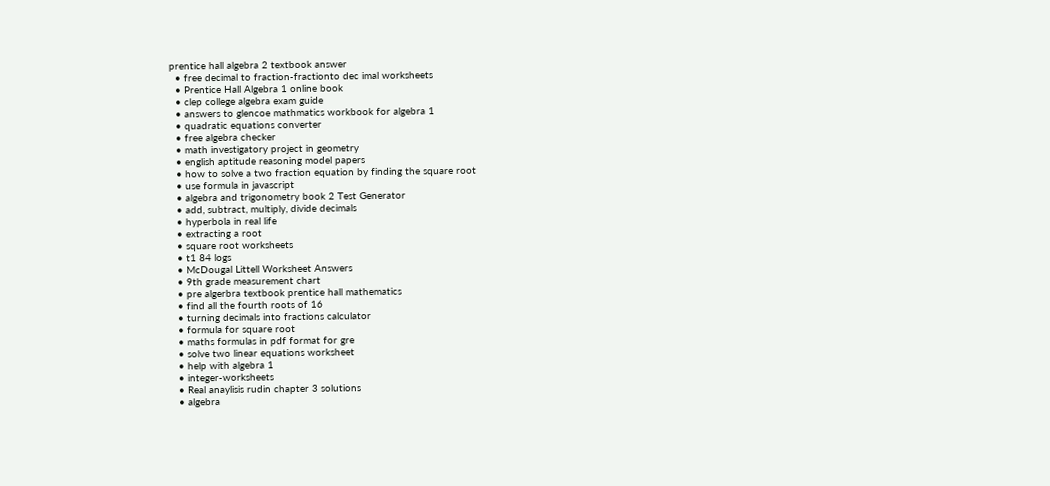prentice hall algebra 2 textbook answer
  • free decimal to fraction-fractionto dec imal worksheets
  • Prentice Hall Algebra 1 online book
  • clep college algebra exam guide
  • answers to glencoe mathmatics workbook for algebra 1
  • quadratic equations converter
  • free algebra checker
  • math investigatory project in geometry
  • english aptitude reasoning model papers
  • how to solve a two fraction equation by finding the square root
  • use formula in javascript
  • algebra and trigonometry book 2 Test Generator
  • add, subtract, multiply, divide decimals
  • hyperbola in real life
  • extracting a root
  • square root worksheets
  • t1 84 logs
  • McDougal Littell Worksheet Answers
  • 9th grade measurement chart
  • pre algerbra textbook prentice hall mathematics
  • find all the fourth roots of 16
  • turning decimals into fractions calculator
  • formula for square root
  • maths formulas in pdf format for gre
  • solve two linear equations worksheet
  • help with algebra 1
  • integer-worksheets
  • Real anaylisis rudin chapter 3 solutions
  • algebra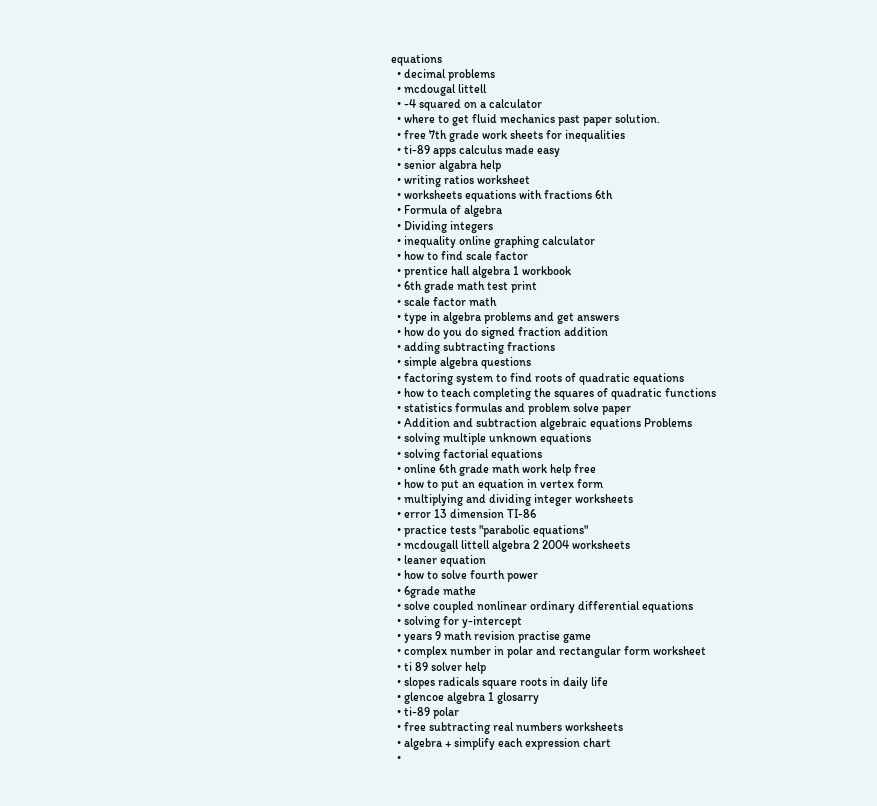equations
  • decimal problems
  • mcdougal littell
  • -4 squared on a calculator
  • where to get fluid mechanics past paper solution.
  • free 7th grade work sheets for inequalities
  • ti-89 apps calculus made easy
  • senior algabra help
  • writing ratios worksheet
  • worksheets equations with fractions 6th
  • Formula of algebra
  • Dividing integers
  • inequality online graphing calculator
  • how to find scale factor
  • prentice hall algebra 1 workbook
  • 6th grade math test print
  • scale factor math
  • type in algebra problems and get answers
  • how do you do signed fraction addition
  • adding subtracting fractions
  • simple algebra questions
  • factoring system to find roots of quadratic equations
  • how to teach completing the squares of quadratic functions
  • statistics formulas and problem solve paper
  • Addition and subtraction algebraic equations Problems
  • solving multiple unknown equations
  • solving factorial equations
  • online 6th grade math work help free
  • how to put an equation in vertex form
  • multiplying and dividing integer worksheets
  • error 13 dimension TI-86
  • practice tests "parabolic equations"
  • mcdougall littell algebra 2 2004 worksheets
  • leaner equation
  • how to solve fourth power
  • 6grade mathe
  • solve coupled nonlinear ordinary differential equations
  • solving for y-intercept
  • years 9 math revision practise game
  • complex number in polar and rectangular form worksheet
  • ti 89 solver help
  • slopes radicals square roots in daily life
  • glencoe algebra 1 glosarry
  • ti-89 polar
  • free subtracting real numbers worksheets
  • algebra + simplify each expression chart
  •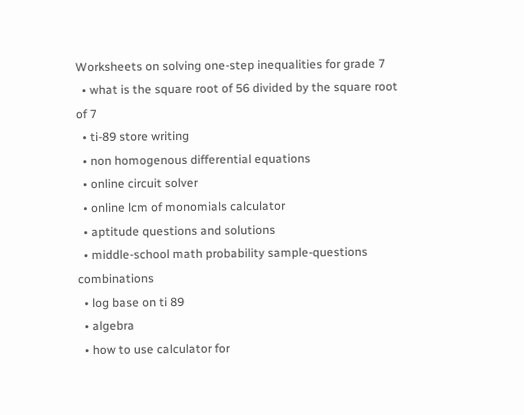Worksheets on solving one-step inequalities for grade 7
  • what is the square root of 56 divided by the square root of 7
  • ti-89 store writing
  • non homogenous differential equations
  • online circuit solver
  • online lcm of monomials calculator
  • aptitude questions and solutions
  • middle-school math probability sample-questions combinations
  • log base on ti 89
  • algebra
  • how to use calculator for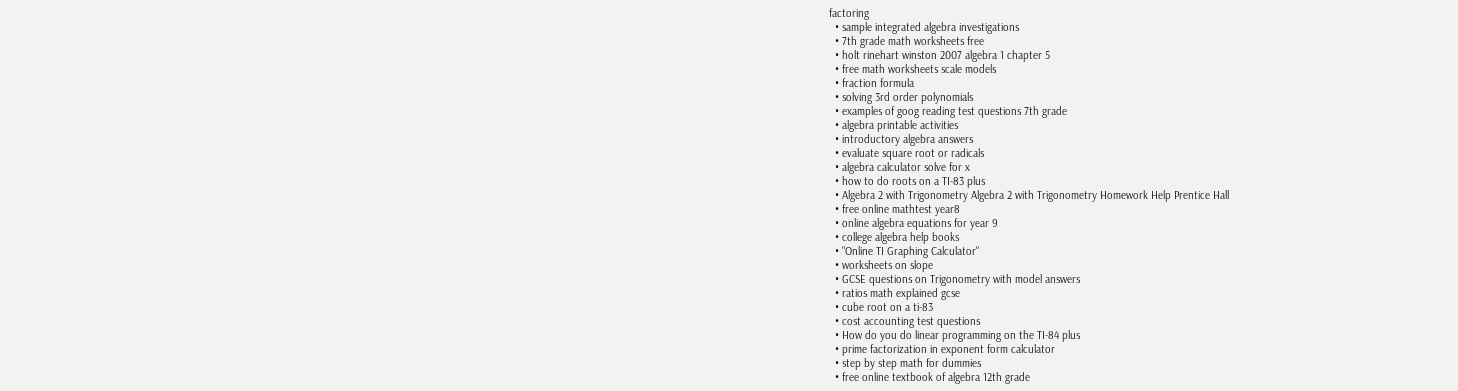factoring
  • sample integrated algebra investigations
  • 7th grade math worksheets free
  • holt rinehart winston 2007 algebra 1 chapter 5
  • free math worksheets scale models
  • fraction formula
  • solving 3rd order polynomials
  • examples of goog reading test questions 7th grade
  • algebra printable activities
  • introductory algebra answers
  • evaluate square root or radicals
  • algebra calculator solve for x
  • how to do roots on a TI-83 plus
  • Algebra 2 with Trigonometry Algebra 2 with Trigonometry Homework Help Prentice Hall
  • free online mathtest year8
  • online algebra equations for year 9
  • college algebra help books
  • "Online TI Graphing Calculator"
  • worksheets on slope
  • GCSE questions on Trigonometry with model answers
  • ratios math explained gcse
  • cube root on a ti-83
  • cost accounting test questions
  • How do you do linear programming on the TI-84 plus
  • prime factorization in exponent form calculator
  • step by step math for dummies
  • free online textbook of algebra 12th grade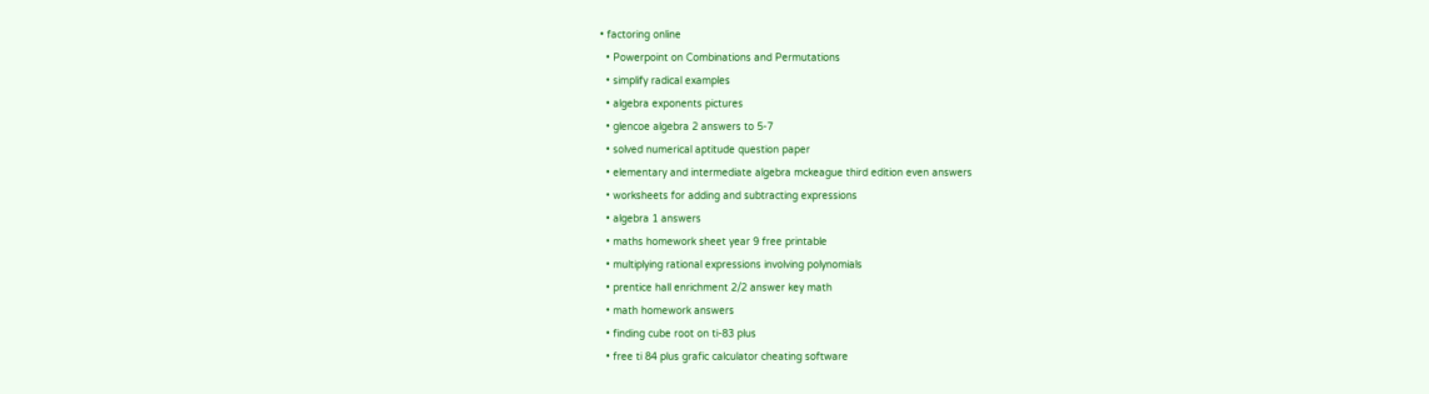• factoring online
  • Powerpoint on Combinations and Permutations
  • simplify radical examples
  • algebra exponents pictures
  • glencoe algebra 2 answers to 5-7
  • solved numerical aptitude question paper
  • elementary and intermediate algebra mckeague third edition even answers
  • worksheets for adding and subtracting expressions
  • algebra 1 answers
  • maths homework sheet year 9 free printable
  • multiplying rational expressions involving polynomials
  • prentice hall enrichment 2/2 answer key math
  • math homework answers
  • finding cube root on ti-83 plus
  • free ti 84 plus grafic calculator cheating software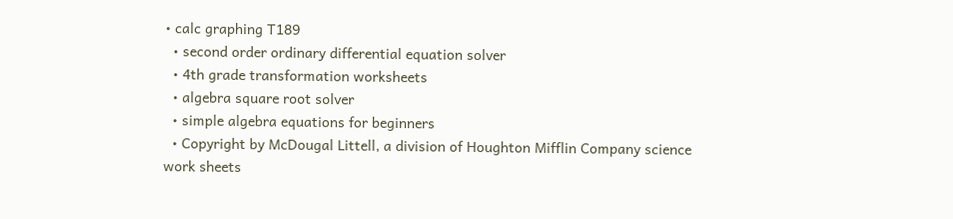• calc graphing T189
  • second order ordinary differential equation solver
  • 4th grade transformation worksheets
  • algebra square root solver
  • simple algebra equations for beginners
  • Copyright by McDougal Littell, a division of Houghton Mifflin Company science work sheets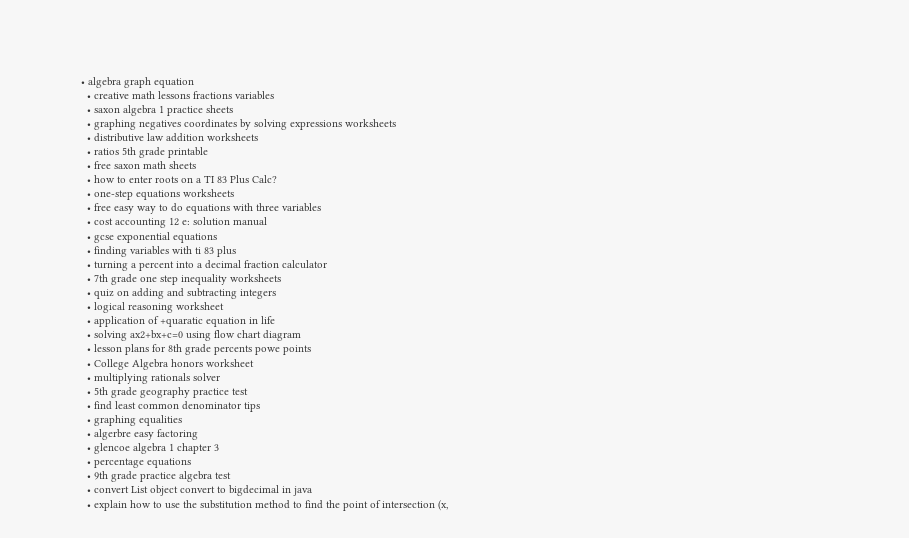• algebra graph equation
  • creative math lessons fractions variables
  • saxon algebra 1 practice sheets
  • graphing negatives coordinates by solving expressions worksheets
  • distributive law addition worksheets
  • ratios 5th grade printable
  • free saxon math sheets
  • how to enter roots on a TI 83 Plus Calc?
  • one-step equations worksheets
  • free easy way to do equations with three variables
  • cost accounting 12 e: solution manual
  • gcse exponential equations
  • finding variables with ti 83 plus
  • turning a percent into a decimal fraction calculator
  • 7th grade one step inequality worksheets
  • quiz on adding and subtracting integers
  • logical reasoning worksheet
  • application of +quaratic equation in life
  • solving ax2+bx+c=0 using flow chart diagram
  • lesson plans for 8th grade percents powe points
  • College Algebra honors worksheet
  • multiplying rationals solver
  • 5th grade geography practice test
  • find least common denominator tips
  • graphing equalities
  • algerbre easy factoring
  • glencoe algebra 1 chapter 3
  • percentage equations
  • 9th grade practice algebra test
  • convert List object convert to bigdecimal in java
  • explain how to use the substitution method to find the point of intersection (x,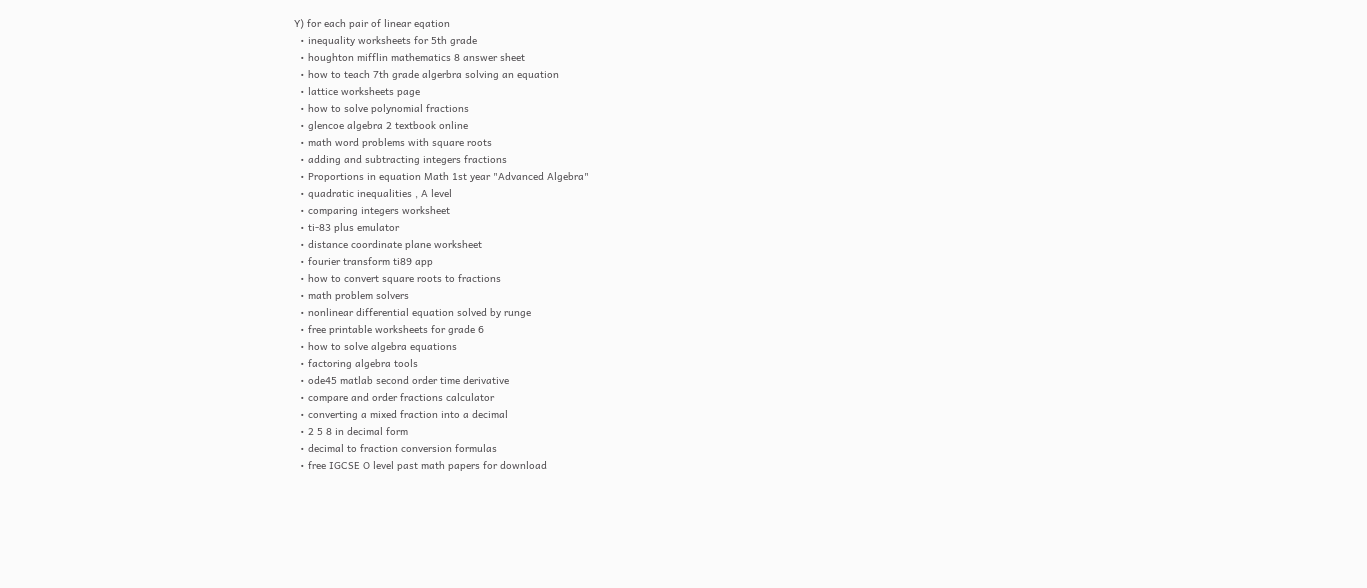Y) for each pair of linear eqation
  • inequality worksheets for 5th grade
  • houghton mifflin mathematics 8 answer sheet
  • how to teach 7th grade algerbra solving an equation
  • lattice worksheets page
  • how to solve polynomial fractions
  • glencoe algebra 2 textbook online
  • math word problems with square roots
  • adding and subtracting integers fractions
  • Proportions in equation Math 1st year "Advanced Algebra"
  • quadratic inequalities , A level
  • comparing integers worksheet
  • ti-83 plus emulator
  • distance coordinate plane worksheet
  • fourier transform ti89 app
  • how to convert square roots to fractions
  • math problem solvers
  • nonlinear differential equation solved by runge
  • free printable worksheets for grade 6
  • how to solve algebra equations
  • factoring algebra tools
  • ode45 matlab second order time derivative
  • compare and order fractions calculator
  • converting a mixed fraction into a decimal
  • 2 5 8 in decimal form
  • decimal to fraction conversion formulas
  • free IGCSE O level past math papers for download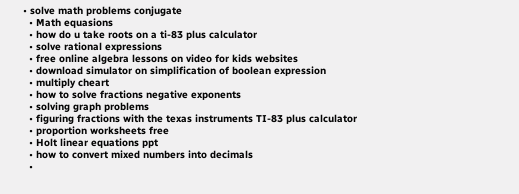• solve math problems conjugate
  • Math equasions
  • how do u take roots on a ti-83 plus calculator
  • solve rational expressions
  • free online algebra lessons on video for kids websites
  • download simulator on simplification of boolean expression
  • multiply cheart
  • how to solve fractions negative exponents
  • solving graph problems
  • figuring fractions with the texas instruments TI-83 plus calculator
  • proportion worksheets free
  • Holt linear equations ppt
  • how to convert mixed numbers into decimals
  •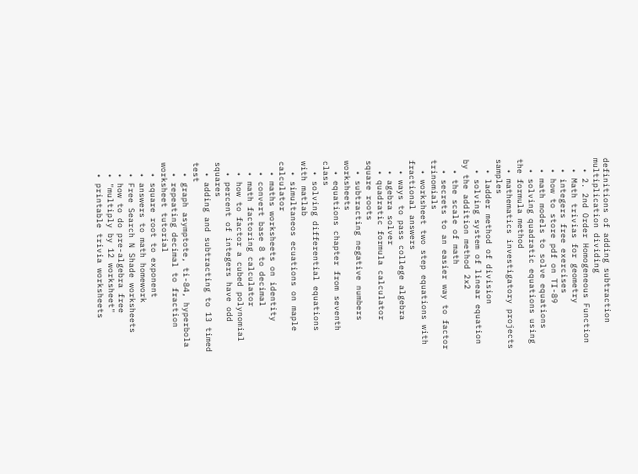definitions of adding subtraction multiplication dividing
  • 2. 2nd Order Homogeneous Function
  • Math trivias for geometry
  • integers free exercises
  • how to store pdf on TI-89
  • math models to solve equations
  • solving quadratic equations using the formula method
  • mathematics investigatory projects samples
  • ladder method of division
  • solving system of linear equation by the addition method 2x2
  • the scale of math
  • secrets to an easier way to factor trinomials
  • worksheet two step equations with fractional answers
  • ways to pass college algebra
  • agebra solver
  • quadratic formula calculator square roots
  • subtracting negative numbers worksheets
  • equations chapter from seventh class
  • solving differential equations with matlab
  • simultaneos ecuations on maple calculator
  • maths worksheets on identity
  • convert base 8 to decimal
  • math factoring calculator
  • how to factor a cubed polynomial
  • percent of integers have odd squares
  • adding and subtracting to 13 timed test
  • graph asymptote, ti-84, hyperbola
  • repeating decimal to fraction worksheet tutorial
  • square root to exponent
  • answers to math homework
  • Free Search N Shade worksheets
  • how to do pre-algebra free
  • "multiply by 12 worksheet"
  • printable trivia worksheets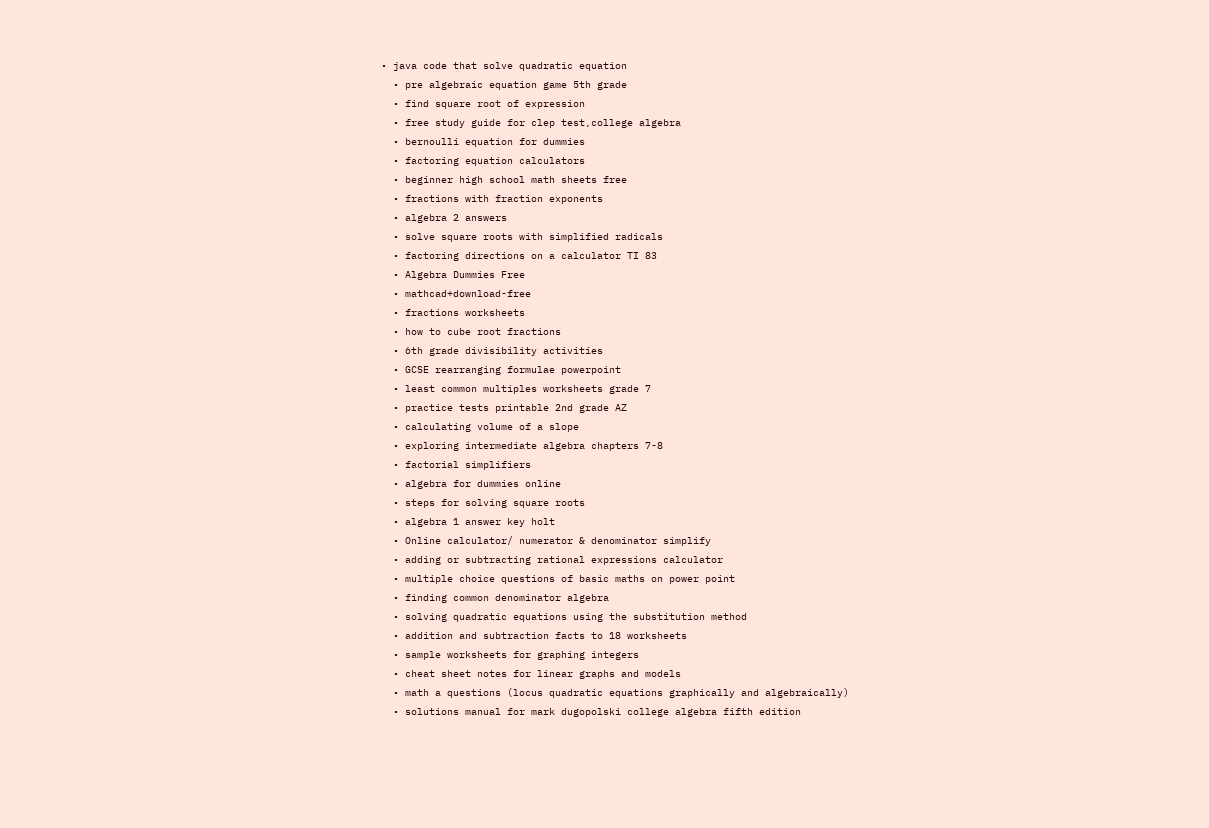• java code that solve quadratic equation
  • pre algebraic equation game 5th grade
  • find square root of expression
  • free study guide for clep test,college algebra
  • bernoulli equation for dummies
  • factoring equation calculators
  • beginner high school math sheets free
  • fractions with fraction exponents
  • algebra 2 answers
  • solve square roots with simplified radicals
  • factoring directions on a calculator TI 83
  • Algebra Dummies Free
  • mathcad+download-free
  • fractions worksheets
  • how to cube root fractions
  • 6th grade divisibility activities
  • GCSE rearranging formulae powerpoint
  • least common multiples worksheets grade 7
  • practice tests printable 2nd grade AZ
  • calculating volume of a slope
  • exploring intermediate algebra chapters 7-8
  • factorial simplifiers
  • algebra for dummies online
  • steps for solving square roots
  • algebra 1 answer key holt
  • Online calculator/ numerator & denominator simplify
  • adding or subtracting rational expressions calculator
  • multiple choice questions of basic maths on power point
  • finding common denominator algebra
  • solving quadratic equations using the substitution method
  • addition and subtraction facts to 18 worksheets
  • sample worksheets for graphing integers
  • cheat sheet notes for linear graphs and models
  • math a questions (locus quadratic equations graphically and algebraically)
  • solutions manual for mark dugopolski college algebra fifth edition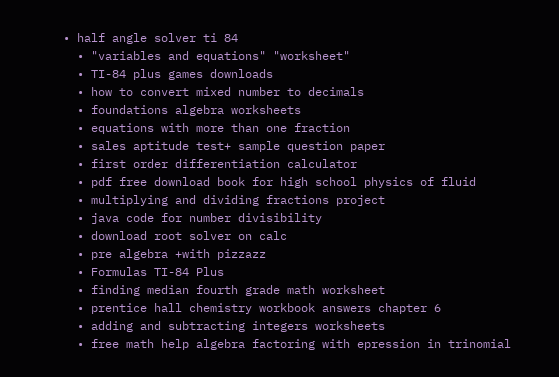• half angle solver ti 84
  • "variables and equations" "worksheet"
  • TI-84 plus games downloads
  • how to convert mixed number to decimals
  • foundations algebra worksheets
  • equations with more than one fraction
  • sales aptitude test+ sample question paper
  • first order differentiation calculator
  • pdf free download book for high school physics of fluid
  • multiplying and dividing fractions project
  • java code for number divisibility
  • download root solver on calc
  • pre algebra +with pizzazz
  • Formulas TI-84 Plus
  • finding median fourth grade math worksheet
  • prentice hall chemistry workbook answers chapter 6
  • adding and subtracting integers worksheets
  • free math help algebra factoring with epression in trinomial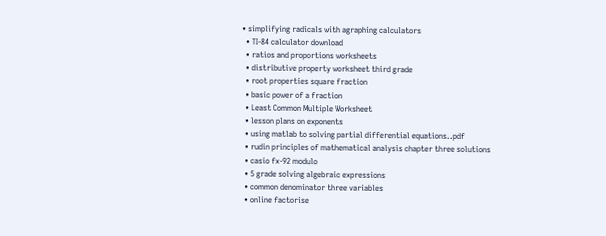• simplifying radicals with agraphing calculators
  • TI-84 calculator download
  • ratios and proportions worksheets
  • distributive property worksheet third grade
  • root properties square fraction
  • basic power of a fraction
  • Least Common Multiple Worksheet
  • lesson plans on exponents
  • using matlab to solving partial differential equations..pdf
  • rudin principles of mathematical analysis chapter three solutions
  • casio fx-92 modulo
  • 5 grade solving algebraic expressions
  • common denominator three variables
  • online factorise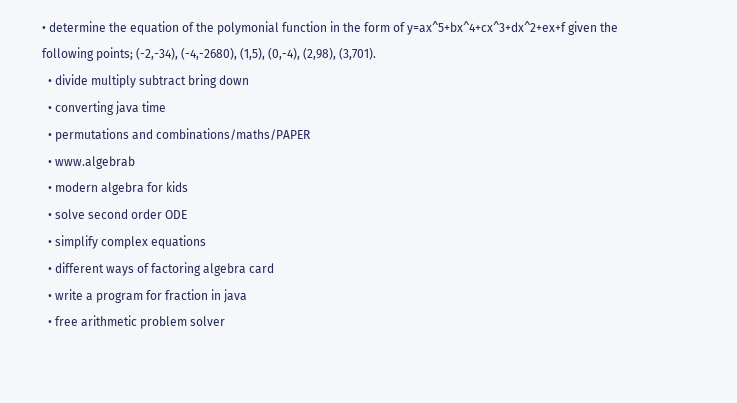• determine the equation of the polymonial function in the form of y=ax^5+bx^4+cx^3+dx^2+ex+f given the following points; (-2,-34), (-4,-2680), (1,5), (0,-4), (2,98), (3,701).
  • divide multiply subtract bring down
  • converting java time
  • permutations and combinations/maths/PAPER
  • www.algebrab
  • modern algebra for kids
  • solve second order ODE
  • simplify complex equations
  • different ways of factoring algebra card
  • write a program for fraction in java
  • free arithmetic problem solver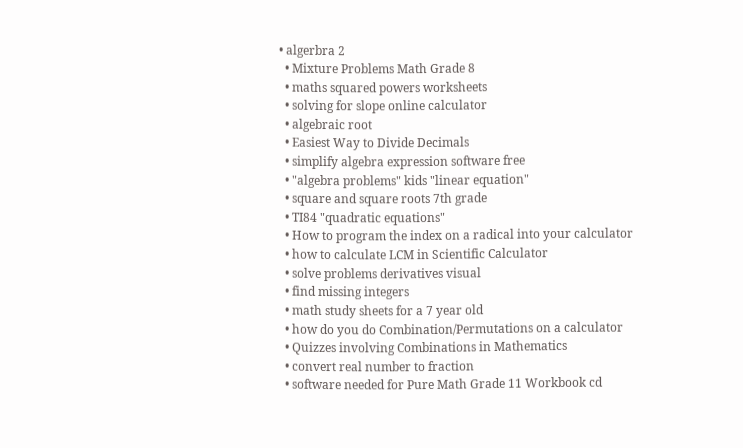• algerbra 2
  • Mixture Problems Math Grade 8
  • maths squared powers worksheets
  • solving for slope online calculator
  • algebraic root
  • Easiest Way to Divide Decimals
  • simplify algebra expression software free
  • "algebra problems" kids "linear equation"
  • square and square roots 7th grade
  • TI84 "quadratic equations"
  • How to program the index on a radical into your calculator
  • how to calculate LCM in Scientific Calculator
  • solve problems derivatives visual
  • find missing integers
  • math study sheets for a 7 year old
  • how do you do Combination/Permutations on a calculator
  • Quizzes involving Combinations in Mathematics
  • convert real number to fraction
  • software needed for Pure Math Grade 11 Workbook cd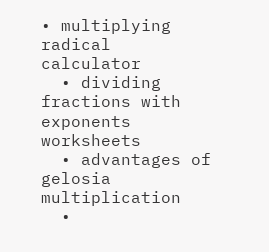• multiplying radical calculator
  • dividing fractions with exponents worksheets
  • advantages of gelosia multiplication
  •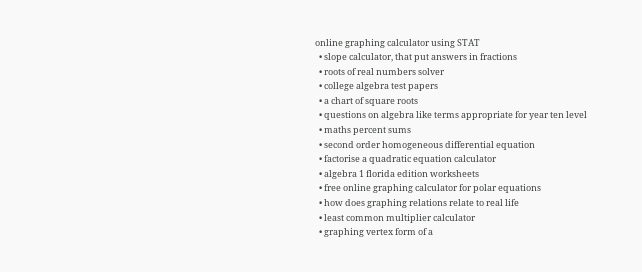online graphing calculator using STAT
  • slope calculator, that put answers in fractions
  • roots of real numbers solver
  • college algebra test papers
  • a chart of square roots
  • questions on algebra like terms appropriate for year ten level
  • maths percent sums
  • second order homogeneous differential equation
  • factorise a quadratic equation calculator
  • algebra 1 florida edition worksheets
  • free online graphing calculator for polar equations
  • how does graphing relations relate to real life
  • least common multiplier calculator
  • graphing vertex form of a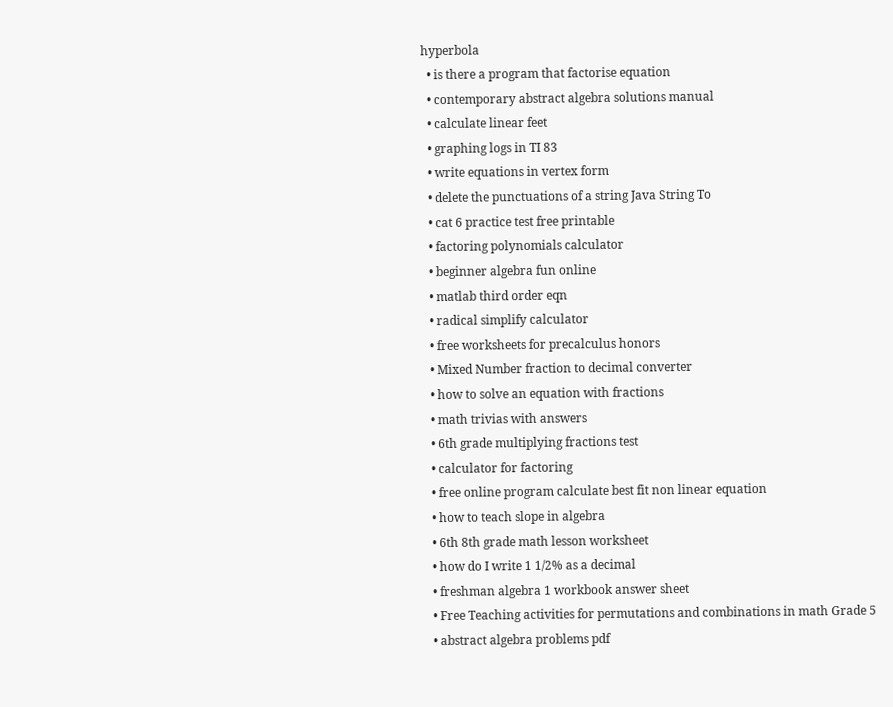hyperbola
  • is there a program that factorise equation
  • contemporary abstract algebra solutions manual
  • calculate linear feet
  • graphing logs in TI 83
  • write equations in vertex form
  • delete the punctuations of a string Java String To
  • cat 6 practice test free printable
  • factoring polynomials calculator
  • beginner algebra fun online
  • matlab third order eqn
  • radical simplify calculator
  • free worksheets for precalculus honors
  • Mixed Number fraction to decimal converter
  • how to solve an equation with fractions
  • math trivias with answers
  • 6th grade multiplying fractions test
  • calculator for factoring
  • free online program calculate best fit non linear equation
  • how to teach slope in algebra
  • 6th 8th grade math lesson worksheet
  • how do I write 1 1/2% as a decimal
  • freshman algebra 1 workbook answer sheet
  • Free Teaching activities for permutations and combinations in math Grade 5
  • abstract algebra problems pdf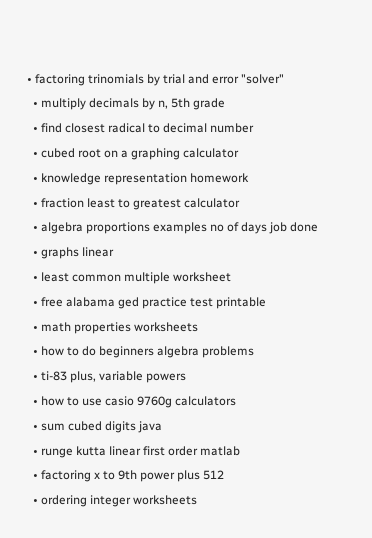• factoring trinomials by trial and error "solver"
  • multiply decimals by n, 5th grade
  • find closest radical to decimal number
  • cubed root on a graphing calculator
  • knowledge representation homework
  • fraction least to greatest calculator
  • algebra proportions examples no of days job done
  • graphs linear
  • least common multiple worksheet
  • free alabama ged practice test printable
  • math properties worksheets
  • how to do beginners algebra problems
  • ti-83 plus, variable powers
  • how to use casio 9760g calculators
  • sum cubed digits java
  • runge kutta linear first order matlab
  • factoring x to 9th power plus 512
  • ordering integer worksheets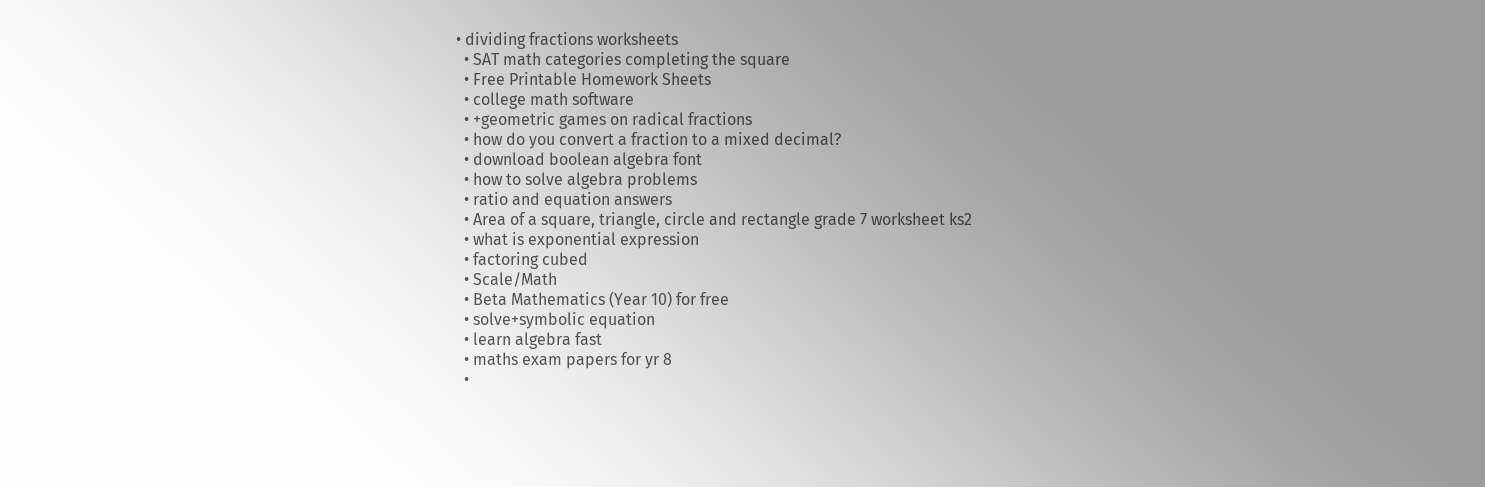• dividing fractions worksheets
  • SAT math categories completing the square
  • Free Printable Homework Sheets
  • college math software
  • +geometric games on radical fractions
  • how do you convert a fraction to a mixed decimal?
  • download boolean algebra font
  • how to solve algebra problems
  • ratio and equation answers
  • Area of a square, triangle, circle and rectangle grade 7 worksheet ks2
  • what is exponential expression
  • factoring cubed
  • Scale/Math
  • Beta Mathematics (Year 10) for free
  • solve+symbolic equation
  • learn algebra fast
  • maths exam papers for yr 8
  •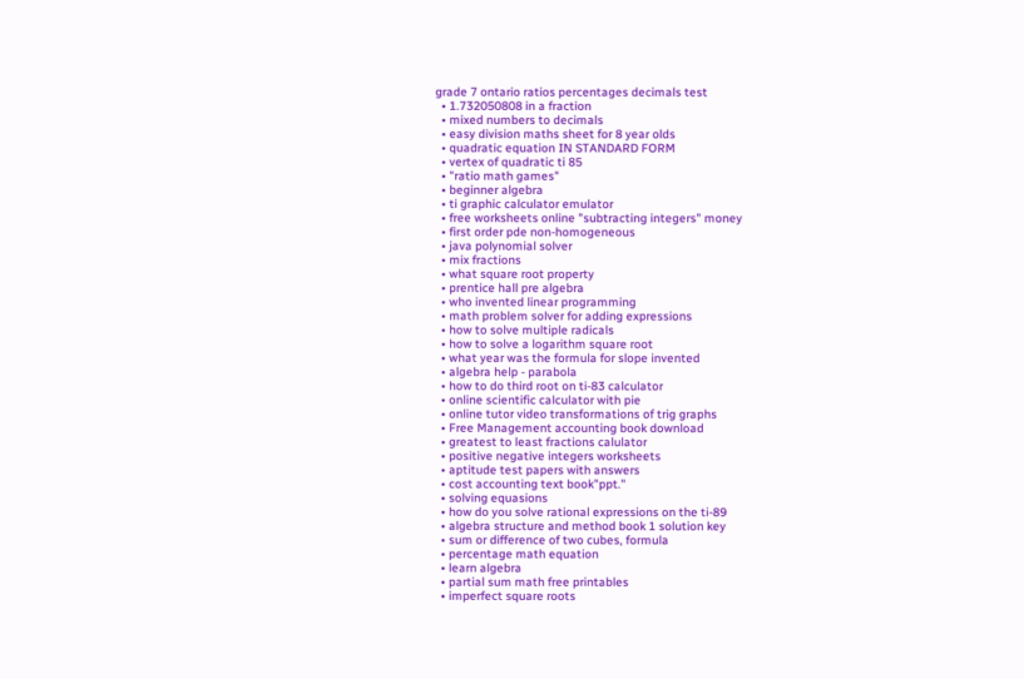grade 7 ontario ratios percentages decimals test
  • 1.732050808 in a fraction
  • mixed numbers to decimals
  • easy division maths sheet for 8 year olds
  • quadratic equation IN STANDARD FORM
  • vertex of quadratic ti 85
  • "ratio math games"
  • beginner algebra
  • ti graphic calculator emulator
  • free worksheets online "subtracting integers" money
  • first order pde non-homogeneous
  • java polynomial solver
  • mix fractions
  • what square root property
  • prentice hall pre algebra
  • who invented linear programming
  • math problem solver for adding expressions
  • how to solve multiple radicals
  • how to solve a logarithm square root
  • what year was the formula for slope invented
  • algebra help - parabola
  • how to do third root on ti-83 calculator
  • online scientific calculator with pie
  • online tutor video transformations of trig graphs
  • Free Management accounting book download
  • greatest to least fractions calulator
  • positive negative integers worksheets
  • aptitude test papers with answers
  • cost accounting text book"ppt."
  • solving equasions
  • how do you solve rational expressions on the ti-89
  • algebra structure and method book 1 solution key
  • sum or difference of two cubes, formula
  • percentage math equation
  • learn algebra
  • partial sum math free printables
  • imperfect square roots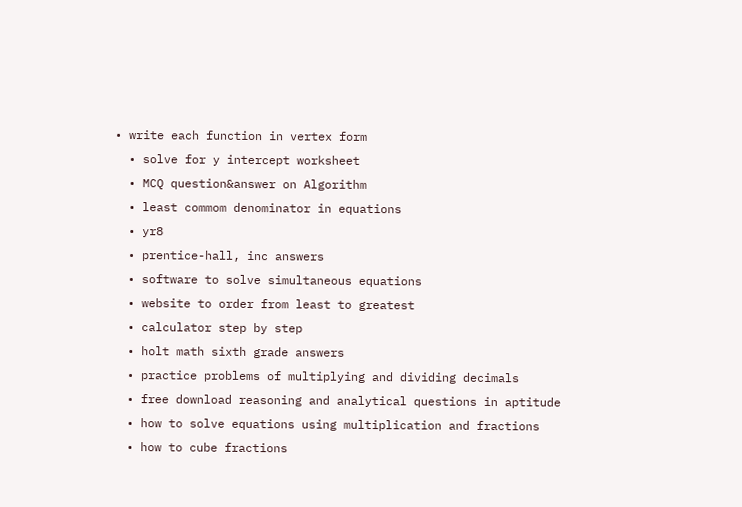• write each function in vertex form
  • solve for y intercept worksheet
  • MCQ question&answer on Algorithm
  • least commom denominator in equations
  • yr8
  • prentice-hall, inc answers
  • software to solve simultaneous equations
  • website to order from least to greatest
  • calculator step by step
  • holt math sixth grade answers
  • practice problems of multiplying and dividing decimals
  • free download reasoning and analytical questions in aptitude
  • how to solve equations using multiplication and fractions
  • how to cube fractions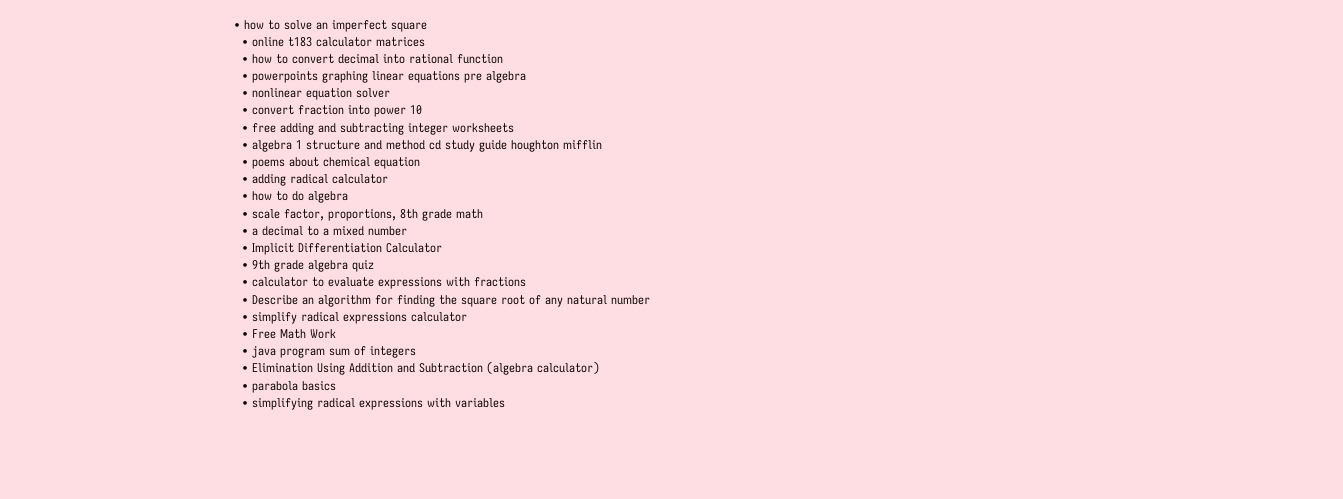• how to solve an imperfect square
  • online t183 calculator matrices
  • how to convert decimal into rational function
  • powerpoints graphing linear equations pre algebra
  • nonlinear equation solver
  • convert fraction into power 10
  • free adding and subtracting integer worksheets
  • algebra 1 structure and method cd study guide houghton mifflin
  • poems about chemical equation
  • adding radical calculator
  • how to do algebra
  • scale factor, proportions, 8th grade math
  • a decimal to a mixed number
  • Implicit Differentiation Calculator
  • 9th grade algebra quiz
  • calculator to evaluate expressions with fractions
  • Describe an algorithm for finding the square root of any natural number
  • simplify radical expressions calculator
  • Free Math Work
  • java program sum of integers
  • Elimination Using Addition and Subtraction (algebra calculator)
  • parabola basics
  • simplifying radical expressions with variables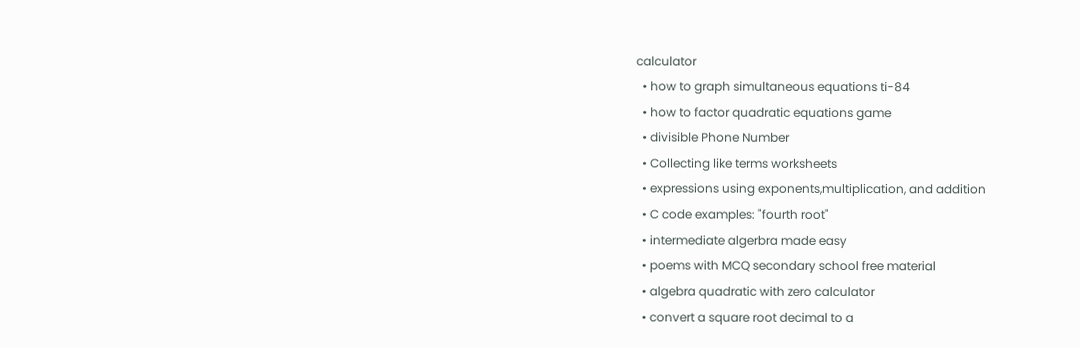calculator
  • how to graph simultaneous equations ti-84
  • how to factor quadratic equations game
  • divisible Phone Number
  • Collecting like terms worksheets
  • expressions using exponents,multiplication, and addition
  • C code examples: "fourth root"
  • intermediate algerbra made easy
  • poems with MCQ secondary school free material
  • algebra quadratic with zero calculator
  • convert a square root decimal to a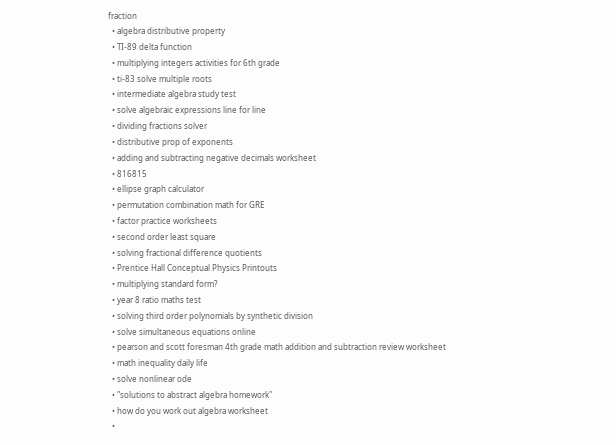fraction
  • algebra distributive property
  • TI-89 delta function
  • multiplying integers activities for 6th grade
  • ti-83 solve multiple roots
  • intermediate algebra study test
  • solve algebraic expressions line for line
  • dividing fractions solver
  • distributive prop of exponents
  • adding and subtracting negative decimals worksheet
  • 816815
  • ellipse graph calculator
  • permutation combination math for GRE
  • factor practice worksheets
  • second order least square
  • solving fractional difference quotients
  • Prentice Hall Conceptual Physics Printouts
  • multiplying standard form?
  • year 8 ratio maths test
  • solving third order polynomials by synthetic division
  • solve simultaneous equations online
  • pearson and scott foresman 4th grade math addition and subtraction review worksheet
  • math inequality daily life
  • solve nonlinear ode
  • "solutions to abstract algebra homework"
  • how do you work out algebra worksheet
  •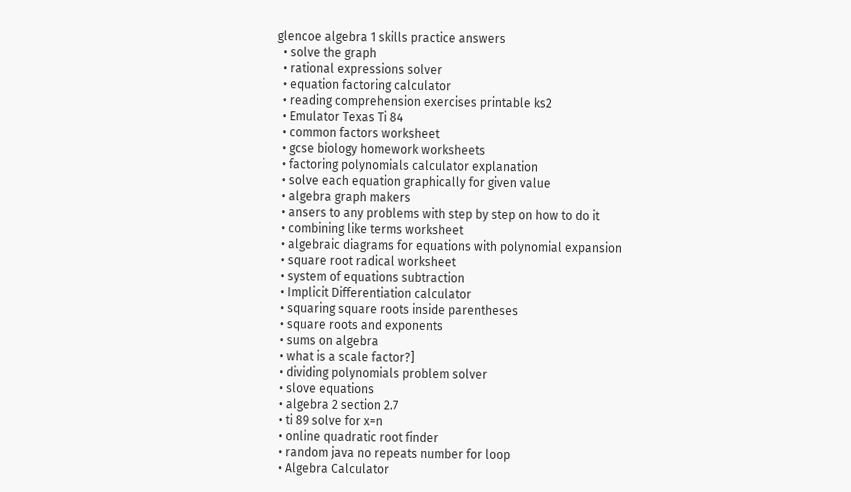glencoe algebra 1 skills practice answers
  • solve the graph
  • rational expressions solver
  • equation factoring calculator
  • reading comprehension exercises printable ks2
  • Emulator Texas Ti 84
  • common factors worksheet
  • gcse biology homework worksheets
  • factoring polynomials calculator explanation
  • solve each equation graphically for given value
  • algebra graph makers
  • ansers to any problems with step by step on how to do it
  • combining like terms worksheet
  • algebraic diagrams for equations with polynomial expansion
  • square root radical worksheet
  • system of equations subtraction
  • Implicit Differentiation calculator
  • squaring square roots inside parentheses
  • square roots and exponents
  • sums on algebra
  • what is a scale factor?]
  • dividing polynomials problem solver
  • slove equations
  • algebra 2 section 2.7
  • ti 89 solve for x=n
  • online quadratic root finder
  • random java no repeats number for loop
  • Algebra Calculator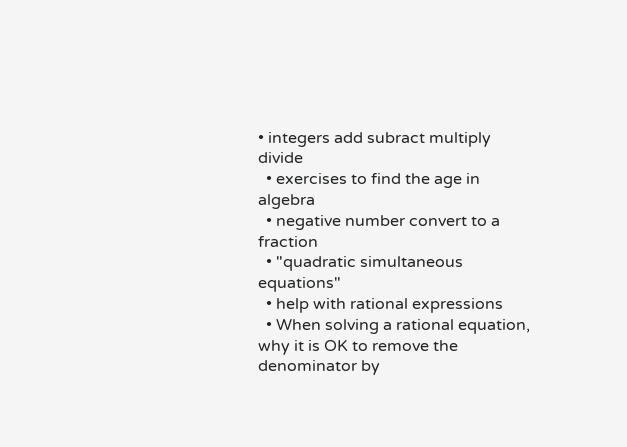• integers add subract multiply divide
  • exercises to find the age in algebra
  • negative number convert to a fraction
  • "quadratic simultaneous equations"
  • help with rational expressions
  • When solving a rational equation, why it is OK to remove the denominator by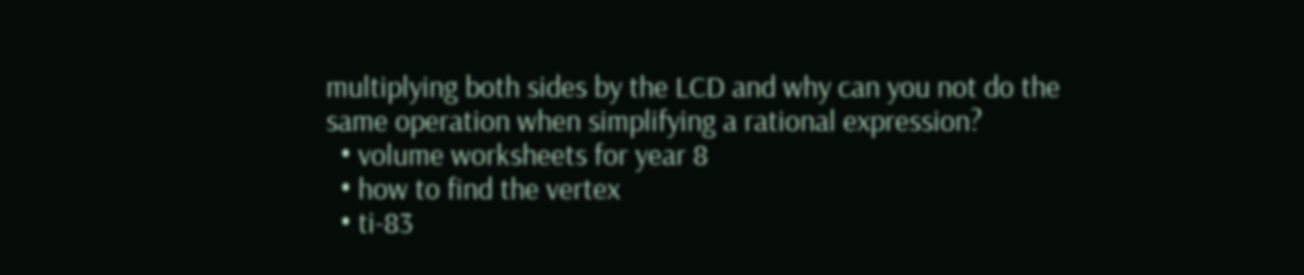multiplying both sides by the LCD and why can you not do the same operation when simplifying a rational expression?
  • volume worksheets for year 8
  • how to find the vertex
  • ti-83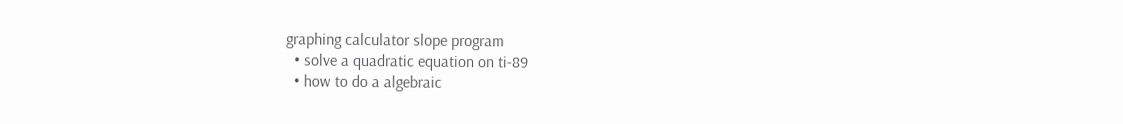graphing calculator slope program
  • solve a quadratic equation on ti-89
  • how to do a algebraic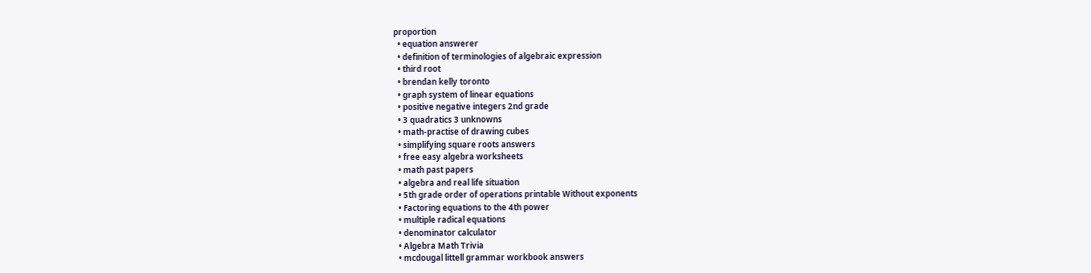proportion
  • equation answerer
  • definition of terminologies of algebraic expression
  • third root
  • brendan kelly toronto
  • graph system of linear equations
  • positive negative integers 2nd grade
  • 3 quadratics 3 unknowns
  • math-practise of drawing cubes
  • simplifying square roots answers
  • free easy algebra worksheets
  • math past papers
  • algebra and real life situation
  • 5th grade order of operations printable Without exponents
  • Factoring equations to the 4th power
  • multiple radical equations
  • denominator calculator
  • Algebra Math Trivia
  • mcdougal littell grammar workbook answers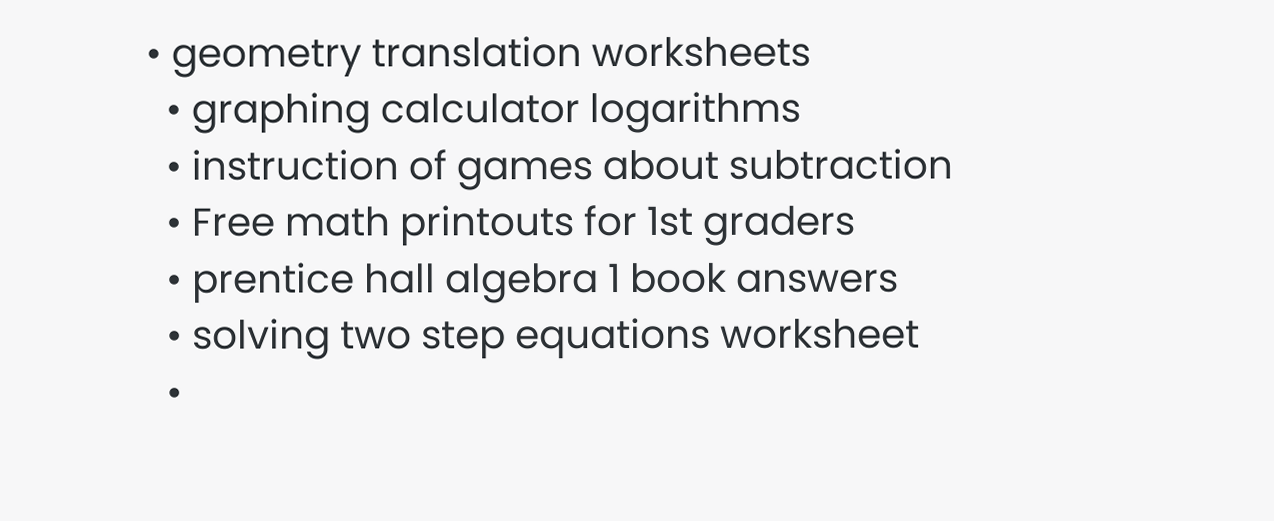• geometry translation worksheets
  • graphing calculator logarithms
  • instruction of games about subtraction
  • Free math printouts for 1st graders
  • prentice hall algebra 1 book answers
  • solving two step equations worksheet
  •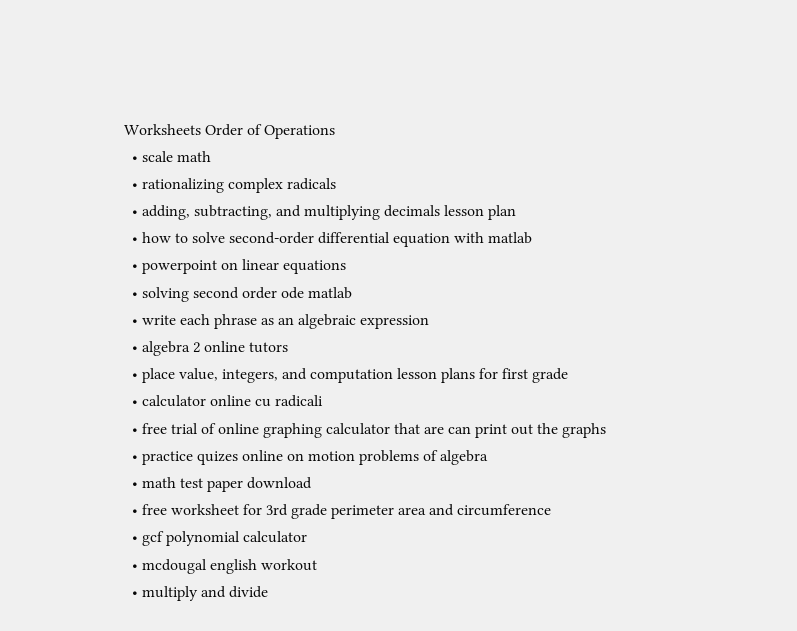Worksheets Order of Operations
  • scale math
  • rationalizing complex radicals
  • adding, subtracting, and multiplying decimals lesson plan
  • how to solve second-order differential equation with matlab
  • powerpoint on linear equations
  • solving second order ode matlab
  • write each phrase as an algebraic expression
  • algebra 2 online tutors
  • place value, integers, and computation lesson plans for first grade
  • calculator online cu radicali
  • free trial of online graphing calculator that are can print out the graphs
  • practice quizes online on motion problems of algebra
  • math test paper download
  • free worksheet for 3rd grade perimeter area and circumference
  • gcf polynomial calculator
  • mcdougal english workout
  • multiply and divide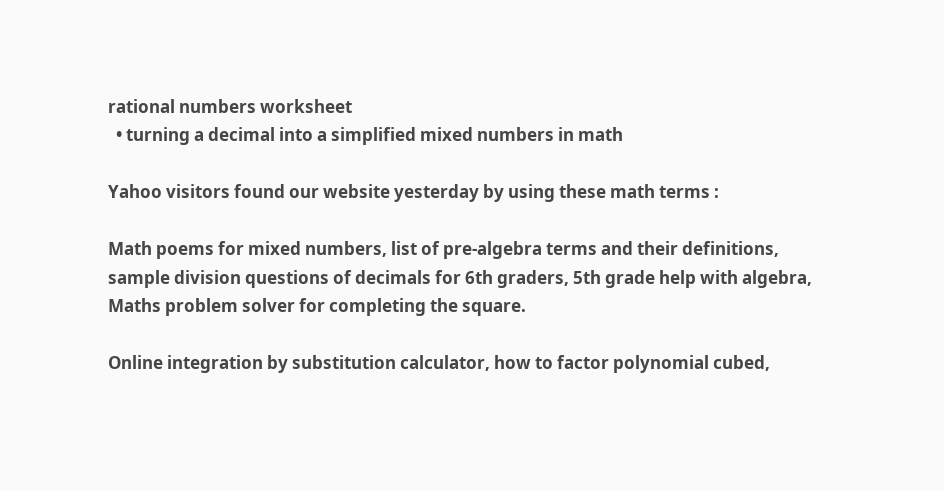rational numbers worksheet
  • turning a decimal into a simplified mixed numbers in math

Yahoo visitors found our website yesterday by using these math terms :

Math poems for mixed numbers, list of pre-algebra terms and their definitions, sample division questions of decimals for 6th graders, 5th grade help with algebra, Maths problem solver for completing the square.

Online integration by substitution calculator, how to factor polynomial cubed,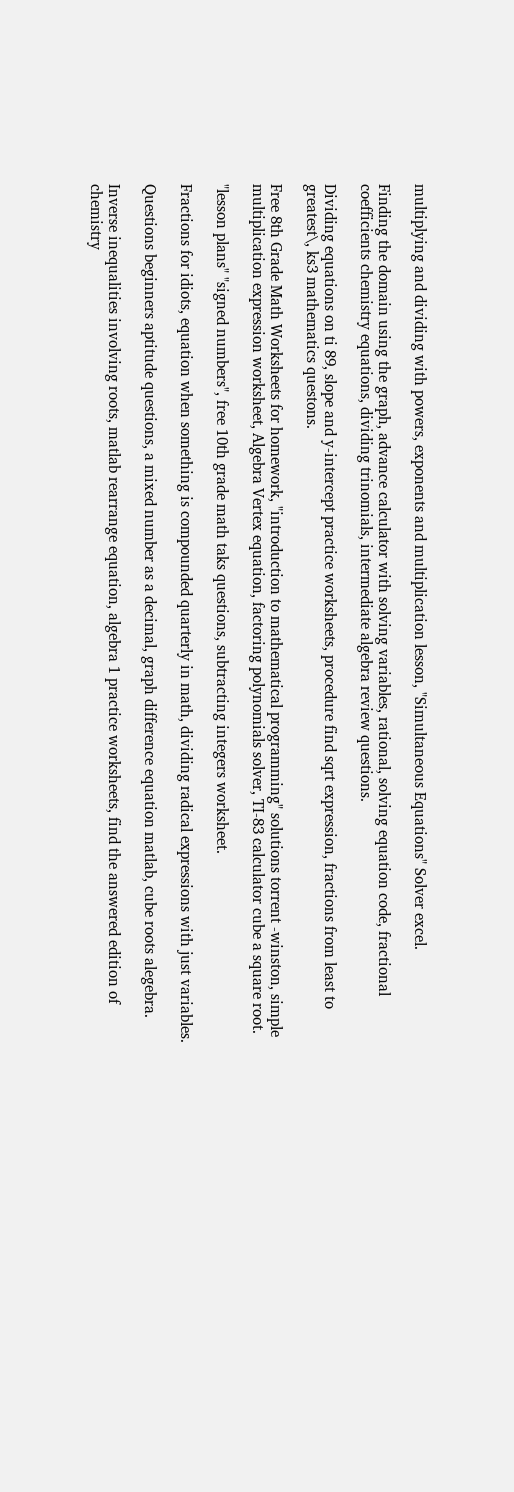multiplying and dividing with powers, exponents and multiplication lesson, "Simultaneous Equations" Solver excel.

Finding the domain using the graph, advance calculator with solving variables, rational, solving equation code, fractional coefficients chemistry equations, dividing trinomials, intermediate algebra review questions.

Dividing equations on ti 89, slope and y-intercept practice worksheets, procedure find sqrt expression, fractions from least to greatest\, ks3 mathematics questons.

Free 8th Grade Math Worksheets for homework, "introduction to mathematical programming" solutions torrent -winston, simple multiplication expression worksheet, Algebra Vertex equation, factoring polynomials solver, TI-83 calculator cube a square root.

"lesson plans" "signed numbers", free 10th grade math taks questions, subtracting integers worksheet.

Fractions for idiots, equation when something is compounded quarterly in math, dividing radical expressions with just variables.

Questions beginners aptitude questions, a mixed number as a decimal, graph difference equation matlab, cube roots alegebra.

Inverse inequalities involving roots, matlab rearrange equation, algebra 1 practice worksheets, find the answered edition of chemistry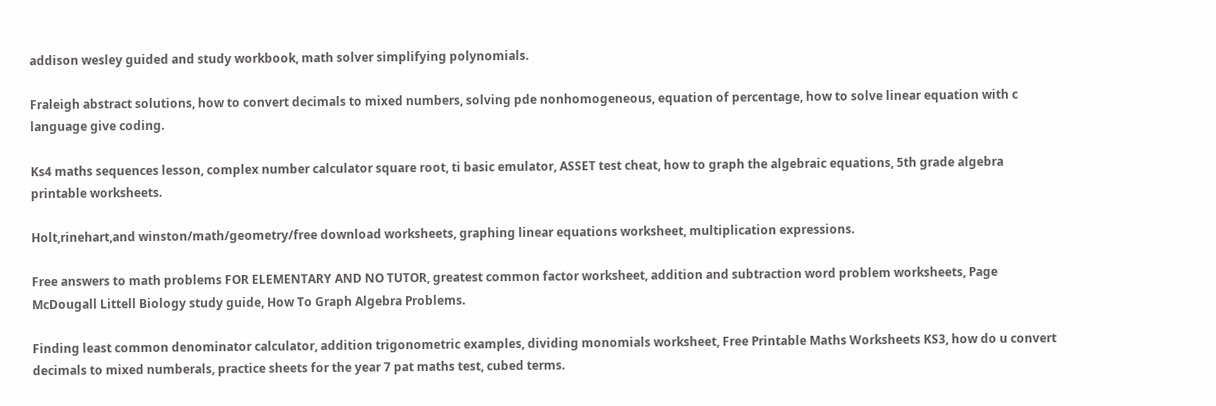addison wesley guided and study workbook, math solver simplifying polynomials.

Fraleigh abstract solutions, how to convert decimals to mixed numbers, solving pde nonhomogeneous, equation of percentage, how to solve linear equation with c language give coding.

Ks4 maths sequences lesson, complex number calculator square root, ti basic emulator, ASSET test cheat, how to graph the algebraic equations, 5th grade algebra printable worksheets.

Holt,rinehart,and winston/math/geometry/free download worksheets, graphing linear equations worksheet, multiplication expressions.

Free answers to math problems FOR ELEMENTARY AND NO TUTOR, greatest common factor worksheet, addition and subtraction word problem worksheets, Page McDougall Littell Biology study guide, How To Graph Algebra Problems.

Finding least common denominator calculator, addition trigonometric examples, dividing monomials worksheet, Free Printable Maths Worksheets KS3, how do u convert decimals to mixed numberals, practice sheets for the year 7 pat maths test, cubed terms.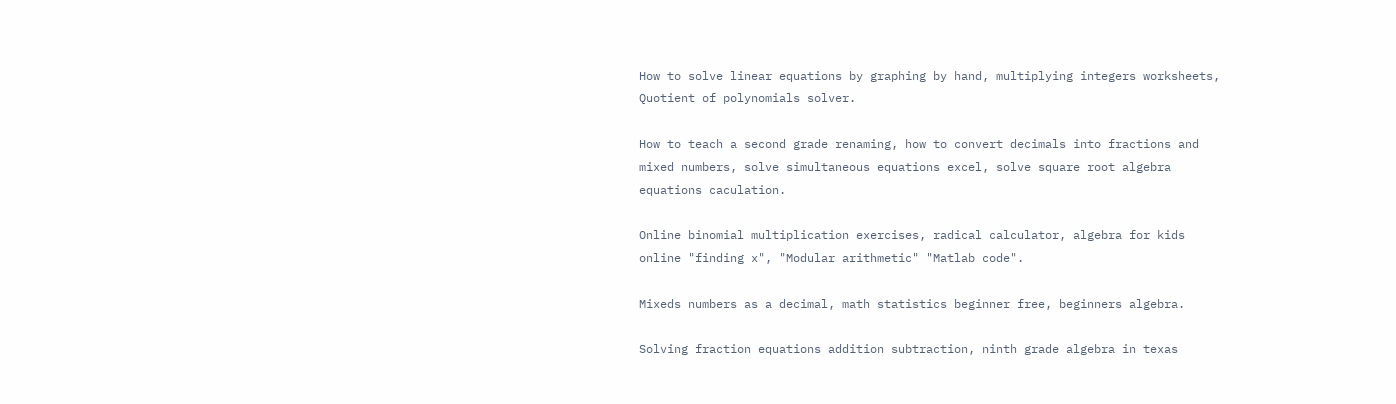How to solve linear equations by graphing by hand, multiplying integers worksheets, Quotient of polynomials solver.

How to teach a second grade renaming, how to convert decimals into fractions and mixed numbers, solve simultaneous equations excel, solve square root algebra equations caculation.

Online binomial multiplication exercises, radical calculator, algebra for kids online "finding x", "Modular arithmetic" "Matlab code".

Mixeds numbers as a decimal, math statistics beginner free, beginners algebra.

Solving fraction equations addition subtraction, ninth grade algebra in texas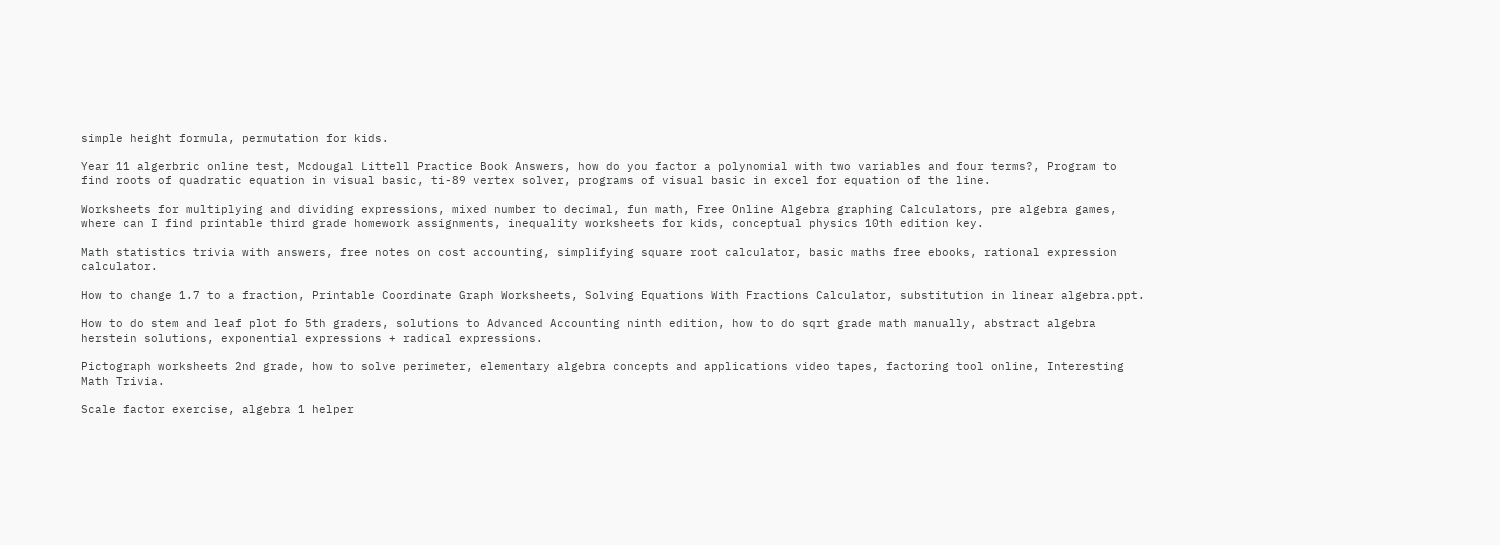simple height formula, permutation for kids.

Year 11 algerbric online test, Mcdougal Littell Practice Book Answers, how do you factor a polynomial with two variables and four terms?, Program to find roots of quadratic equation in visual basic, ti-89 vertex solver, programs of visual basic in excel for equation of the line.

Worksheets for multiplying and dividing expressions, mixed number to decimal, fun math, Free Online Algebra graphing Calculators, pre algebra games, where can I find printable third grade homework assignments, inequality worksheets for kids, conceptual physics 10th edition key.

Math statistics trivia with answers, free notes on cost accounting, simplifying square root calculator, basic maths free ebooks, rational expression calculator.

How to change 1.7 to a fraction, Printable Coordinate Graph Worksheets, Solving Equations With Fractions Calculator, substitution in linear algebra.ppt.

How to do stem and leaf plot fo 5th graders, solutions to Advanced Accounting ninth edition, how to do sqrt grade math manually, abstract algebra herstein solutions, exponential expressions + radical expressions.

Pictograph worksheets 2nd grade, how to solve perimeter, elementary algebra concepts and applications video tapes, factoring tool online, Interesting Math Trivia.

Scale factor exercise, algebra 1 helper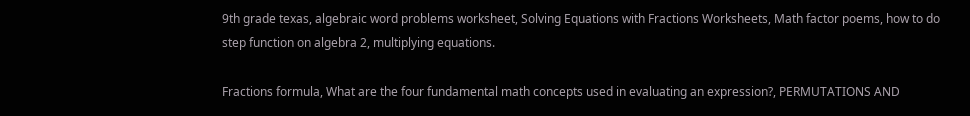9th grade texas, algebraic word problems worksheet, Solving Equations with Fractions Worksheets, Math factor poems, how to do step function on algebra 2, multiplying equations.

Fractions formula, What are the four fundamental math concepts used in evaluating an expression?, PERMUTATIONS AND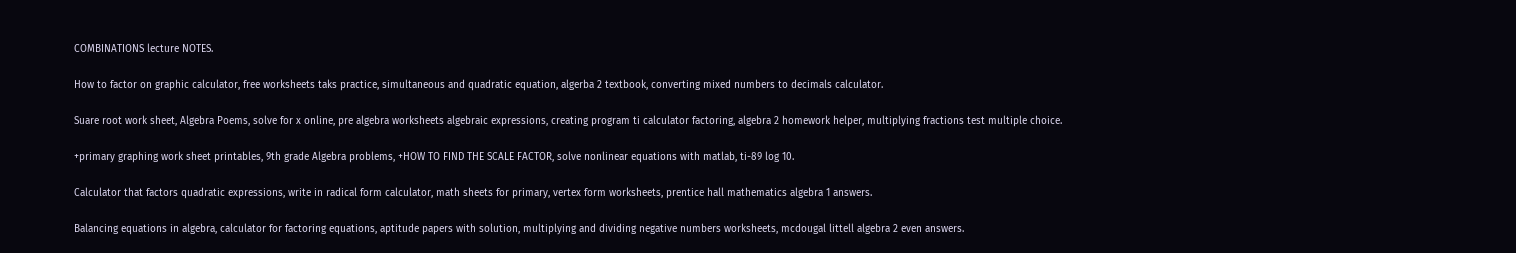COMBINATIONS lecture NOTES.

How to factor on graphic calculator, free worksheets taks practice, simultaneous and quadratic equation, algerba 2 textbook, converting mixed numbers to decimals calculator.

Suare root work sheet, Algebra Poems, solve for x online, pre algebra worksheets algebraic expressions, creating program ti calculator factoring, algebra 2 homework helper, multiplying fractions test multiple choice.

+primary graphing work sheet printables, 9th grade Algebra problems, +HOW TO FIND THE SCALE FACTOR, solve nonlinear equations with matlab, ti-89 log 10.

Calculator that factors quadratic expressions, write in radical form calculator, math sheets for primary, vertex form worksheets, prentice hall mathematics algebra 1 answers.

Balancing equations in algebra, calculator for factoring equations, aptitude papers with solution, multiplying and dividing negative numbers worksheets, mcdougal littell algebra 2 even answers.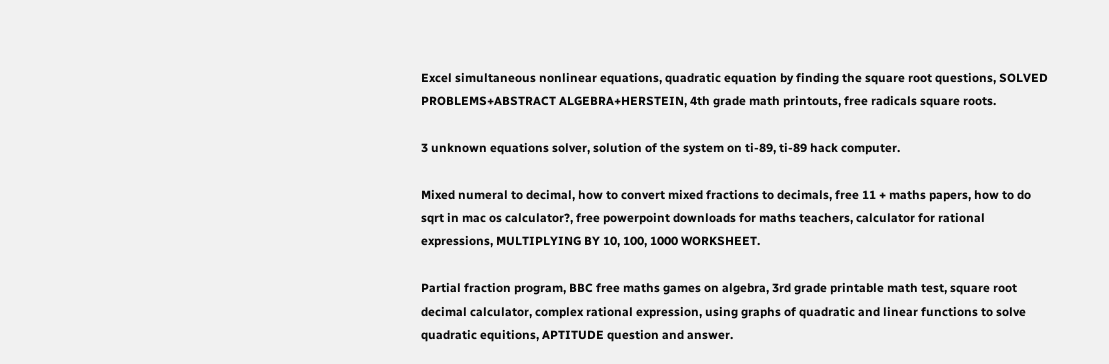Excel simultaneous nonlinear equations, quadratic equation by finding the square root questions, SOLVED PROBLEMS+ABSTRACT ALGEBRA+HERSTEIN, 4th grade math printouts, free radicals square roots.

3 unknown equations solver, solution of the system on ti-89, ti-89 hack computer.

Mixed numeral to decimal, how to convert mixed fractions to decimals, free 11 + maths papers, how to do sqrt in mac os calculator?, free powerpoint downloads for maths teachers, calculator for rational expressions, MULTIPLYING BY 10, 100, 1000 WORKSHEET.

Partial fraction program, BBC free maths games on algebra, 3rd grade printable math test, square root decimal calculator, complex rational expression, using graphs of quadratic and linear functions to solve quadratic equitions, APTITUDE question and answer.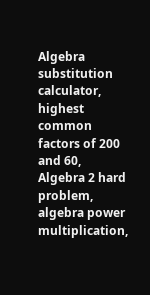Algebra substitution calculator, highest common factors of 200 and 60, Algebra 2 hard problem, algebra power multiplication,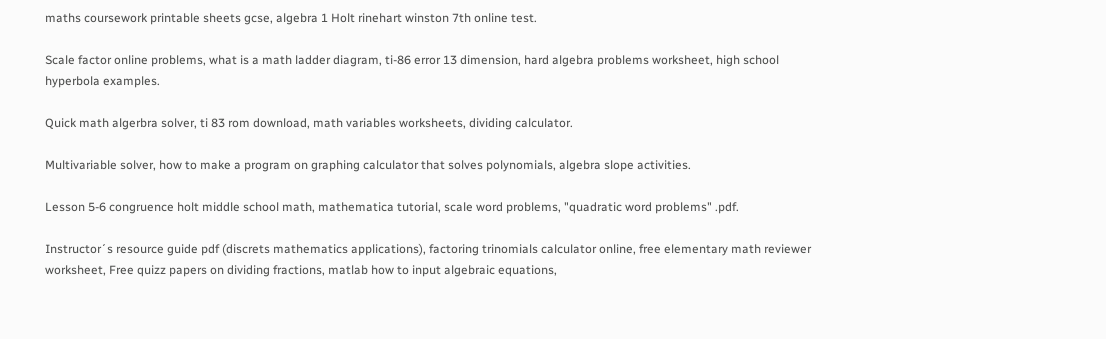maths coursework printable sheets gcse, algebra 1 Holt rinehart winston 7th online test.

Scale factor online problems, what is a math ladder diagram, ti-86 error 13 dimension, hard algebra problems worksheet, high school hyperbola examples.

Quick math algerbra solver, ti 83 rom download, math variables worksheets, dividing calculator.

Multivariable solver, how to make a program on graphing calculator that solves polynomials, algebra slope activities.

Lesson 5-6 congruence holt middle school math, mathematica tutorial, scale word problems, "quadratic word problems" .pdf.

Instructor´s resource guide pdf (discrets mathematics applications), factoring trinomials calculator online, free elementary math reviewer worksheet, Free quizz papers on dividing fractions, matlab how to input algebraic equations,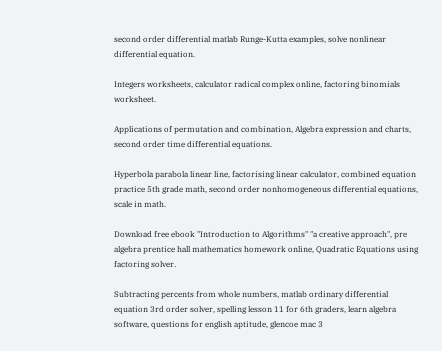second order differential matlab Runge-Kutta examples, solve nonlinear differential equation.

Integers worksheets, calculator radical complex online, factoring binomials worksheet.

Applications of permutation and combination, Algebra expression and charts, second order time differential equations.

Hyperbola parabola linear line, factorising linear calculator, combined equation practice 5th grade math, second order nonhomogeneous differential equations, scale in math.

Download free ebook "Introduction to Algorithms" "a creative approach", pre algebra prentice hall mathematics homework online, Quadratic Equations using factoring solver.

Subtracting percents from whole numbers, matlab ordinary differential equation 3rd order solver, spelling lesson 11 for 6th graders, learn algebra software, questions for english aptitude, glencoe mac 3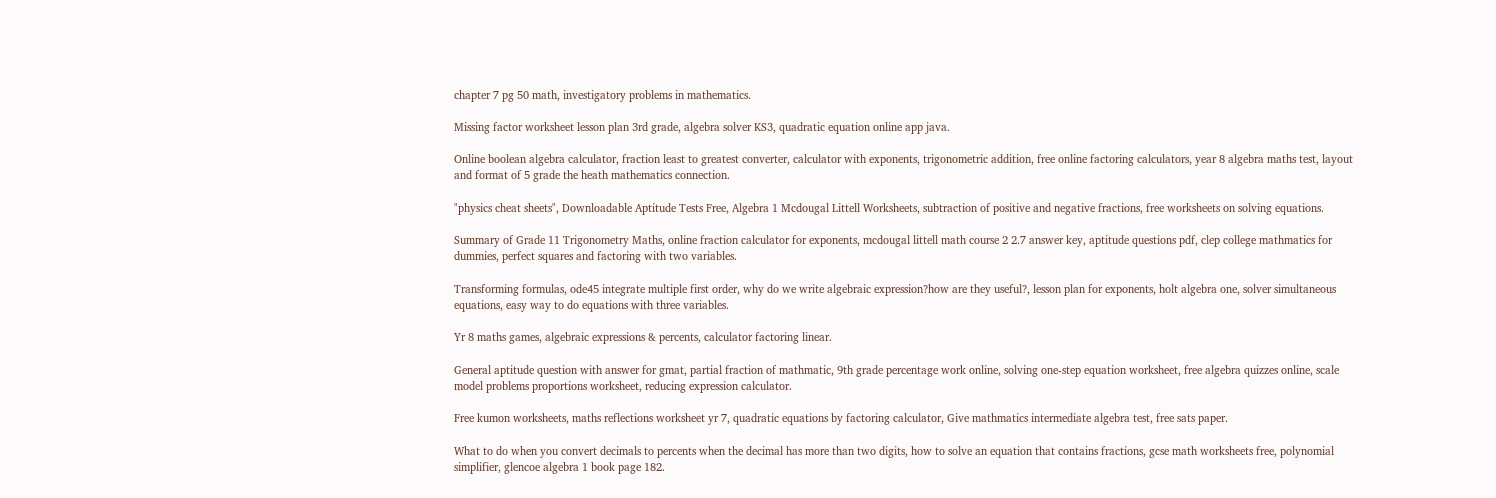chapter 7 pg 50 math, investigatory problems in mathematics.

Missing factor worksheet lesson plan 3rd grade, algebra solver KS3, quadratic equation online app java.

Online boolean algebra calculator, fraction least to greatest converter, calculator with exponents, trigonometric addition, free online factoring calculators, year 8 algebra maths test, layout and format of 5 grade the heath mathematics connection.

"physics cheat sheets", Downloadable Aptitude Tests Free, Algebra 1 Mcdougal Littell Worksheets, subtraction of positive and negative fractions, free worksheets on solving equations.

Summary of Grade 11 Trigonometry Maths, online fraction calculator for exponents, mcdougal littell math course 2 2.7 answer key, aptitude questions pdf, clep college mathmatics for dummies, perfect squares and factoring with two variables.

Transforming formulas, ode45 integrate multiple first order, why do we write algebraic expression?how are they useful?, lesson plan for exponents, holt algebra one, solver simultaneous equations, easy way to do equations with three variables.

Yr 8 maths games, algebraic expressions & percents, calculator factoring linear.

General aptitude question with answer for gmat, partial fraction of mathmatic, 9th grade percentage work online, solving one-step equation worksheet, free algebra quizzes online, scale model problems proportions worksheet, reducing expression calculator.

Free kumon worksheets, maths reflections worksheet yr 7, quadratic equations by factoring calculator, Give mathmatics intermediate algebra test, free sats paper.

What to do when you convert decimals to percents when the decimal has more than two digits, how to solve an equation that contains fractions, gcse math worksheets free, polynomial simplifier, glencoe algebra 1 book page 182.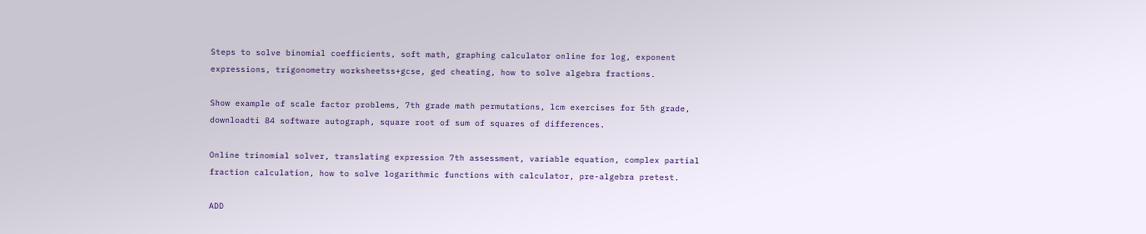Steps to solve binomial coefficients, soft math, graphing calculator online for log, exponent expressions, trigonometry worksheetss+gcse, ged cheating, how to solve algebra fractions.

Show example of scale factor problems, 7th grade math permutations, lcm exercises for 5th grade, downloadti 84 software autograph, square root of sum of squares of differences.

Online trinomial solver, translating expression 7th assessment, variable equation, complex partial fraction calculation, how to solve logarithmic functions with calculator, pre-algebra pretest.

ADD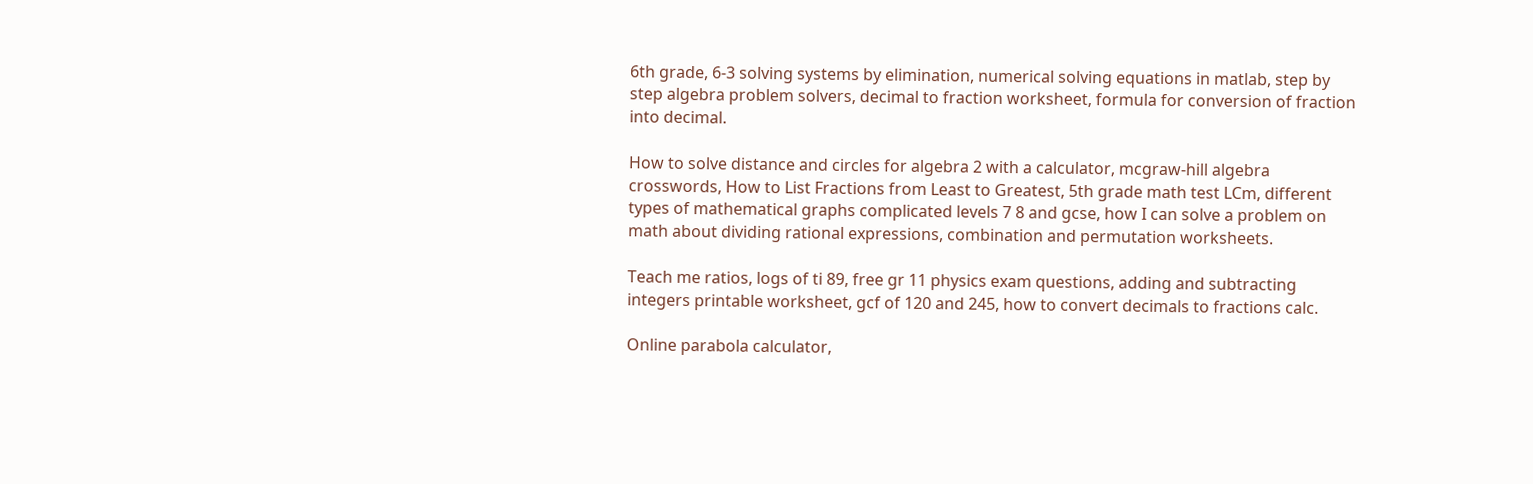6th grade, 6-3 solving systems by elimination, numerical solving equations in matlab, step by step algebra problem solvers, decimal to fraction worksheet, formula for conversion of fraction into decimal.

How to solve distance and circles for algebra 2 with a calculator, mcgraw-hill algebra crosswords, How to List Fractions from Least to Greatest, 5th grade math test LCm, different types of mathematical graphs complicated levels 7 8 and gcse, how I can solve a problem on math about dividing rational expressions, combination and permutation worksheets.

Teach me ratios, logs of ti 89, free gr 11 physics exam questions, adding and subtracting integers printable worksheet, gcf of 120 and 245, how to convert decimals to fractions calc.

Online parabola calculator,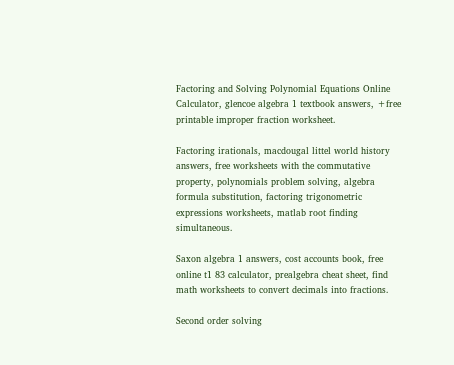Factoring and Solving Polynomial Equations Online Calculator, glencoe algebra 1 textbook answers, +free printable improper fraction worksheet.

Factoring irationals, macdougal littel world history answers, free worksheets with the commutative property, polynomials problem solving, algebra formula substitution, factoring trigonometric expressions worksheets, matlab root finding simultaneous.

Saxon algebra 1 answers, cost accounts book, free online t1 83 calculator, prealgebra cheat sheet, find math worksheets to convert decimals into fractions.

Second order solving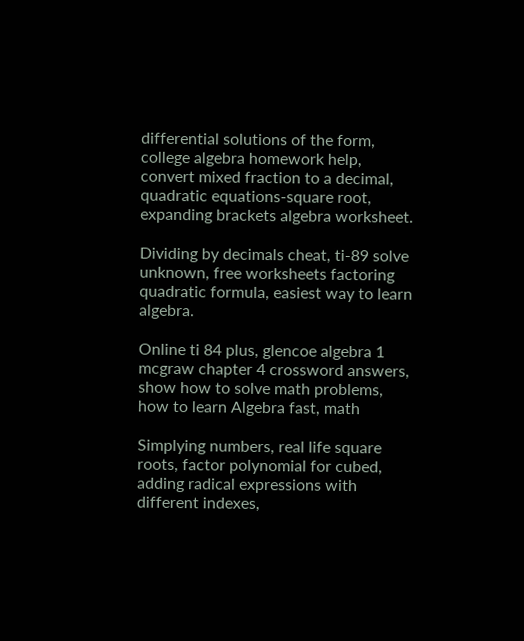differential solutions of the form, college algebra homework help, convert mixed fraction to a decimal, quadratic equations-square root, expanding brackets algebra worksheet.

Dividing by decimals cheat, ti-89 solve unknown, free worksheets factoring quadratic formula, easiest way to learn algebra.

Online ti 84 plus, glencoe algebra 1 mcgraw chapter 4 crossword answers, show how to solve math problems, how to learn Algebra fast, math

Simplying numbers, real life square roots, factor polynomial for cubed, adding radical expressions with different indexes,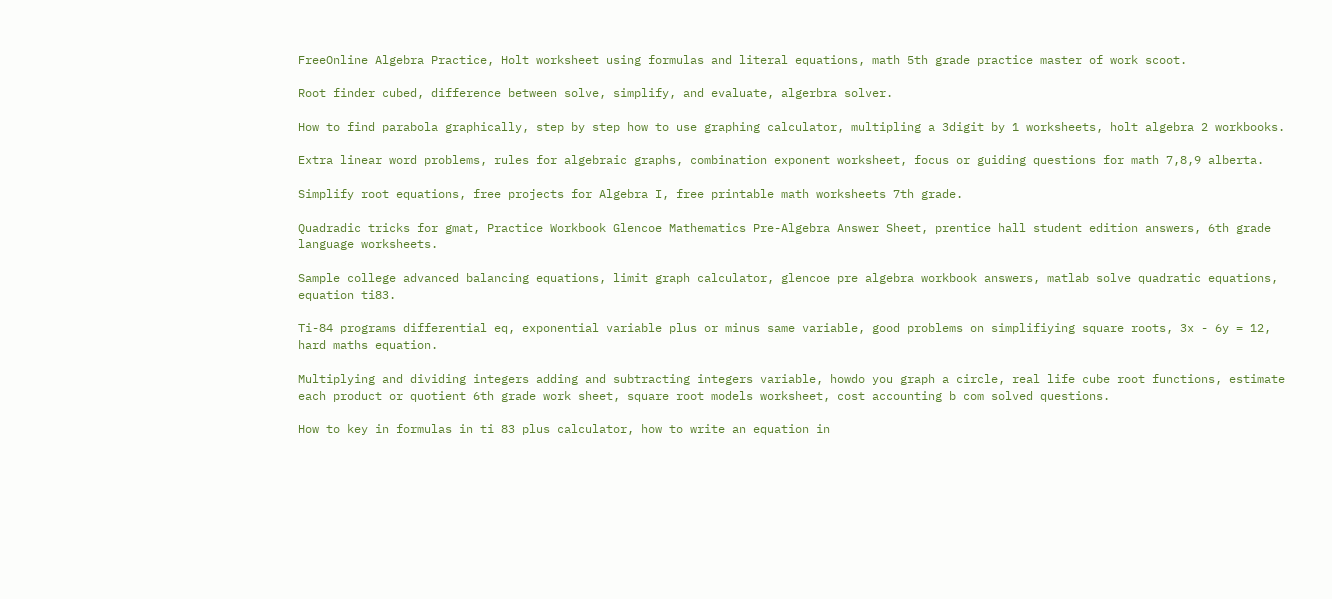FreeOnline Algebra Practice, Holt worksheet using formulas and literal equations, math 5th grade practice master of work scoot.

Root finder cubed, difference between solve, simplify, and evaluate, algerbra solver.

How to find parabola graphically, step by step how to use graphing calculator, multipling a 3digit by 1 worksheets, holt algebra 2 workbooks.

Extra linear word problems, rules for algebraic graphs, combination exponent worksheet, focus or guiding questions for math 7,8,9 alberta.

Simplify root equations, free projects for Algebra I, free printable math worksheets 7th grade.

Quadradic tricks for gmat, Practice Workbook Glencoe Mathematics Pre-Algebra Answer Sheet, prentice hall student edition answers, 6th grade language worksheets.

Sample college advanced balancing equations, limit graph calculator, glencoe pre algebra workbook answers, matlab solve quadratic equations, equation ti83.

Ti-84 programs differential eq, exponential variable plus or minus same variable, good problems on simplifiying square roots, 3x - 6y = 12, hard maths equation.

Multiplying and dividing integers adding and subtracting integers variable, howdo you graph a circle, real life cube root functions, estimate each product or quotient 6th grade work sheet, square root models worksheet, cost accounting b com solved questions.

How to key in formulas in ti 83 plus calculator, how to write an equation in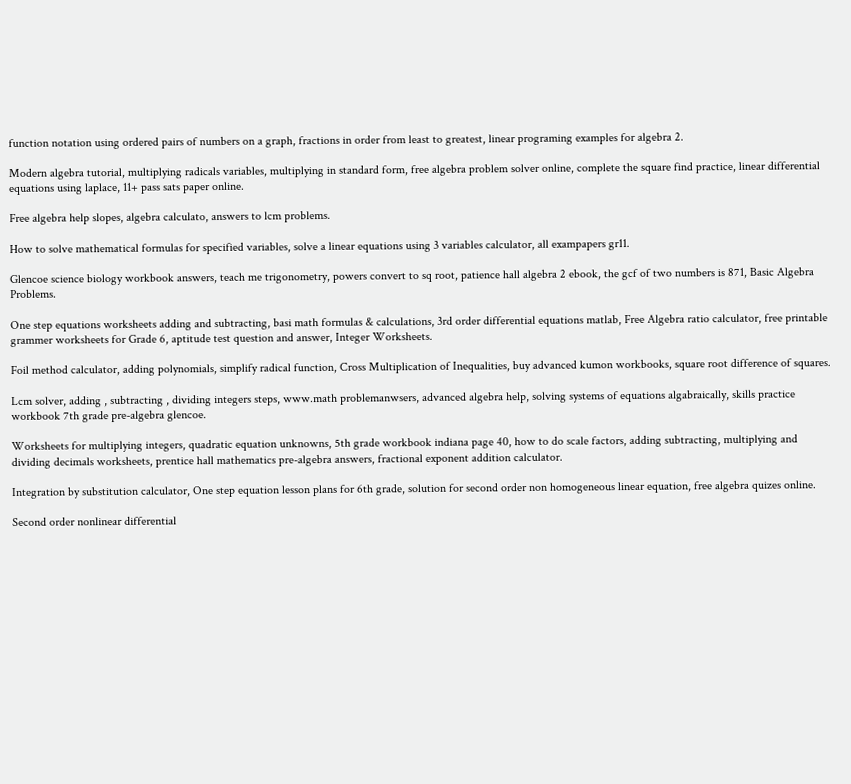function notation using ordered pairs of numbers on a graph, fractions in order from least to greatest, linear programing examples for algebra 2.

Modern algebra tutorial, multiplying radicals variables, multiplying in standard form, free algebra problem solver online, complete the square find practice, linear differential equations using laplace, 11+ pass sats paper online.

Free algebra help slopes, algebra calculato, answers to lcm problems.

How to solve mathematical formulas for specified variables, solve a linear equations using 3 variables calculator, all exampapers gr11.

Glencoe science biology workbook answers, teach me trigonometry, powers convert to sq root, patience hall algebra 2 ebook, the gcf of two numbers is 871, Basic Algebra Problems.

One step equations worksheets adding and subtracting, basi math formulas & calculations, 3rd order differential equations matlab, Free Algebra ratio calculator, free printable grammer worksheets for Grade 6, aptitude test question and answer, Integer Worksheets.

Foil method calculator, adding polynomials, simplify radical function, Cross Multiplication of Inequalities, buy advanced kumon workbooks, square root difference of squares.

Lcm solver, adding , subtracting , dividing integers steps, www.math problemanwsers, advanced algebra help, solving systems of equations algabraically, skills practice workbook 7th grade pre-algebra glencoe.

Worksheets for multiplying integers, quadratic equation unknowns, 5th grade workbook indiana page 40, how to do scale factors, adding subtracting, multiplying and dividing decimals worksheets, prentice hall mathematics pre-algebra answers, fractional exponent addition calculator.

Integration by substitution calculator, One step equation lesson plans for 6th grade, solution for second order non homogeneous linear equation, free algebra quizes online.

Second order nonlinear differential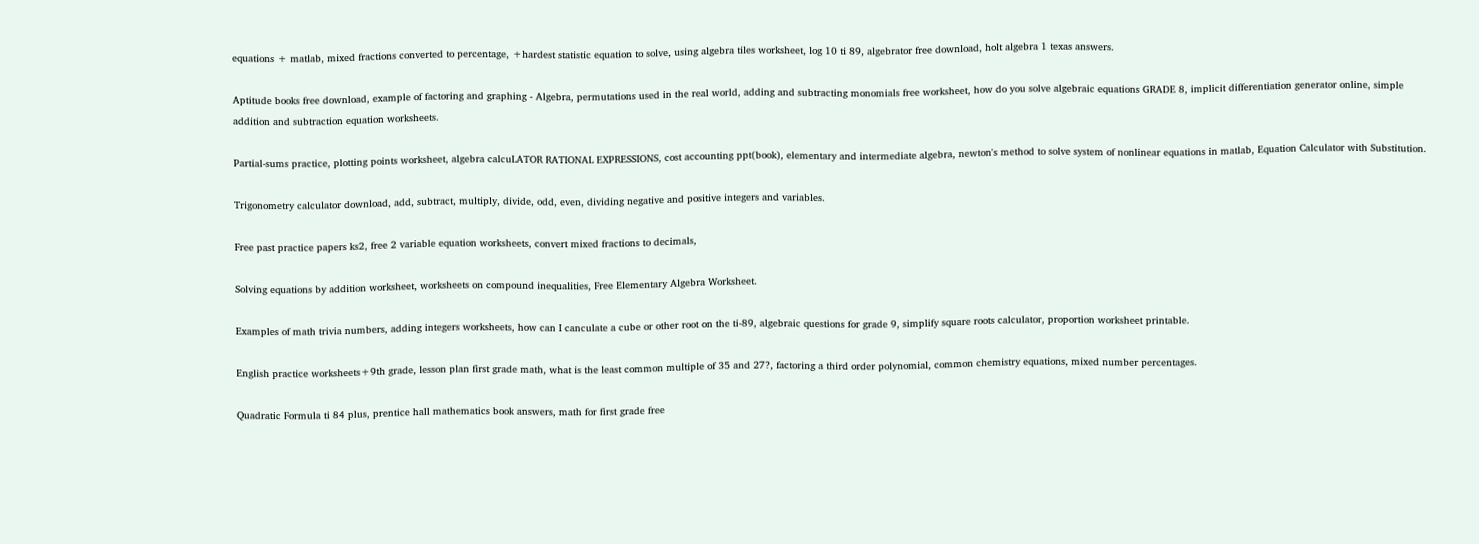equations + matlab, mixed fractions converted to percentage, +hardest statistic equation to solve, using algebra tiles worksheet, log 10 ti 89, algebrator free download, holt algebra 1 texas answers.

Aptitude books free download, example of factoring and graphing - Algebra, permutations used in the real world, adding and subtracting monomials free worksheet, how do you solve algebraic equations GRADE 8, implicit differentiation generator online, simple addition and subtraction equation worksheets.

Partial-sums practice, plotting points worksheet, algebra calcuLATOR RATIONAL EXPRESSIONS, cost accounting ppt(book), elementary and intermediate algebra, newton's method to solve system of nonlinear equations in matlab, Equation Calculator with Substitution.

Trigonometry calculator download, add, subtract, multiply, divide, odd, even, dividing negative and positive integers and variables.

Free past practice papers ks2, free 2 variable equation worksheets, convert mixed fractions to decimals,

Solving equations by addition worksheet, worksheets on compound inequalities, Free Elementary Algebra Worksheet.

Examples of math trivia numbers, adding integers worksheets, how can I canculate a cube or other root on the ti-89, algebraic questions for grade 9, simplify square roots calculator, proportion worksheet printable.

English practice worksheets+9th grade, lesson plan first grade math, what is the least common multiple of 35 and 27?, factoring a third order polynomial, common chemistry equations, mixed number percentages.

Quadratic Formula ti 84 plus, prentice hall mathematics book answers, math for first grade free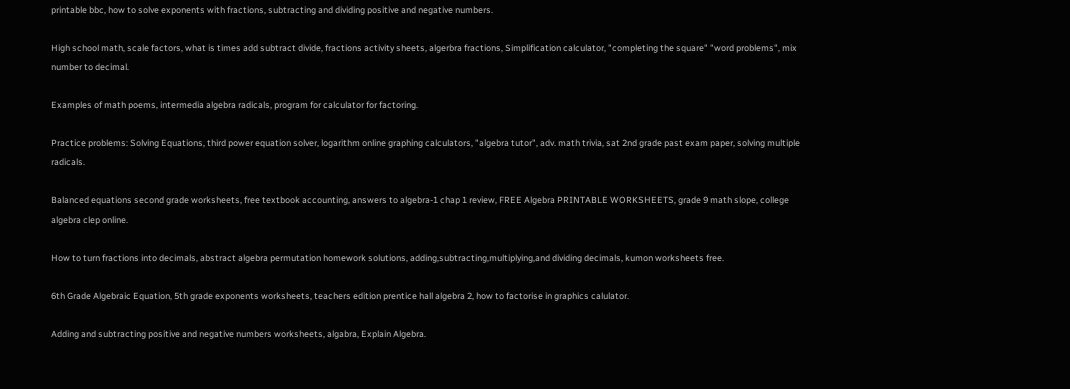printable bbc, how to solve exponents with fractions, subtracting and dividing positive and negative numbers.

High school math, scale factors, what is times add subtract divide, fractions activity sheets, algerbra fractions, Simplification calculator, "completing the square" "word problems", mix number to decimal.

Examples of math poems, intermedia algebra radicals, program for calculator for factoring.

Practice problems: Solving Equations, third power equation solver, logarithm online graphing calculators, "algebra tutor", adv. math trivia, sat 2nd grade past exam paper, solving multiple radicals.

Balanced equations second grade worksheets, free textbook accounting, answers to algebra-1 chap 1 review, FREE Algebra PRINTABLE WORKSHEETS, grade 9 math slope, college algebra clep online.

How to turn fractions into decimals, abstract algebra permutation homework solutions, adding,subtracting,multiplying,and dividing decimals, kumon worksheets free.

6th Grade Algebraic Equation, 5th grade exponents worksheets, teachers edition prentice hall algebra 2, how to factorise in graphics calulator.

Adding and subtracting positive and negative numbers worksheets, algabra, Explain Algebra.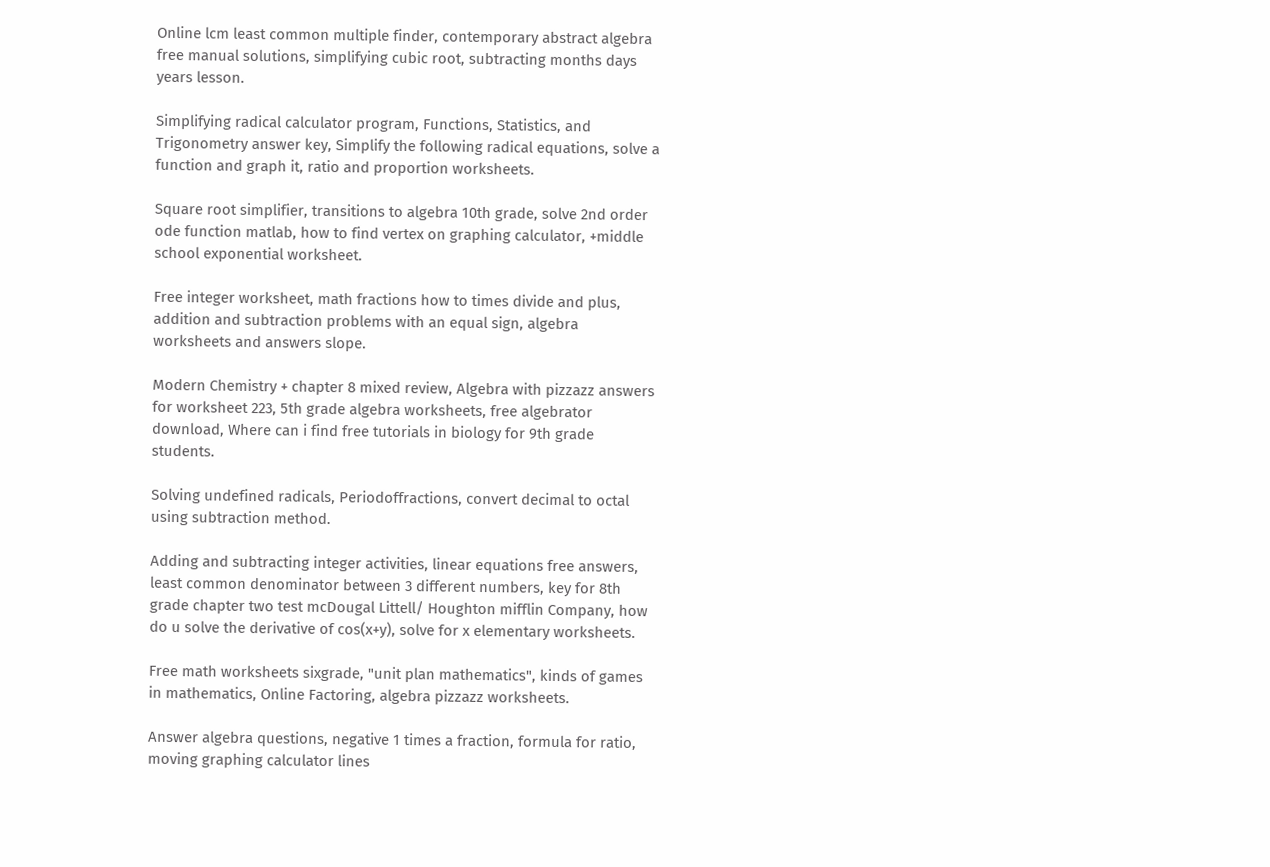Online lcm least common multiple finder, contemporary abstract algebra free manual solutions, simplifying cubic root, subtracting months days years lesson.

Simplifying radical calculator program, Functions, Statistics, and Trigonometry answer key, Simplify the following radical equations, solve a function and graph it, ratio and proportion worksheets.

Square root simplifier, transitions to algebra 10th grade, solve 2nd order ode function matlab, how to find vertex on graphing calculator, +middle school exponential worksheet.

Free integer worksheet, math fractions how to times divide and plus, addition and subtraction problems with an equal sign, algebra worksheets and answers slope.

Modern Chemistry + chapter 8 mixed review, Algebra with pizzazz answers for worksheet 223, 5th grade algebra worksheets, free algebrator download, Where can i find free tutorials in biology for 9th grade students.

Solving undefined radicals, Periodoffractions, convert decimal to octal using subtraction method.

Adding and subtracting integer activities, linear equations free answers, least common denominator between 3 different numbers, key for 8th grade chapter two test mcDougal Littell/ Houghton mifflin Company, how do u solve the derivative of cos(x+y), solve for x elementary worksheets.

Free math worksheets sixgrade, "unit plan mathematics", kinds of games in mathematics, Online Factoring, algebra pizzazz worksheets.

Answer algebra questions, negative 1 times a fraction, formula for ratio, moving graphing calculator lines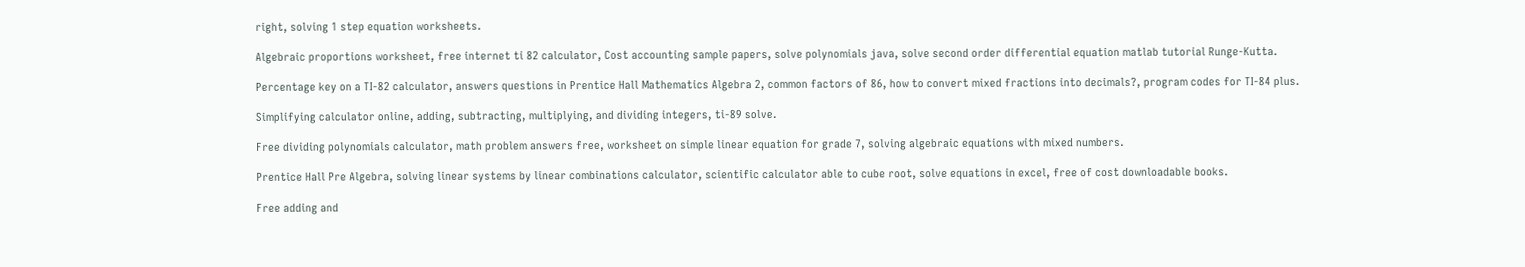right, solving 1 step equation worksheets.

Algebraic proportions worksheet, free internet ti 82 calculator, Cost accounting sample papers, solve polynomials java, solve second order differential equation matlab tutorial Runge-Kutta.

Percentage key on a TI-82 calculator, answers questions in Prentice Hall Mathematics Algebra 2, common factors of 86, how to convert mixed fractions into decimals?, program codes for TI-84 plus.

Simplifying calculator online, adding, subtracting, multiplying, and dividing integers, ti-89 solve.

Free dividing polynomials calculator, math problem answers free, worksheet on simple linear equation for grade 7, solving algebraic equations with mixed numbers.

Prentice Hall Pre Algebra, solving linear systems by linear combinations calculator, scientific calculator able to cube root, solve equations in excel, free of cost downloadable books.

Free adding and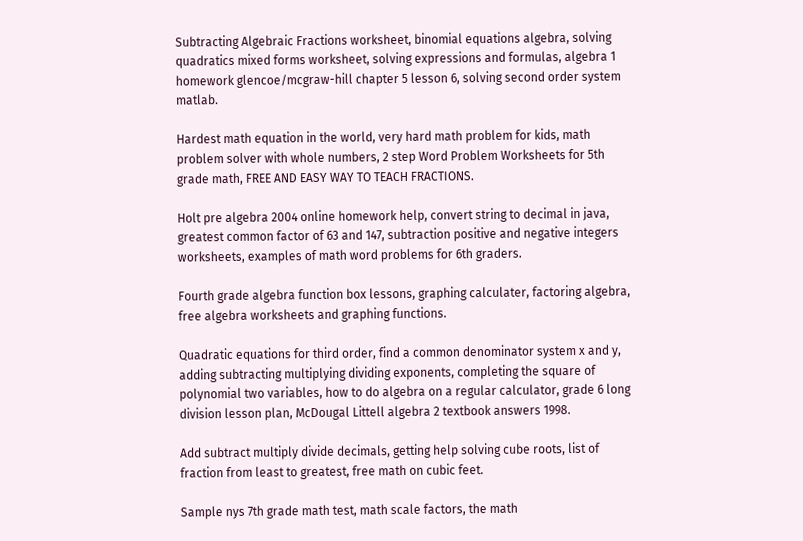Subtracting Algebraic Fractions worksheet, binomial equations algebra, solving quadratics mixed forms worksheet, solving expressions and formulas, algebra 1 homework glencoe/mcgraw-hill chapter 5 lesson 6, solving second order system matlab.

Hardest math equation in the world, very hard math problem for kids, math problem solver with whole numbers, 2 step Word Problem Worksheets for 5th grade math, FREE AND EASY WAY TO TEACH FRACTIONS.

Holt pre algebra 2004 online homework help, convert string to decimal in java, greatest common factor of 63 and 147, subtraction positive and negative integers worksheets, examples of math word problems for 6th graders.

Fourth grade algebra function box lessons, graphing calculater, factoring algebra, free algebra worksheets and graphing functions.

Quadratic equations for third order, find a common denominator system x and y, adding subtracting multiplying dividing exponents, completing the square of polynomial two variables, how to do algebra on a regular calculator, grade 6 long division lesson plan, McDougal Littell algebra 2 textbook answers 1998.

Add subtract multiply divide decimals, getting help solving cube roots, list of fraction from least to greatest, free math on cubic feet.

Sample nys 7th grade math test, math scale factors, the math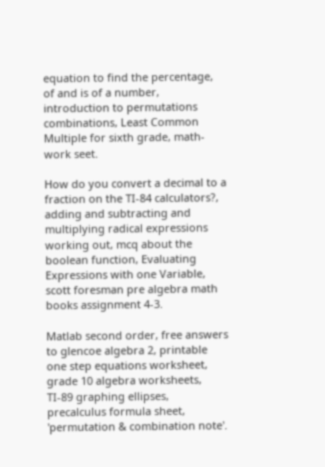equation to find the percentage, of and is of a number, introduction to permutations combinations, Least Common Multiple for sixth grade, math-work seet.

How do you convert a decimal to a fraction on the TI-84 calculators?, adding and subtracting and multiplying radical expressions working out, mcq about the boolean function, Evaluating Expressions with one Variable, scott foresman pre algebra math books assignment 4-3.

Matlab second order, free answers to glencoe algebra 2, printable one step equations worksheet, grade 10 algebra worksheets, TI-89 graphing ellipses, precalculus formula sheet, 'permutation & combination note'.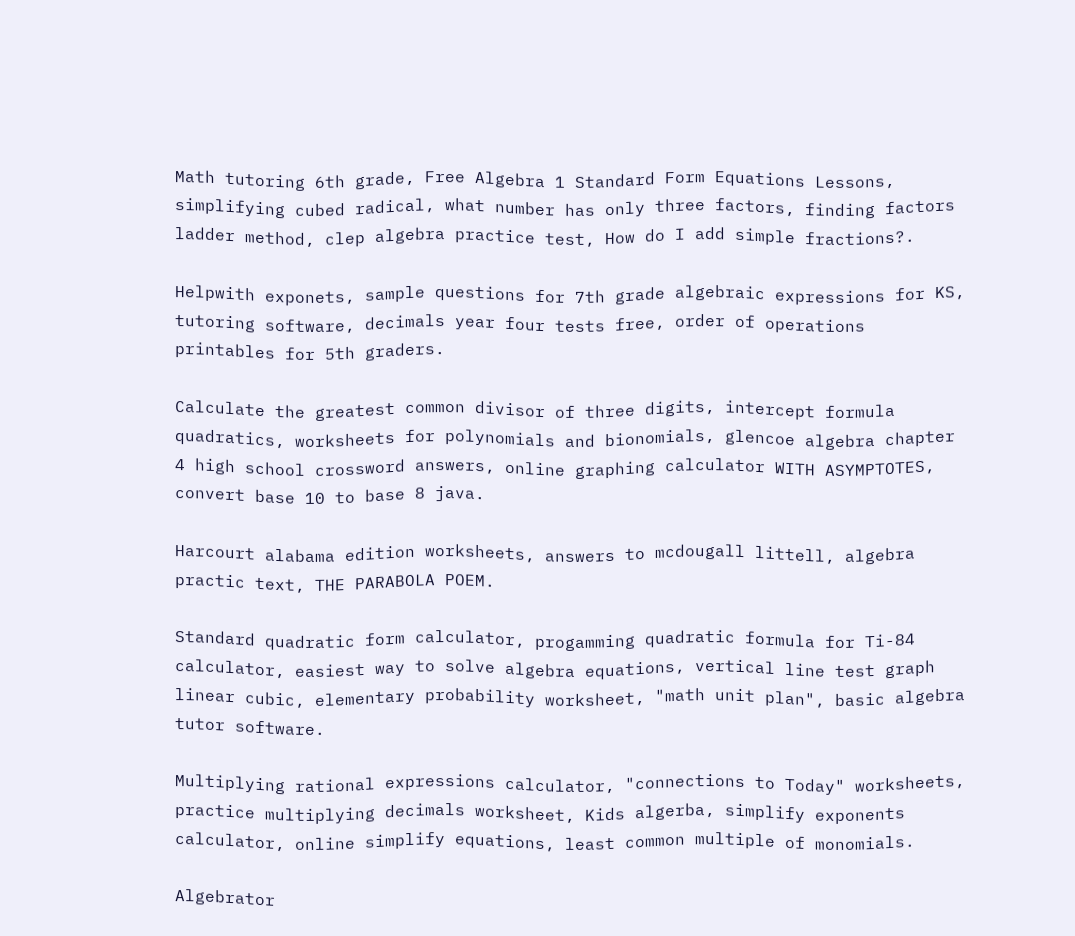Math tutoring 6th grade, Free Algebra 1 Standard Form Equations Lessons, simplifying cubed radical, what number has only three factors, finding factors ladder method, clep algebra practice test, How do I add simple fractions?.

Helpwith exponets, sample questions for 7th grade algebraic expressions for KS, tutoring software, decimals year four tests free, order of operations printables for 5th graders.

Calculate the greatest common divisor of three digits, intercept formula quadratics, worksheets for polynomials and bionomials, glencoe algebra chapter 4 high school crossword answers, online graphing calculator WITH ASYMPTOTES, convert base 10 to base 8 java.

Harcourt alabama edition worksheets, answers to mcdougall littell, algebra practic text, THE PARABOLA POEM.

Standard quadratic form calculator, progamming quadratic formula for Ti-84 calculator, easiest way to solve algebra equations, vertical line test graph linear cubic, elementary probability worksheet, "math unit plan", basic algebra tutor software.

Multiplying rational expressions calculator, "connections to Today" worksheets, practice multiplying decimals worksheet, Kids algerba, simplify exponents calculator, online simplify equations, least common multiple of monomials.

Algebrator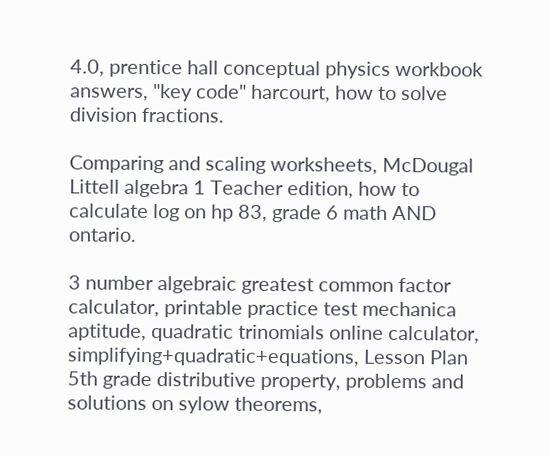4.0, prentice hall conceptual physics workbook answers, "key code" harcourt, how to solve division fractions.

Comparing and scaling worksheets, McDougal Littell algebra 1 Teacher edition, how to calculate log on hp 83, grade 6 math AND ontario.

3 number algebraic greatest common factor calculator, printable practice test mechanica aptitude, quadratic trinomials online calculator, simplifying+quadratic+equations, Lesson Plan 5th grade distributive property, problems and solutions on sylow theorems,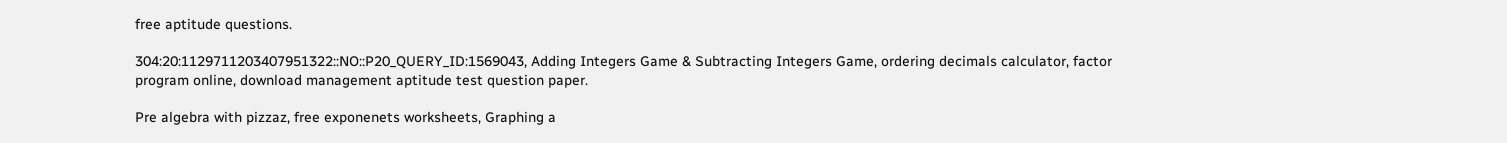free aptitude questions.

304:20:1129711203407951322::NO::P20_QUERY_ID:1569043, Adding Integers Game & Subtracting Integers Game, ordering decimals calculator, factor program online, download management aptitude test question paper.

Pre algebra with pizzaz, free exponenets worksheets, Graphing a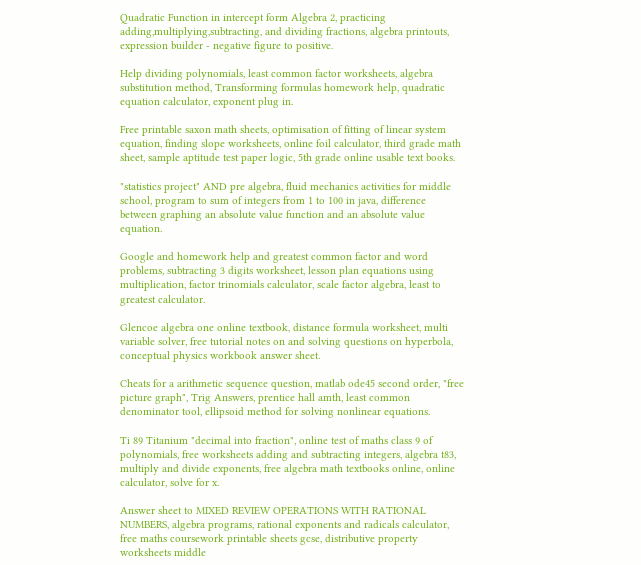Quadratic Function in intercept form Algebra 2, practicing adding,multiplying,subtracting, and dividing fractions, algebra printouts, expression builder - negative figure to positive.

Help dividing polynomials, least common factor worksheets, algebra substitution method, Transforming formulas homework help, quadratic equation calculator, exponent plug in.

Free printable saxon math sheets, optimisation of fitting of linear system equation, finding slope worksheets, online foil calculator, third grade math sheet, sample aptitude test paper logic, 5th grade online usable text books.

"statistics project" AND pre algebra, fluid mechanics activities for middle school, program to sum of integers from 1 to 100 in java, difference between graphing an absolute value function and an absolute value equation.

Google and homework help and greatest common factor and word problems, subtracting 3 digits worksheet, lesson plan equations using multiplication, factor trinomials calculator, scale factor algebra, least to greatest calculator.

Glencoe algebra one online textbook, distance formula worksheet, multi variable solver, free tutorial notes on and solving questions on hyperbola, conceptual physics workbook answer sheet.

Cheats for a arithmetic sequence question, matlab ode45 second order, "free picture graph", Trig Answers, prentice hall amth, least common denominator tool, ellipsoid method for solving nonlinear equations.

Ti 89 Titanium "decimal into fraction", online test of maths class 9 of polynomials, free worksheets adding and subtracting integers, algebra t83, multiply and divide exponents, free algebra math textbooks online, online calculator, solve for x.

Answer sheet to MIXED REVIEW OPERATIONS WITH RATIONAL NUMBERS, algebra programs, rational exponents and radicals calculator, free maths coursework printable sheets gcse, distributive property worksheets middle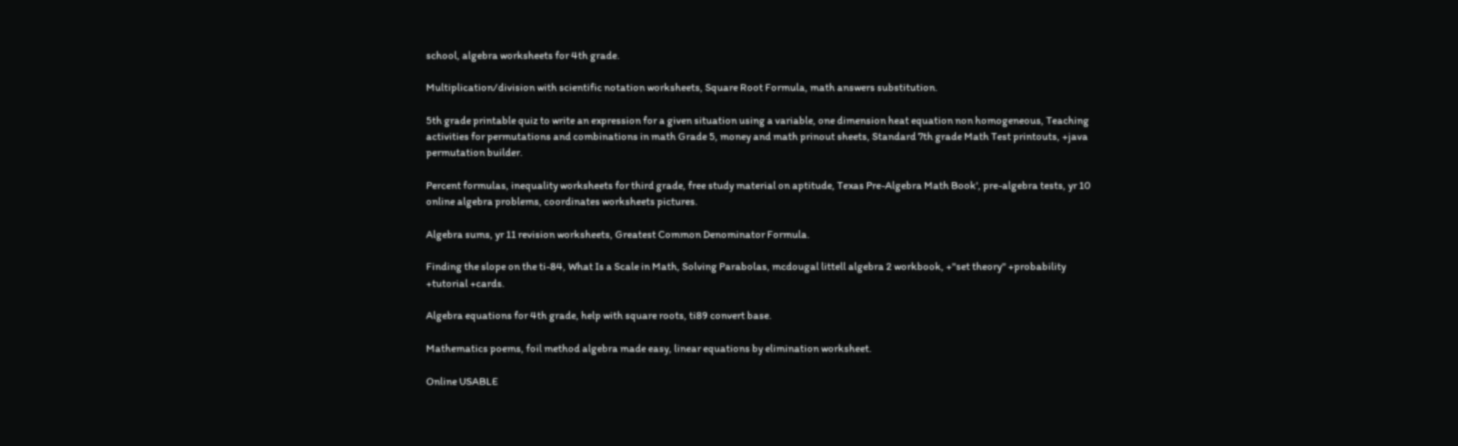school, algebra worksheets for 4th grade.

Multiplication/division with scientific notation worksheets, Square Root Formula, math answers substitution.

5th grade printable quiz to write an expression for a given situation using a variable, one dimension heat equation non homogeneous, Teaching activities for permutations and combinations in math Grade 5, money and math prinout sheets, Standard 7th grade Math Test printouts, +java permutation builder.

Percent formulas, inequality worksheets for third grade, free study material on aptitude, Texas Pre-Algebra Math Book', pre-algebra tests, yr 10 online algebra problems, coordinates worksheets pictures.

Algebra sums, yr 11 revision worksheets, Greatest Common Denominator Formula.

Finding the slope on the ti-84, What Is a Scale in Math, Solving Parabolas, mcdougal littell algebra 2 workbook, +"set theory" +probability +tutorial +cards.

Algebra equations for 4th grade, help with square roots, ti89 convert base.

Mathematics poems, foil method algebra made easy, linear equations by elimination worksheet.

Online USABLE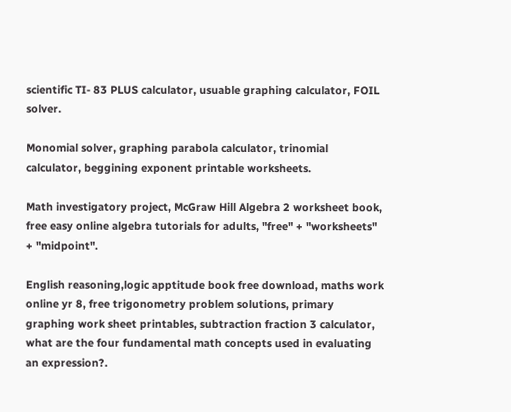scientific TI- 83 PLUS calculator, usuable graphing calculator, FOIL solver.

Monomial solver, graphing parabola calculator, trinomial calculator, beggining exponent printable worksheets.

Math investigatory project, McGraw Hill Algebra 2 worksheet book, free easy online algebra tutorials for adults, "free" + "worksheets" + "midpoint".

English reasoning,logic apptitude book free download, maths work online yr 8, free trigonometry problem solutions, primary graphing work sheet printables, subtraction fraction 3 calculator, what are the four fundamental math concepts used in evaluating an expression?.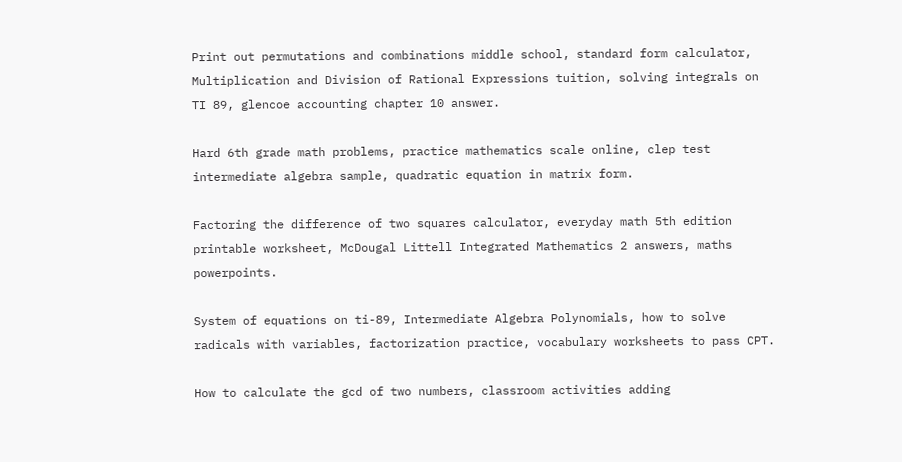Print out permutations and combinations middle school, standard form calculator, Multiplication and Division of Rational Expressions tuition, solving integrals on TI 89, glencoe accounting chapter 10 answer.

Hard 6th grade math problems, practice mathematics scale online, clep test intermediate algebra sample, quadratic equation in matrix form.

Factoring the difference of two squares calculator, everyday math 5th edition printable worksheet, McDougal Littell Integrated Mathematics 2 answers, maths powerpoints.

System of equations on ti-89, Intermediate Algebra Polynomials, how to solve radicals with variables, factorization practice, vocabulary worksheets to pass CPT.

How to calculate the gcd of two numbers, classroom activities adding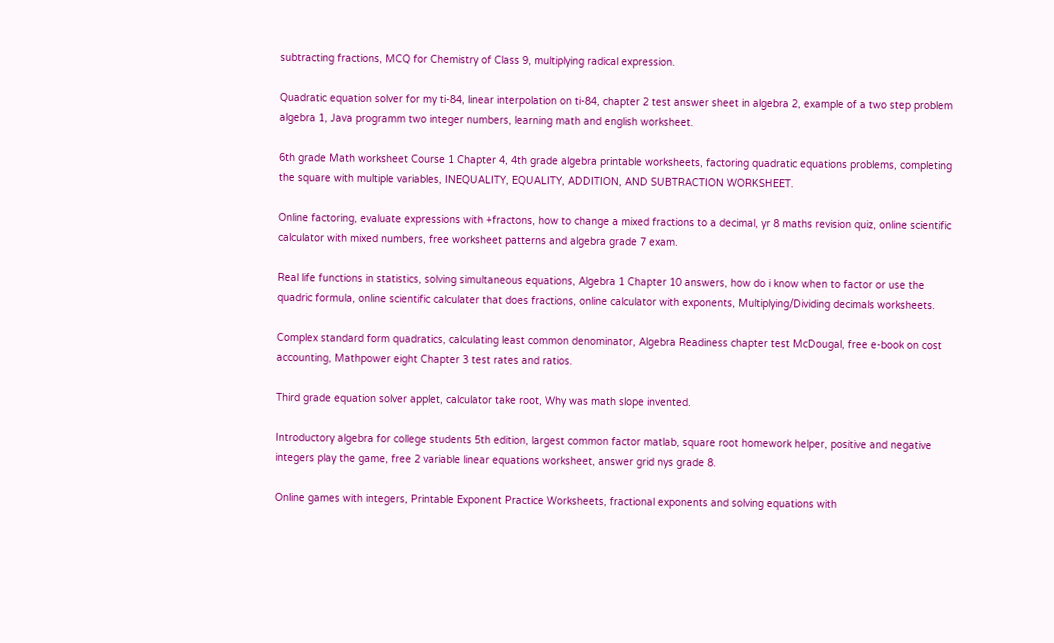subtracting fractions, MCQ for Chemistry of Class 9, multiplying radical expression.

Quadratic equation solver for my ti-84, linear interpolation on ti-84, chapter 2 test answer sheet in algebra 2, example of a two step problem algebra 1, Java programm two integer numbers, learning math and english worksheet.

6th grade Math worksheet Course 1 Chapter 4, 4th grade algebra printable worksheets, factoring quadratic equations problems, completing the square with multiple variables, INEQUALITY, EQUALITY, ADDITION, AND SUBTRACTION WORKSHEET.

Online factoring, evaluate expressions with +fractons, how to change a mixed fractions to a decimal, yr 8 maths revision quiz, online scientific calculator with mixed numbers, free worksheet patterns and algebra grade 7 exam.

Real life functions in statistics, solving simultaneous equations, Algebra 1 Chapter 10 answers, how do i know when to factor or use the quadric formula, online scientific calculater that does fractions, online calculator with exponents, Multiplying/Dividing decimals worksheets.

Complex standard form quadratics, calculating least common denominator, Algebra Readiness chapter test McDougal, free e-book on cost accounting, Mathpower eight Chapter 3 test rates and ratios.

Third grade equation solver applet, calculator take root, Why was math slope invented.

Introductory algebra for college students 5th edition, largest common factor matlab, square root homework helper, positive and negative integers play the game, free 2 variable linear equations worksheet, answer grid nys grade 8.

Online games with integers, Printable Exponent Practice Worksheets, fractional exponents and solving equations with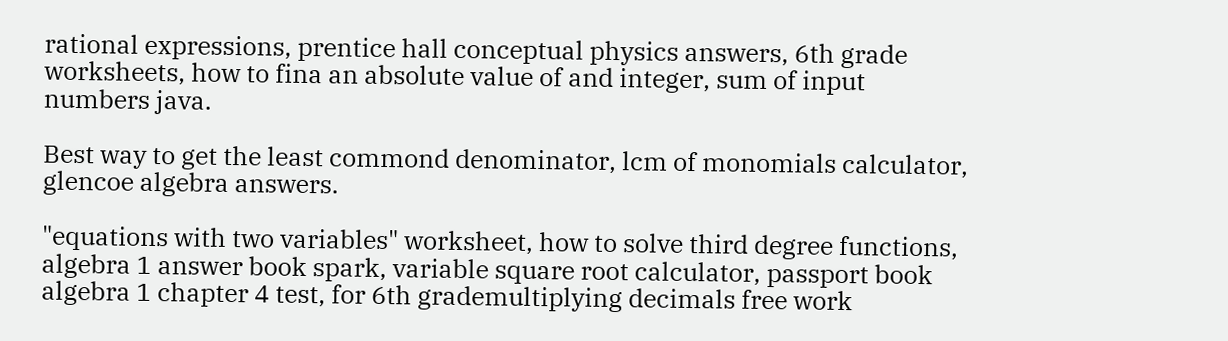rational expressions, prentice hall conceptual physics answers, 6th grade worksheets, how to fina an absolute value of and integer, sum of input numbers java.

Best way to get the least commond denominator, lcm of monomials calculator, glencoe algebra answers.

"equations with two variables" worksheet, how to solve third degree functions, algebra 1 answer book spark, variable square root calculator, passport book algebra 1 chapter 4 test, for 6th grademultiplying decimals free work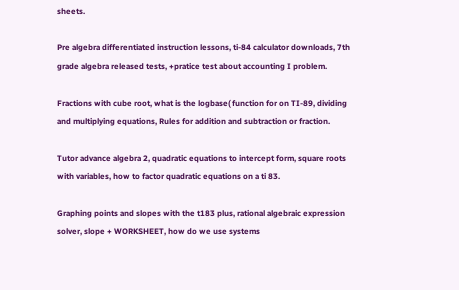sheets.

Pre algebra differentiated instruction lessons, ti-84 calculator downloads, 7th grade algebra released tests, +pratice test about accounting I problem.

Fractions with cube root, what is the logbase( function for on TI-89, dividing and multiplying equations, Rules for addition and subtraction or fraction.

Tutor advance algebra 2, quadratic equations to intercept form, square roots with variables, how to factor quadratic equations on a ti 83.

Graphing points and slopes with the t183 plus, rational algebraic expression solver, slope + WORKSHEET, how do we use systems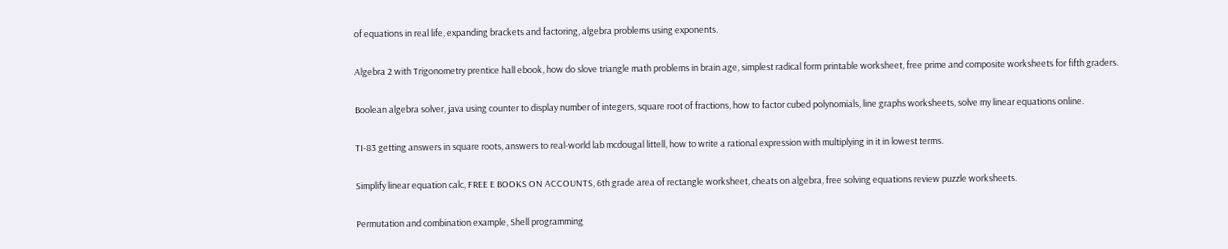of equations in real life, expanding brackets and factoring, algebra problems using exponents.

Algebra 2 with Trigonometry prentice hall ebook, how do slove triangle math problems in brain age, simplest radical form printable worksheet, free prime and composite worksheets for fifth graders.

Boolean algebra solver, java using counter to display number of integers, square root of fractions, how to factor cubed polynomials, line graphs worksheets, solve my linear equations online.

TI-83 getting answers in square roots, answers to real-world lab mcdougal littell, how to write a rational expression with multiplying in it in lowest terms.

Simplify linear equation calc, FREE E BOOKS ON ACCOUNTS, 6th grade area of rectangle worksheet, cheats on algebra, free solving equations review puzzle worksheets.

Permutation and combination example, Shell programming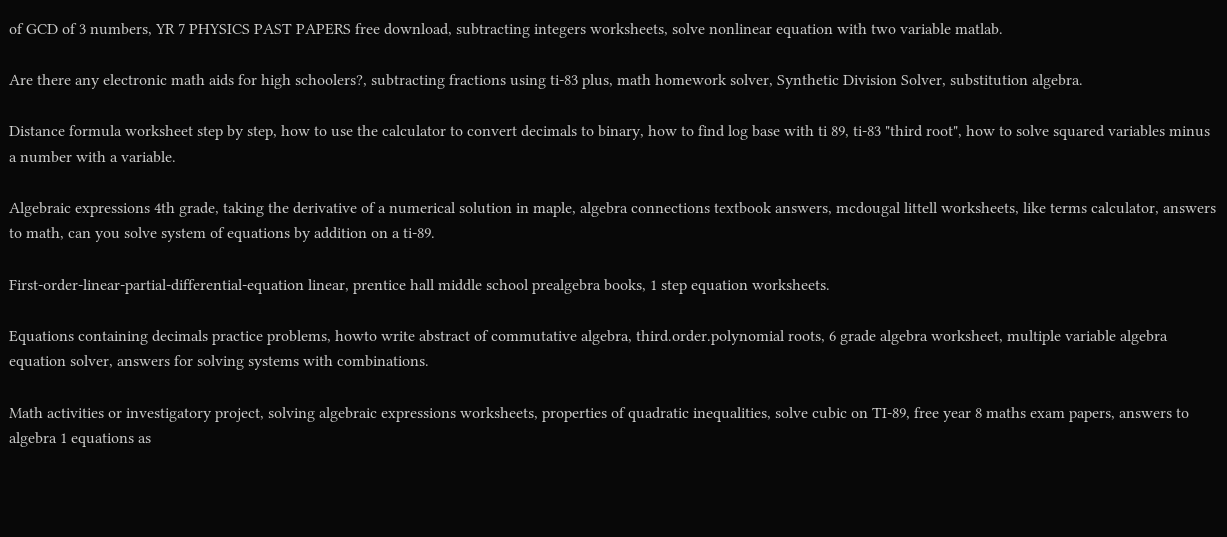of GCD of 3 numbers, YR 7 PHYSICS PAST PAPERS free download, subtracting integers worksheets, solve nonlinear equation with two variable matlab.

Are there any electronic math aids for high schoolers?, subtracting fractions using ti-83 plus, math homework solver, Synthetic Division Solver, substitution algebra.

Distance formula worksheet step by step, how to use the calculator to convert decimals to binary, how to find log base with ti 89, ti-83 "third root", how to solve squared variables minus a number with a variable.

Algebraic expressions 4th grade, taking the derivative of a numerical solution in maple, algebra connections textbook answers, mcdougal littell worksheets, like terms calculator, answers to math, can you solve system of equations by addition on a ti-89.

First-order-linear-partial-differential-equation linear, prentice hall middle school prealgebra books, 1 step equation worksheets.

Equations containing decimals practice problems, howto write abstract of commutative algebra, third.order.polynomial roots, 6 grade algebra worksheet, multiple variable algebra equation solver, answers for solving systems with combinations.

Math activities or investigatory project, solving algebraic expressions worksheets, properties of quadratic inequalities, solve cubic on TI-89, free year 8 maths exam papers, answers to algebra 1 equations as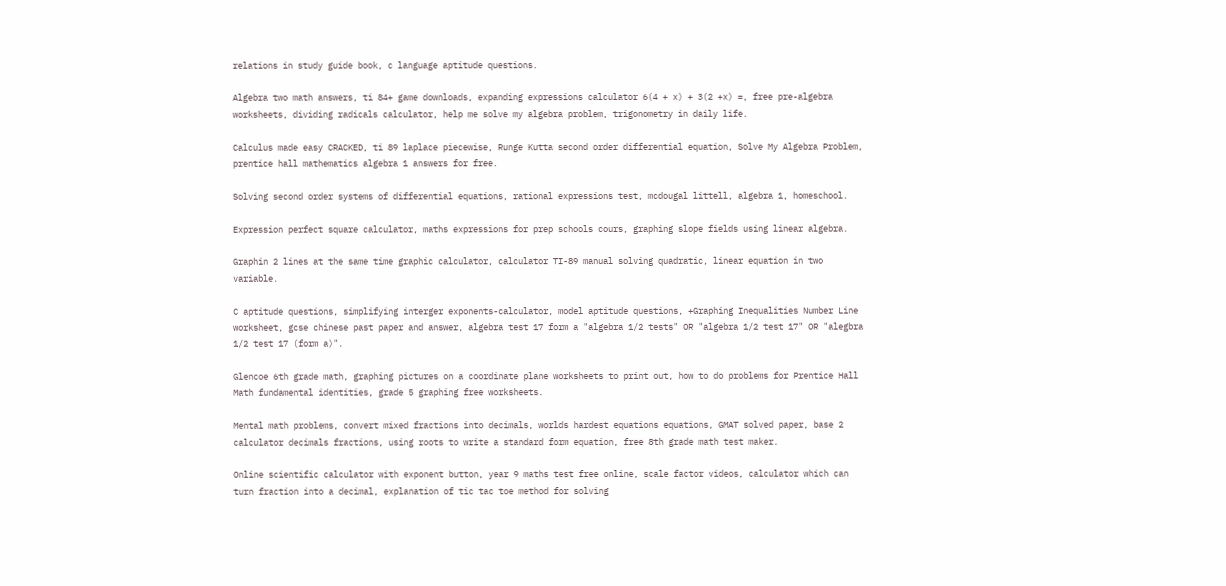relations in study guide book, c language aptitude questions.

Algebra two math answers, ti 84+ game downloads, expanding expressions calculator 6(4 + x) + 3(2 +x) =, free pre-algebra worksheets, dividing radicals calculator, help me solve my algebra problem, trigonometry in daily life.

Calculus made easy CRACKED, ti 89 laplace piecewise, Runge Kutta second order differential equation, Solve My Algebra Problem, prentice hall mathematics algebra 1 answers for free.

Solving second order systems of differential equations, rational expressions test, mcdougal littell, algebra 1, homeschool.

Expression perfect square calculator, maths expressions for prep schools cours, graphing slope fields using linear algebra.

Graphin 2 lines at the same time graphic calculator, calculator TI-89 manual solving quadratic, linear equation in two variable.

C aptitude questions, simplifying interger exponents-calculator, model aptitude questions, +Graphing Inequalities Number Line worksheet, gcse chinese past paper and answer, algebra test 17 form a "algebra 1/2 tests" OR "algebra 1/2 test 17" OR "alegbra 1/2 test 17 (form a)".

Glencoe 6th grade math, graphing pictures on a coordinate plane worksheets to print out, how to do problems for Prentice Hall Math fundamental identities, grade 5 graphing free worksheets.

Mental math problems, convert mixed fractions into decimals, worlds hardest equations equations, GMAT solved paper, base 2 calculator decimals fractions, using roots to write a standard form equation, free 8th grade math test maker.

Online scientific calculator with exponent button, year 9 maths test free online, scale factor videos, calculator which can turn fraction into a decimal, explanation of tic tac toe method for solving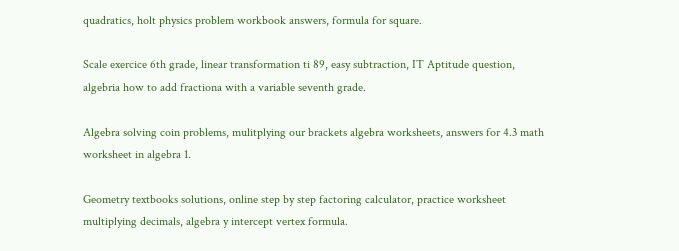quadratics, holt physics problem workbook answers, formula for square.

Scale exercice 6th grade, linear transformation ti 89, easy subtraction, IT Aptitude question, algebria how to add fractiona with a variable seventh grade.

Algebra solving coin problems, mulitplying our brackets algebra worksheets, answers for 4.3 math worksheet in algebra 1.

Geometry textbooks solutions, online step by step factoring calculator, practice worksheet multiplying decimals, algebra y intercept vertex formula.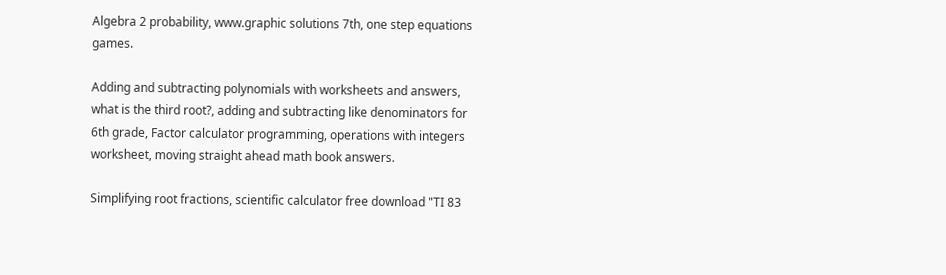Algebra 2 probability, www.graphic solutions 7th, one step equations games.

Adding and subtracting polynomials with worksheets and answers, what is the third root?, adding and subtracting like denominators for 6th grade, Factor calculator programming, operations with integers worksheet, moving straight ahead math book answers.

Simplifying root fractions, scientific calculator free download "TI 83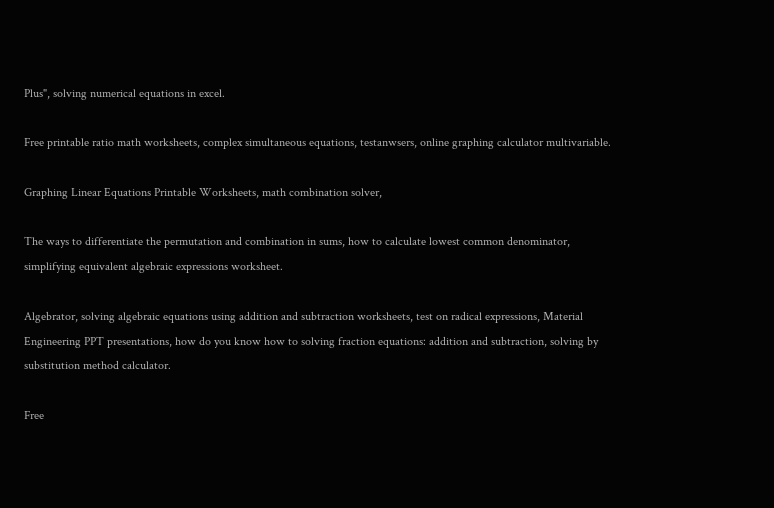Plus", solving numerical equations in excel.

Free printable ratio math worksheets, complex simultaneous equations, testanwsers, online graphing calculator multivariable.

Graphing Linear Equations Printable Worksheets, math combination solver,

The ways to differentiate the permutation and combination in sums, how to calculate lowest common denominator, simplifying equivalent algebraic expressions worksheet.

Algebrator, solving algebraic equations using addition and subtraction worksheets, test on radical expressions, Material Engineering PPT presentations, how do you know how to solving fraction equations: addition and subtraction, solving by substitution method calculator.

Free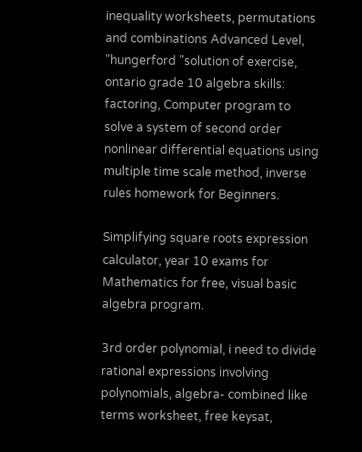inequality worksheets, permutations and combinations Advanced Level, "hungerford "solution of exercise, ontario grade 10 algebra skills: factoring, Computer program to solve a system of second order nonlinear differential equations using multiple time scale method, inverse rules homework for Beginners.

Simplifying square roots expression calculator, year 10 exams for Mathematics for free, visual basic algebra program.

3rd order polynomial, i need to divide rational expressions involving polynomials, algebra- combined like terms worksheet, free keysat,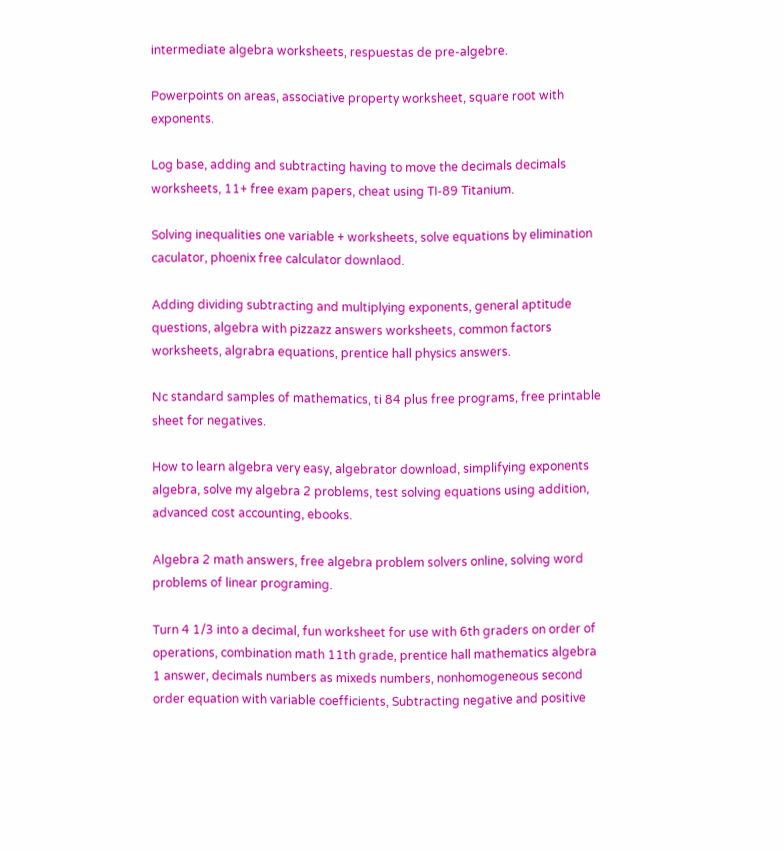intermediate algebra worksheets, respuestas de pre-algebre.

Powerpoints on areas, associative property worksheet, square root with exponents.

Log base, adding and subtracting having to move the decimals decimals worksheets, 11+ free exam papers, cheat using TI-89 Titanium.

Solving inequalities one variable + worksheets, solve equations by elimination caculator, phoenix free calculator downlaod.

Adding dividing subtracting and multiplying exponents, general aptitude questions, algebra with pizzazz answers worksheets, common factors worksheets, algrabra equations, prentice hall physics answers.

Nc standard samples of mathematics, ti 84 plus free programs, free printable sheet for negatives.

How to learn algebra very easy, algebrator download, simplifying exponents algebra, solve my algebra 2 problems, test solving equations using addition, advanced cost accounting, ebooks.

Algebra 2 math answers, free algebra problem solvers online, solving word problems of linear programing.

Turn 4 1/3 into a decimal, fun worksheet for use with 6th graders on order of operations, combination math 11th grade, prentice hall mathematics algebra 1 answer, decimals numbers as mixeds numbers, nonhomogeneous second order equation with variable coefficients, Subtracting negative and positive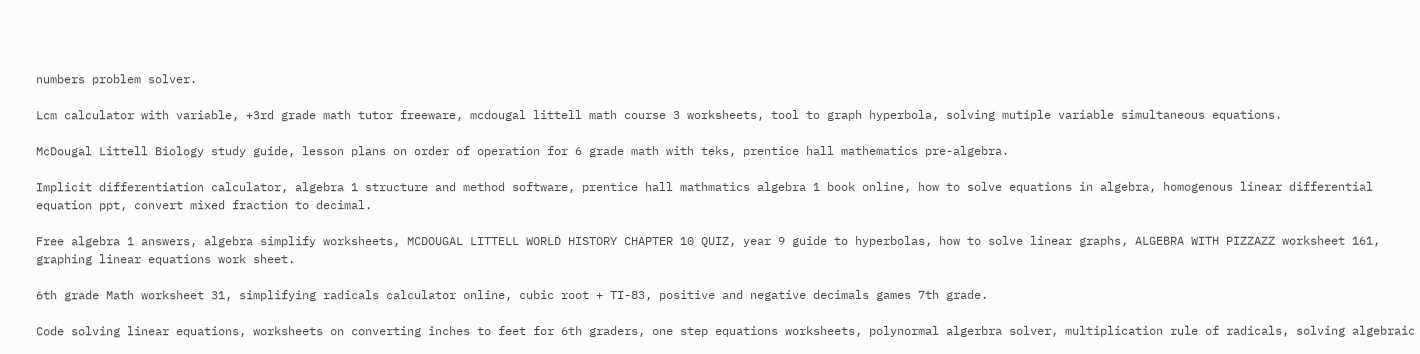numbers problem solver.

Lcm calculator with variable, +3rd grade math tutor freeware, mcdougal littell math course 3 worksheets, tool to graph hyperbola, solving mutiple variable simultaneous equations.

McDougal Littell Biology study guide, lesson plans on order of operation for 6 grade math with teks, prentice hall mathematics pre-algebra.

Implicit differentiation calculator, algebra 1 structure and method software, prentice hall mathmatics algebra 1 book online, how to solve equations in algebra, homogenous linear differential equation ppt, convert mixed fraction to decimal.

Free algebra 1 answers, algebra simplify worksheets, MCDOUGAL LITTELL WORLD HISTORY CHAPTER 10 QUIZ, year 9 guide to hyperbolas, how to solve linear graphs, ALGEBRA WITH PIZZAZZ worksheet 161, graphing linear equations work sheet.

6th grade Math worksheet 31, simplifying radicals calculator online, cubic root + TI-83, positive and negative decimals games 7th grade.

Code solving linear equations, worksheets on converting inches to feet for 6th graders, one step equations worksheets, polynormal algerbra solver, multiplication rule of radicals, solving algebraic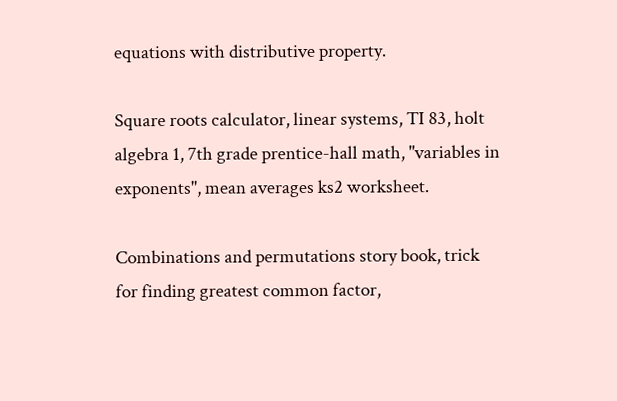equations with distributive property.

Square roots calculator, linear systems, TI 83, holt algebra 1, 7th grade prentice-hall math, "variables in exponents", mean averages ks2 worksheet.

Combinations and permutations story book, trick for finding greatest common factor,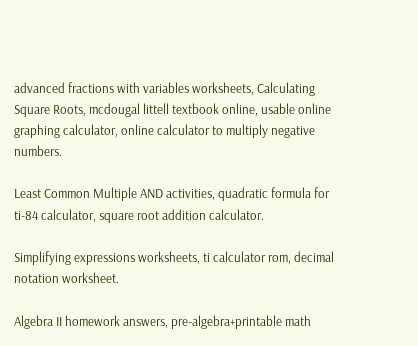advanced fractions with variables worksheets, Calculating Square Roots, mcdougal littell textbook online, usable online graphing calculator, online calculator to multiply negative numbers.

Least Common Multiple AND activities, quadratic formula for ti-84 calculator, square root addition calculator.

Simplifying expressions worksheets, ti calculator rom, decimal notation worksheet.

Algebra II homework answers, pre-algebra+printable math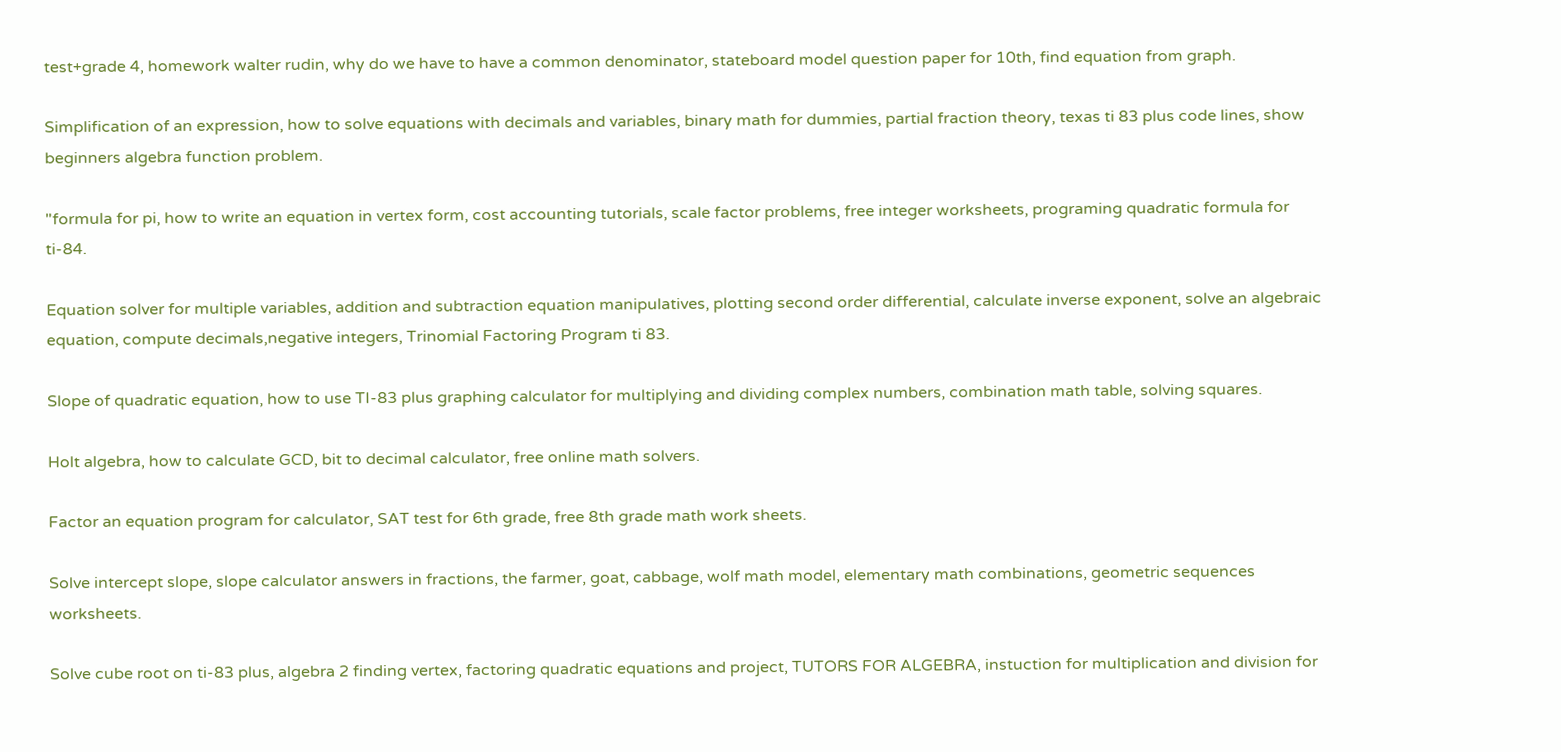test+grade 4, homework walter rudin, why do we have to have a common denominator, stateboard model question paper for 10th, find equation from graph.

Simplification of an expression, how to solve equations with decimals and variables, binary math for dummies, partial fraction theory, texas ti 83 plus code lines, show beginners algebra function problem.

"formula for pi, how to write an equation in vertex form, cost accounting tutorials, scale factor problems, free integer worksheets, programing quadratic formula for ti-84.

Equation solver for multiple variables, addition and subtraction equation manipulatives, plotting second order differential, calculate inverse exponent, solve an algebraic equation, compute decimals,negative integers, Trinomial Factoring Program ti 83.

Slope of quadratic equation, how to use TI-83 plus graphing calculator for multiplying and dividing complex numbers, combination math table, solving squares.

Holt algebra, how to calculate GCD, bit to decimal calculator, free online math solvers.

Factor an equation program for calculator, SAT test for 6th grade, free 8th grade math work sheets.

Solve intercept slope, slope calculator answers in fractions, the farmer, goat, cabbage, wolf math model, elementary math combinations, geometric sequences worksheets.

Solve cube root on ti-83 plus, algebra 2 finding vertex, factoring quadratic equations and project, TUTORS FOR ALGEBRA, instuction for multiplication and division for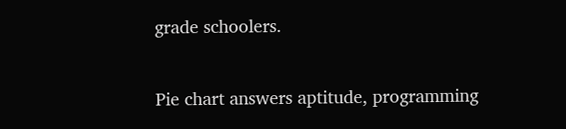grade schoolers.

Pie chart answers aptitude, programming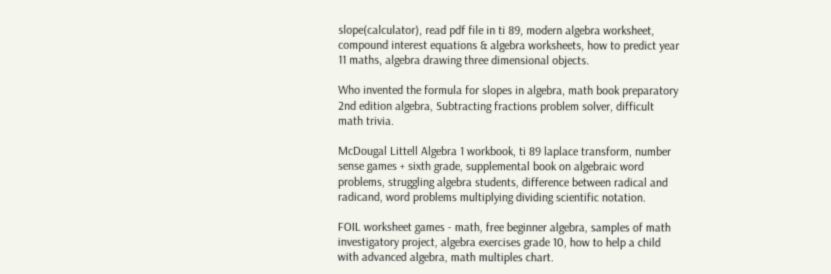slope(calculator), read pdf file in ti 89, modern algebra worksheet, compound interest equations & algebra worksheets, how to predict year 11 maths, algebra drawing three dimensional objects.

Who invented the formula for slopes in algebra, math book preparatory 2nd edition algebra, Subtracting fractions problem solver, difficult math trivia.

McDougal Littell Algebra 1 workbook, ti 89 laplace transform, number sense games + sixth grade, supplemental book on algebraic word problems, struggling algebra students, difference between radical and radicand, word problems multiplying dividing scientific notation.

FOIL worksheet games - math, free beginner algebra, samples of math investigatory project, algebra exercises grade 10, how to help a child with advanced algebra, math multiples chart.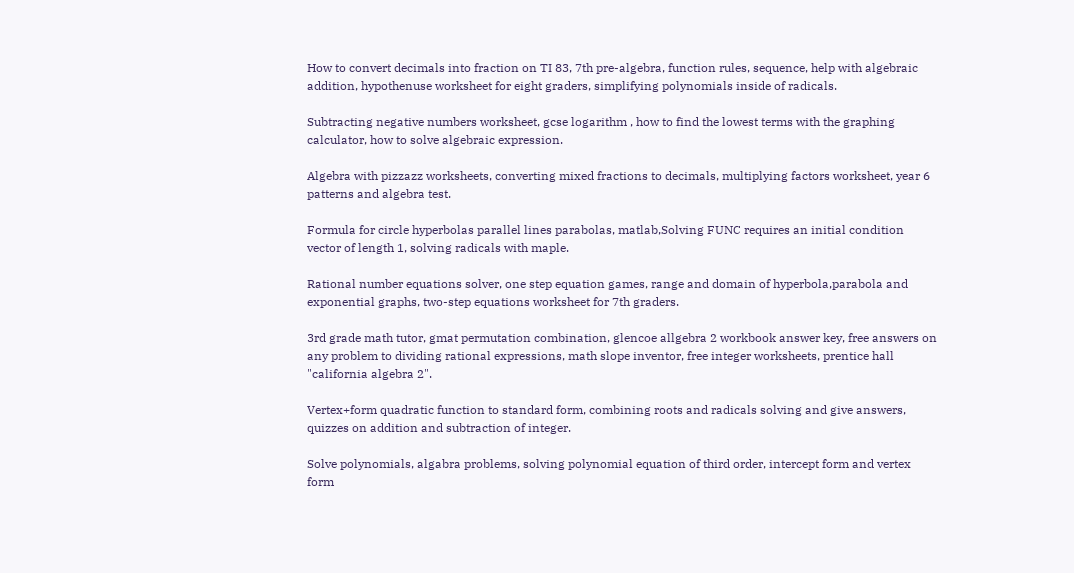How to convert decimals into fraction on TI 83, 7th pre-algebra, function rules, sequence, help with algebraic addition, hypothenuse worksheet for eight graders, simplifying polynomials inside of radicals.

Subtracting negative numbers worksheet, gcse logarithm , how to find the lowest terms with the graphing calculator, how to solve algebraic expression.

Algebra with pizzazz worksheets, converting mixed fractions to decimals, multiplying factors worksheet, year 6 patterns and algebra test.

Formula for circle hyperbolas parallel lines parabolas, matlab,Solving FUNC requires an initial condition vector of length 1, solving radicals with maple.

Rational number equations solver, one step equation games, range and domain of hyperbola,parabola and exponential graphs, two-step equations worksheet for 7th graders.

3rd grade math tutor, gmat permutation combination, glencoe allgebra 2 workbook answer key, free answers on any problem to dividing rational expressions, math slope inventor, free integer worksheets, prentice hall "california algebra 2".

Vertex+form quadratic function to standard form, combining roots and radicals solving and give answers, quizzes on addition and subtraction of integer.

Solve polynomials, algabra problems, solving polynomial equation of third order, intercept form and vertex form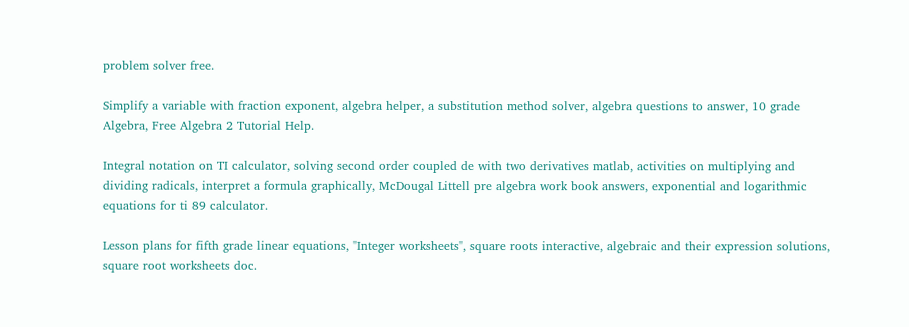problem solver free.

Simplify a variable with fraction exponent, algebra helper, a substitution method solver, algebra questions to answer, 10 grade Algebra, Free Algebra 2 Tutorial Help.

Integral notation on TI calculator, solving second order coupled de with two derivatives matlab, activities on multiplying and dividing radicals, interpret a formula graphically, McDougal Littell pre algebra work book answers, exponential and logarithmic equations for ti 89 calculator.

Lesson plans for fifth grade linear equations, "Integer worksheets", square roots interactive, algebraic and their expression solutions, square root worksheets doc.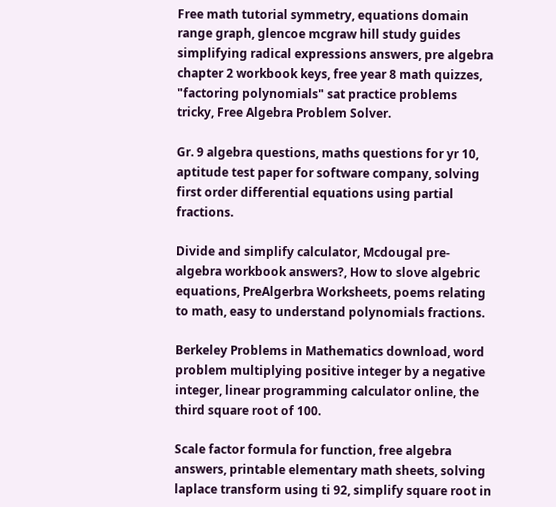Free math tutorial symmetry, equations domain range graph, glencoe mcgraw hill study guides simplifying radical expressions answers, pre algebra chapter 2 workbook keys, free year 8 math quizzes, "factoring polynomials" sat practice problems tricky, Free Algebra Problem Solver.

Gr. 9 algebra questions, maths questions for yr 10, aptitude test paper for software company, solving first order differential equations using partial fractions.

Divide and simplify calculator, Mcdougal pre-algebra workbook answers?, How to slove algebric equations, PreAlgerbra Worksheets, poems relating to math, easy to understand polynomials fractions.

Berkeley Problems in Mathematics download, word problem multiplying positive integer by a negative integer, linear programming calculator online, the third square root of 100.

Scale factor formula for function, free algebra answers, printable elementary math sheets, solving laplace transform using ti 92, simplify square root in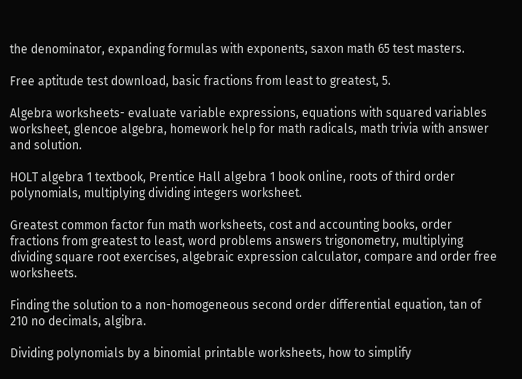the denominator, expanding formulas with exponents, saxon math 65 test masters.

Free aptitude test download, basic fractions from least to greatest, 5.

Algebra worksheets- evaluate variable expressions, equations with squared variables worksheet, glencoe algebra, homework help for math radicals, math trivia with answer and solution.

HOLT algebra 1 textbook, Prentice Hall algebra 1 book online, roots of third order polynomials, multiplying dividing integers worksheet.

Greatest common factor fun math worksheets, cost and accounting books, order fractions from greatest to least, word problems answers trigonometry, multiplying dividing square root exercises, algebraic expression calculator, compare and order free worksheets.

Finding the solution to a non-homogeneous second order differential equation, tan of 210 no decimals, algibra.

Dividing polynomials by a binomial printable worksheets, how to simplify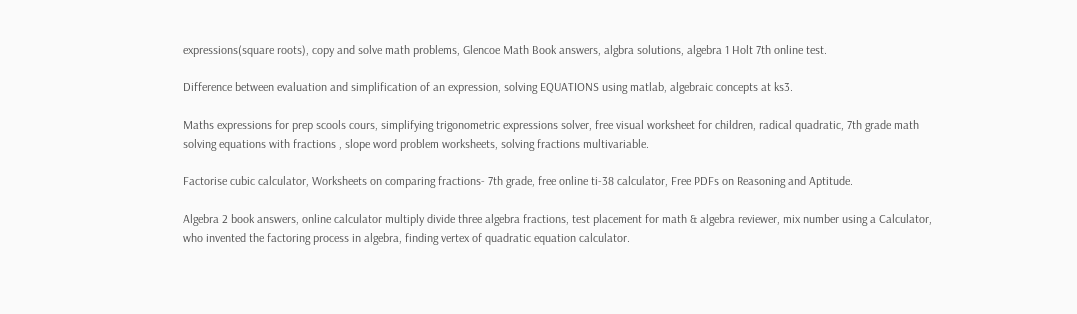expressions(square roots), copy and solve math problems, Glencoe Math Book answers, algbra solutions, algebra 1 Holt 7th online test.

Difference between evaluation and simplification of an expression, solving EQUATIONS using matlab, algebraic concepts at ks3.

Maths expressions for prep scools cours, simplifying trigonometric expressions solver, free visual worksheet for children, radical quadratic, 7th grade math solving equations with fractions , slope word problem worksheets, solving fractions multivariable.

Factorise cubic calculator, Worksheets on comparing fractions- 7th grade, free online ti-38 calculator, Free PDFs on Reasoning and Aptitude.

Algebra 2 book answers, online calculator multiply divide three algebra fractions, test placement for math & algebra reviewer, mix number using a Calculator, who invented the factoring process in algebra, finding vertex of quadratic equation calculator.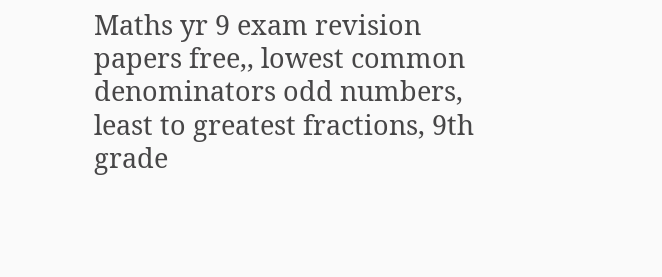Maths yr 9 exam revision papers free,, lowest common denominators odd numbers, least to greatest fractions, 9th grade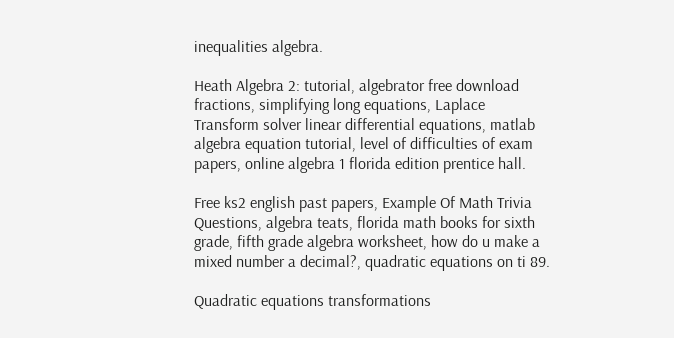inequalities algebra.

Heath Algebra 2: tutorial, algebrator free download fractions, simplifying long equations, Laplace Transform solver linear differential equations, matlab algebra equation tutorial, level of difficulties of exam papers, online algebra 1 florida edition prentice hall.

Free ks2 english past papers, Example Of Math Trivia Questions, algebra teats, florida math books for sixth grade, fifth grade algebra worksheet, how do u make a mixed number a decimal?, quadratic equations on ti 89.

Quadratic equations transformations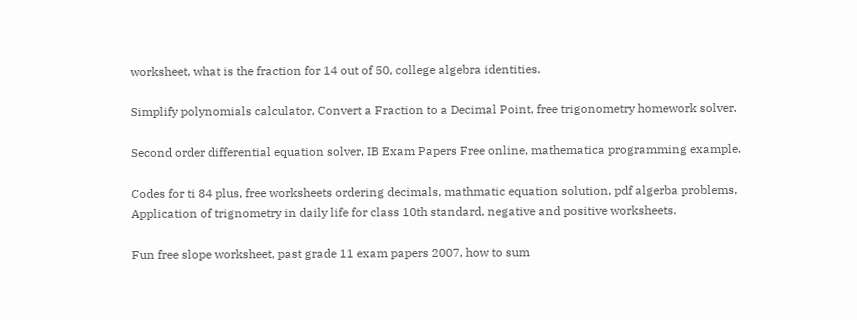worksheet, what is the fraction for 14 out of 50, college algebra identities.

Simplify polynomials calculator, Convert a Fraction to a Decimal Point, free trigonometry homework solver.

Second order differential equation solver, IB Exam Papers Free online, mathematica programming example.

Codes for ti 84 plus, free worksheets ordering decimals, mathmatic equation solution, pdf algerba problems, Application of trignometry in daily life for class 10th standard, negative and positive worksheets.

Fun free slope worksheet, past grade 11 exam papers 2007, how to sum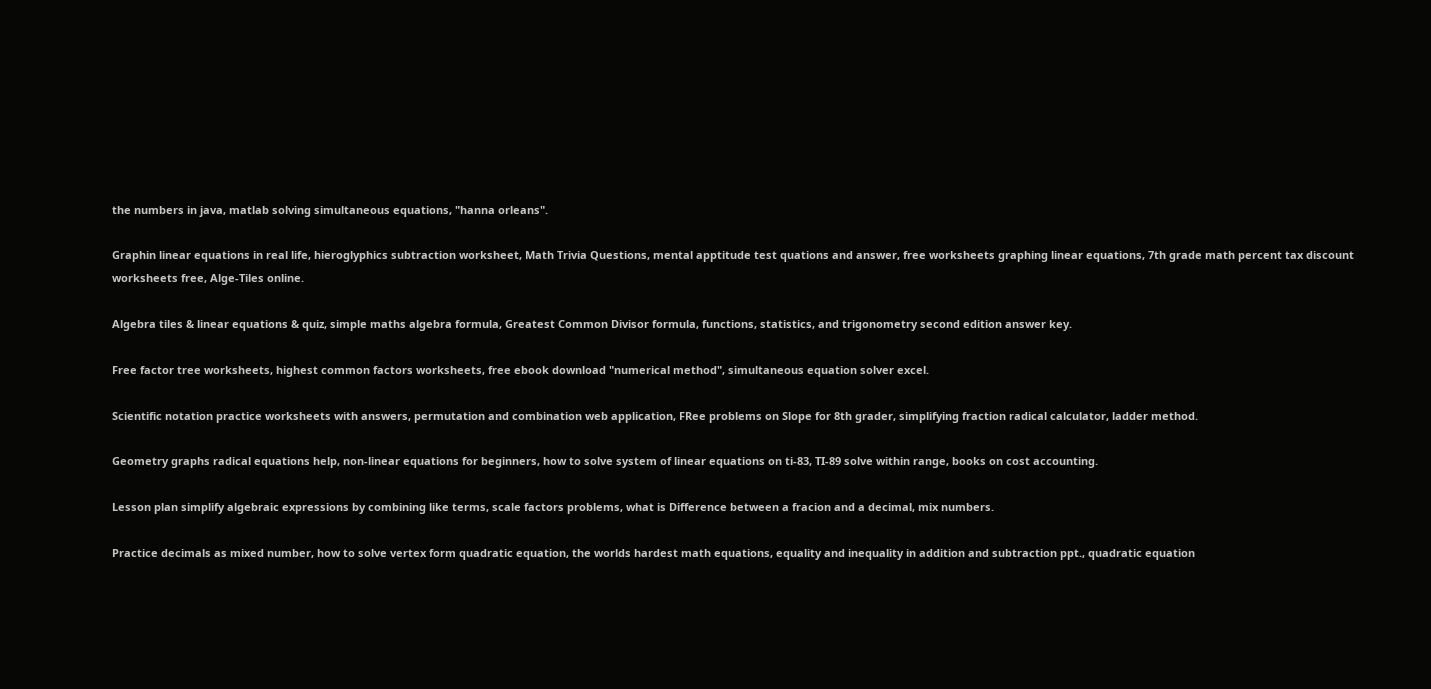the numbers in java, matlab solving simultaneous equations, "hanna orleans".

Graphin linear equations in real life, hieroglyphics subtraction worksheet, Math Trivia Questions, mental apptitude test quations and answer, free worksheets graphing linear equations, 7th grade math percent tax discount worksheets free, Alge-Tiles online.

Algebra tiles & linear equations & quiz, simple maths algebra formula, Greatest Common Divisor formula, functions, statistics, and trigonometry second edition answer key.

Free factor tree worksheets, highest common factors worksheets, free ebook download "numerical method", simultaneous equation solver excel.

Scientific notation practice worksheets with answers, permutation and combination web application, FRee problems on Slope for 8th grader, simplifying fraction radical calculator, ladder method.

Geometry graphs radical equations help, non-linear equations for beginners, how to solve system of linear equations on ti-83, TI-89 solve within range, books on cost accounting.

Lesson plan simplify algebraic expressions by combining like terms, scale factors problems, what is Difference between a fracion and a decimal, mix numbers.

Practice decimals as mixed number, how to solve vertex form quadratic equation, the worlds hardest math equations, equality and inequality in addition and subtraction ppt., quadratic equation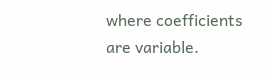where coefficients are variable.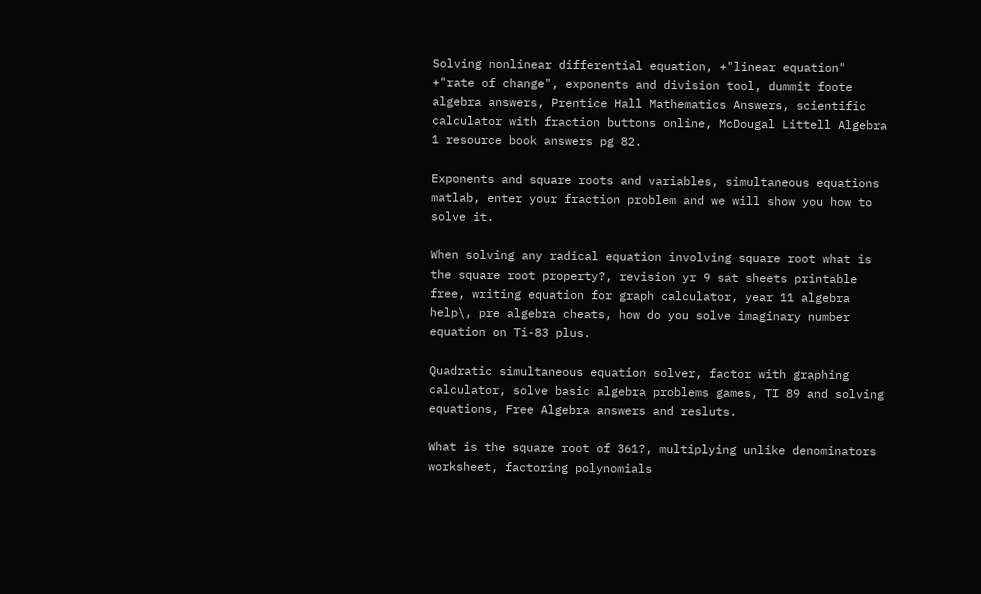Solving nonlinear differential equation, +"linear equation" +"rate of change", exponents and division tool, dummit foote algebra answers, Prentice Hall Mathematics Answers, scientific calculator with fraction buttons online, McDougal Littell Algebra 1 resource book answers pg 82.

Exponents and square roots and variables, simultaneous equations matlab, enter your fraction problem and we will show you how to solve it.

When solving any radical equation involving square root what is the square root property?, revision yr 9 sat sheets printable free, writing equation for graph calculator, year 11 algebra help\, pre algebra cheats, how do you solve imaginary number equation on Ti-83 plus.

Quadratic simultaneous equation solver, factor with graphing calculator, solve basic algebra problems games, TI 89 and solving equations, Free Algebra answers and resluts.

What is the square root of 361?, multiplying unlike denominators worksheet, factoring polynomials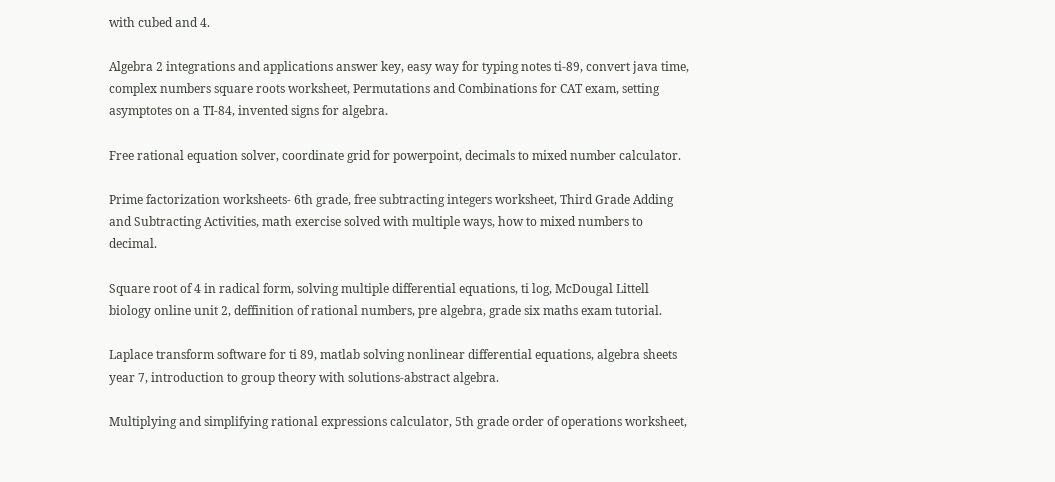with cubed and 4.

Algebra 2 integrations and applications answer key, easy way for typing notes ti-89, convert java time, complex numbers square roots worksheet, Permutations and Combinations for CAT exam, setting asymptotes on a TI-84, invented signs for algebra.

Free rational equation solver, coordinate grid for powerpoint, decimals to mixed number calculator.

Prime factorization worksheets- 6th grade, free subtracting integers worksheet, Third Grade Adding and Subtracting Activities, math exercise solved with multiple ways, how to mixed numbers to decimal.

Square root of 4 in radical form, solving multiple differential equations, ti log, McDougal Littell biology online unit 2, deffinition of rational numbers, pre algebra, grade six maths exam tutorial.

Laplace transform software for ti 89, matlab solving nonlinear differential equations, algebra sheets year 7, introduction to group theory with solutions-abstract algebra.

Multiplying and simplifying rational expressions calculator, 5th grade order of operations worksheet,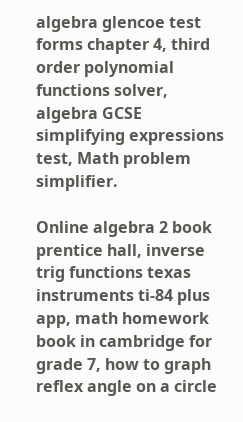algebra glencoe test forms chapter 4, third order polynomial functions solver, algebra GCSE simplifying expressions test, Math problem simplifier.

Online algebra 2 book prentice hall, inverse trig functions texas instruments ti-84 plus app, math homework book in cambridge for grade 7, how to graph reflex angle on a circle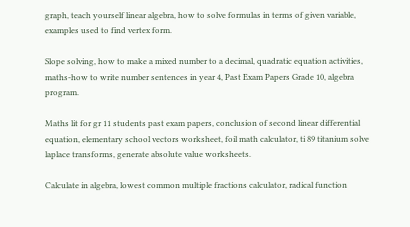graph, teach yourself linear algebra, how to solve formulas in terms of given variable, examples used to find vertex form.

Slope solving, how to make a mixed number to a decimal, quadratic equation activities, maths-how to write number sentences in year 4, Past Exam Papers Grade 10, algebra program.

Maths lit for gr 11 students past exam papers, conclusion of second linear differential equation, elementary school vectors worksheet, foil math calculator, ti 89 titanium solve laplace transforms, generate absolute value worksheets.

Calculate in algebra, lowest common multiple fractions calculator, radical function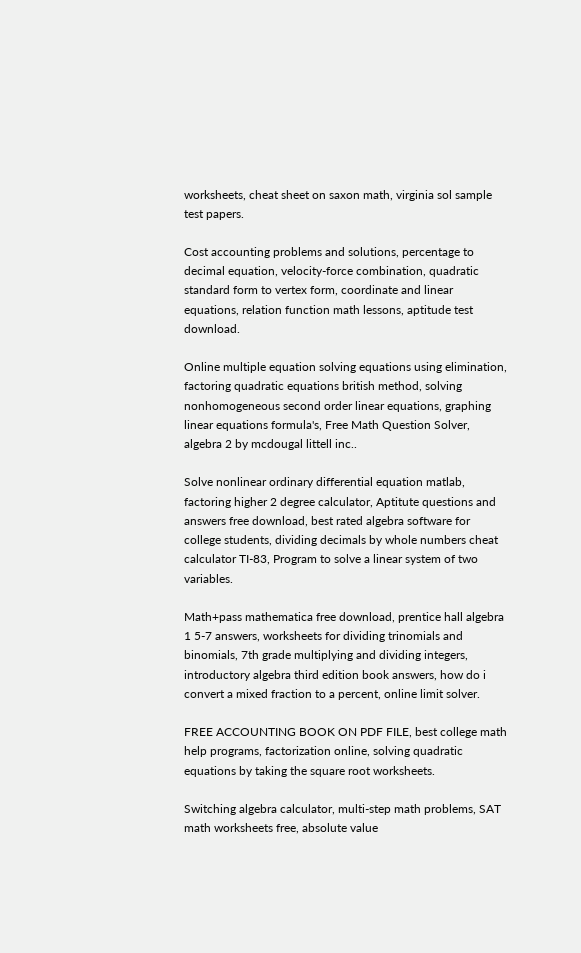worksheets, cheat sheet on saxon math, virginia sol sample test papers.

Cost accounting problems and solutions, percentage to decimal equation, velocity-force combination, quadratic standard form to vertex form, coordinate and linear equations, relation function math lessons, aptitude test download.

Online multiple equation solving equations using elimination, factoring quadratic equations british method, solving nonhomogeneous second order linear equations, graphing linear equations formula's, Free Math Question Solver, algebra 2 by mcdougal littell inc..

Solve nonlinear ordinary differential equation matlab, factoring higher 2 degree calculator, Aptitute questions and answers free download, best rated algebra software for college students, dividing decimals by whole numbers cheat calculator TI-83, Program to solve a linear system of two variables.

Math+pass mathematica free download, prentice hall algebra 1 5-7 answers, worksheets for dividing trinomials and binomials, 7th grade multiplying and dividing integers, introductory algebra third edition book answers, how do i convert a mixed fraction to a percent, online limit solver.

FREE ACCOUNTING BOOK ON PDF FILE, best college math help programs, factorization online, solving quadratic equations by taking the square root worksheets.

Switching algebra calculator, multi-step math problems, SAT math worksheets free, absolute value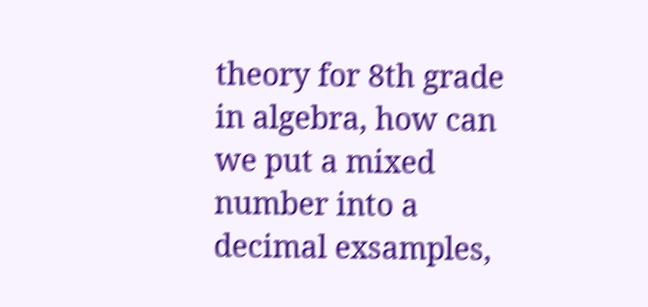theory for 8th grade in algebra, how can we put a mixed number into a decimal exsamples,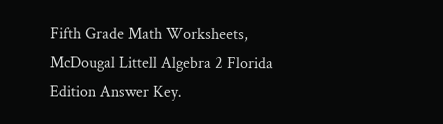Fifth Grade Math Worksheets, McDougal Littell Algebra 2 Florida Edition Answer Key.